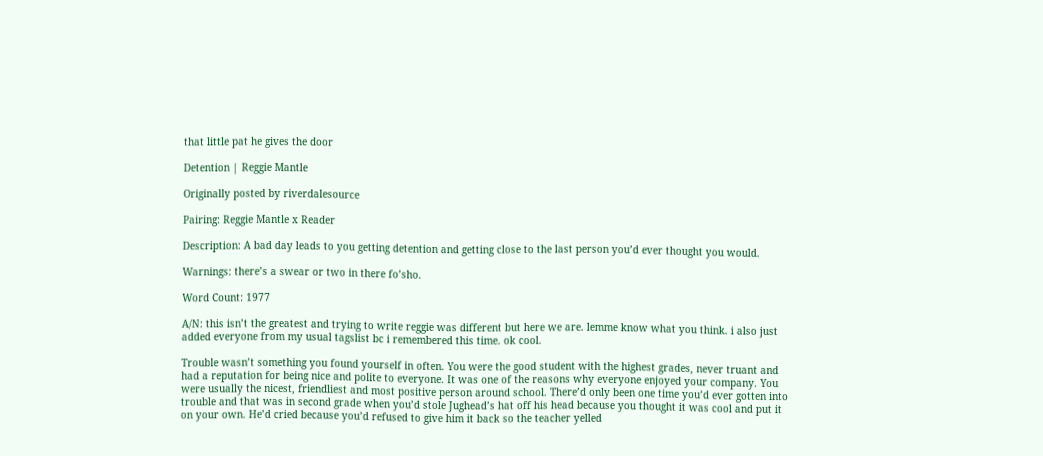that little pat he gives the door

Detention | Reggie Mantle

Originally posted by riverdalesource

Pairing: Reggie Mantle x Reader

Description: A bad day leads to you getting detention and getting close to the last person you’d ever thought you would.

Warnings: there’s a swear or two in there fo’sho.

Word Count: 1977

A/N: this isn’t the greatest and trying to write reggie was different but here we are. lemme know what you think. i also just added everyone from my usual tagslist bc i remembered this time. ok cool.

Trouble wasn’t something you found yourself in often. You were the good student with the highest grades, never truant and had a reputation for being nice and polite to everyone. It was one of the reasons why everyone enjoyed your company. You were usually the nicest, friendliest and most positive person around school. There’d only been one time you’d ever gotten into trouble and that was in second grade when you’d stole Jughead’s hat off his head because you thought it was cool and put it on your own. He’d cried because you’d refused to give him it back so the teacher yelled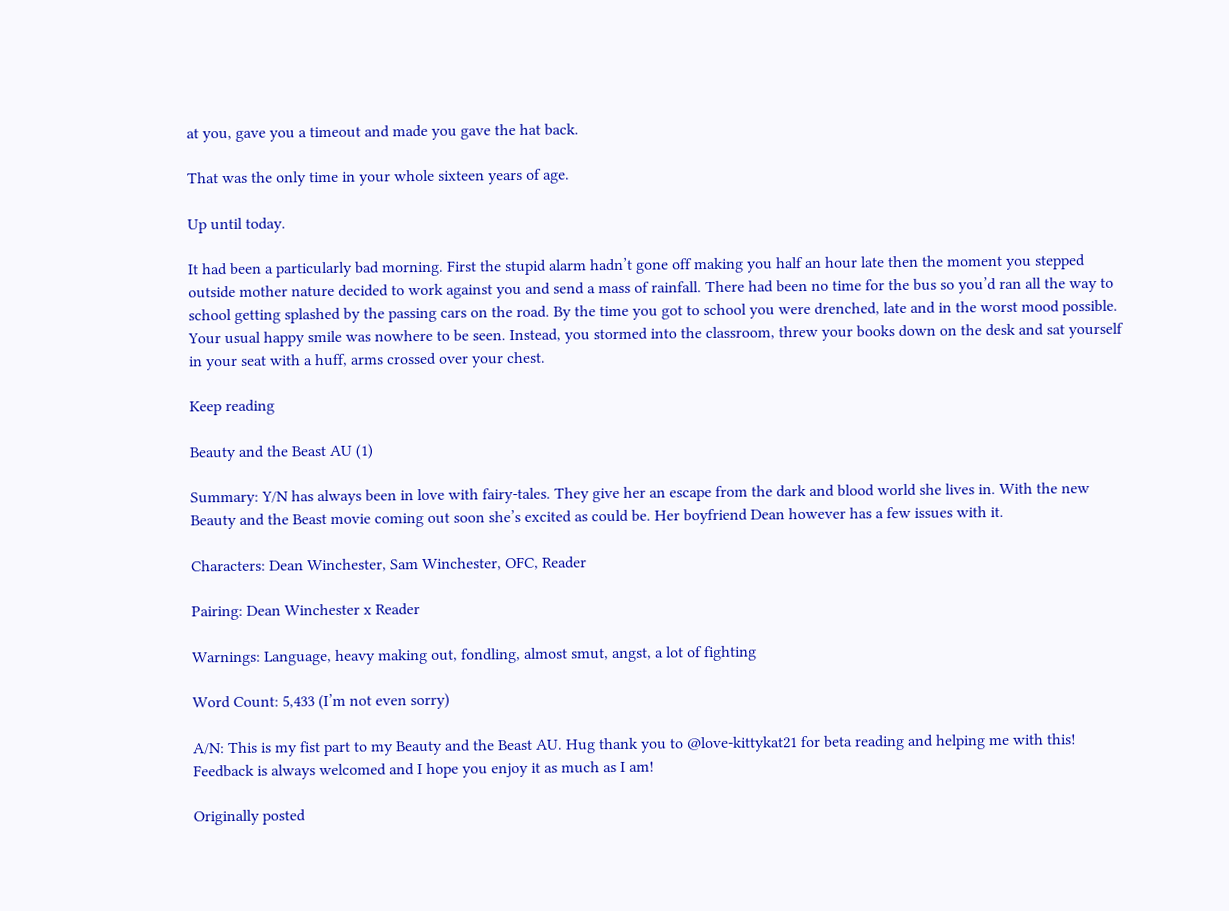at you, gave you a timeout and made you gave the hat back.

That was the only time in your whole sixteen years of age.

Up until today.

It had been a particularly bad morning. First the stupid alarm hadn’t gone off making you half an hour late then the moment you stepped outside mother nature decided to work against you and send a mass of rainfall. There had been no time for the bus so you’d ran all the way to school getting splashed by the passing cars on the road. By the time you got to school you were drenched, late and in the worst mood possible. Your usual happy smile was nowhere to be seen. Instead, you stormed into the classroom, threw your books down on the desk and sat yourself in your seat with a huff, arms crossed over your chest.

Keep reading

Beauty and the Beast AU (1)

Summary: Y/N has always been in love with fairy-tales. They give her an escape from the dark and blood world she lives in. With the new Beauty and the Beast movie coming out soon she’s excited as could be. Her boyfriend Dean however has a few issues with it.

Characters: Dean Winchester, Sam Winchester, OFC, Reader

Pairing: Dean Winchester x Reader

Warnings: Language, heavy making out, fondling, almost smut, angst, a lot of fighting

Word Count: 5,433 (I’m not even sorry)

A/N: This is my fist part to my Beauty and the Beast AU. Hug thank you to @love-kittykat21 for beta reading and helping me with this! Feedback is always welcomed and I hope you enjoy it as much as I am!

Originally posted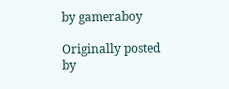by gameraboy

Originally posted by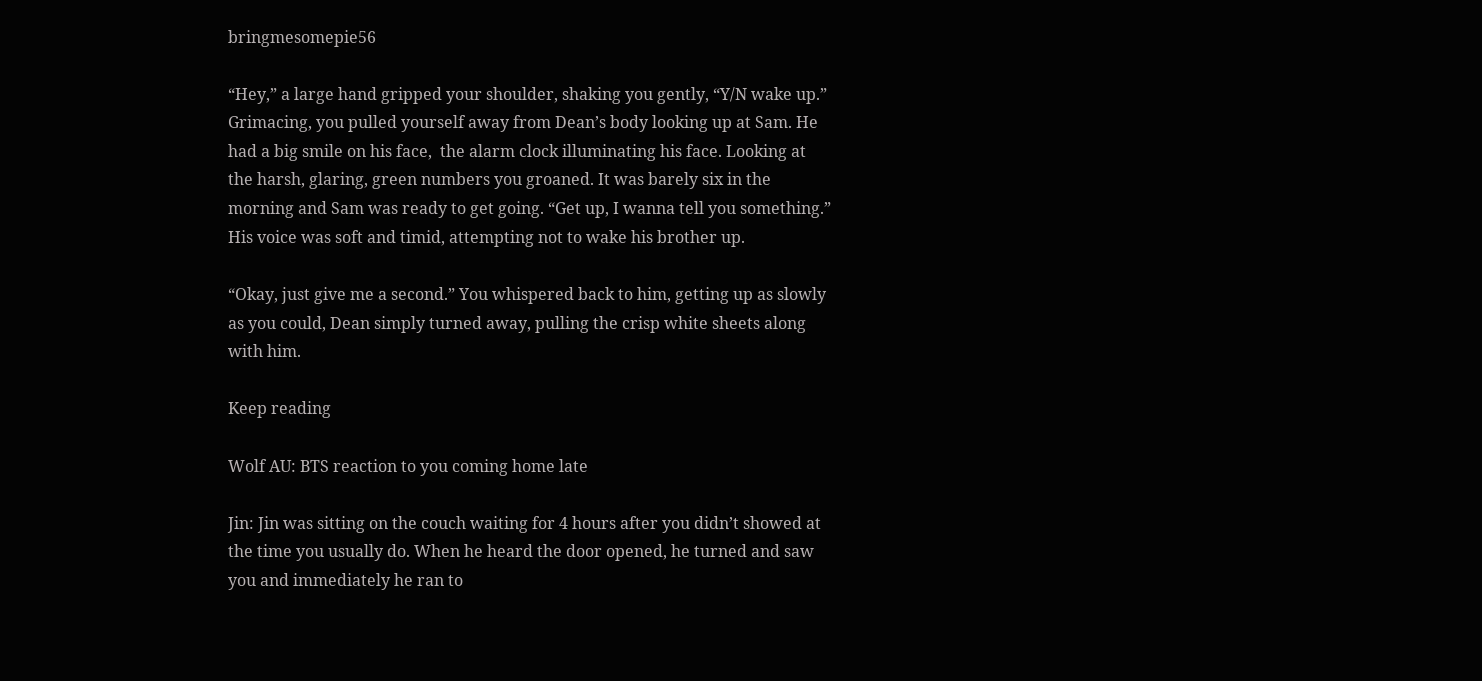bringmesomepie56

“Hey,” a large hand gripped your shoulder, shaking you gently, “Y/N wake up.” Grimacing, you pulled yourself away from Dean’s body looking up at Sam. He had a big smile on his face,  the alarm clock illuminating his face. Looking at the harsh, glaring, green numbers you groaned. It was barely six in the morning and Sam was ready to get going. “Get up, I wanna tell you something.” His voice was soft and timid, attempting not to wake his brother up.

“Okay, just give me a second.” You whispered back to him, getting up as slowly as you could, Dean simply turned away, pulling the crisp white sheets along with him.

Keep reading

Wolf AU: BTS reaction to you coming home late

Jin: Jin was sitting on the couch waiting for 4 hours after you didn’t showed at the time you usually do. When he heard the door opened, he turned and saw you and immediately he ran to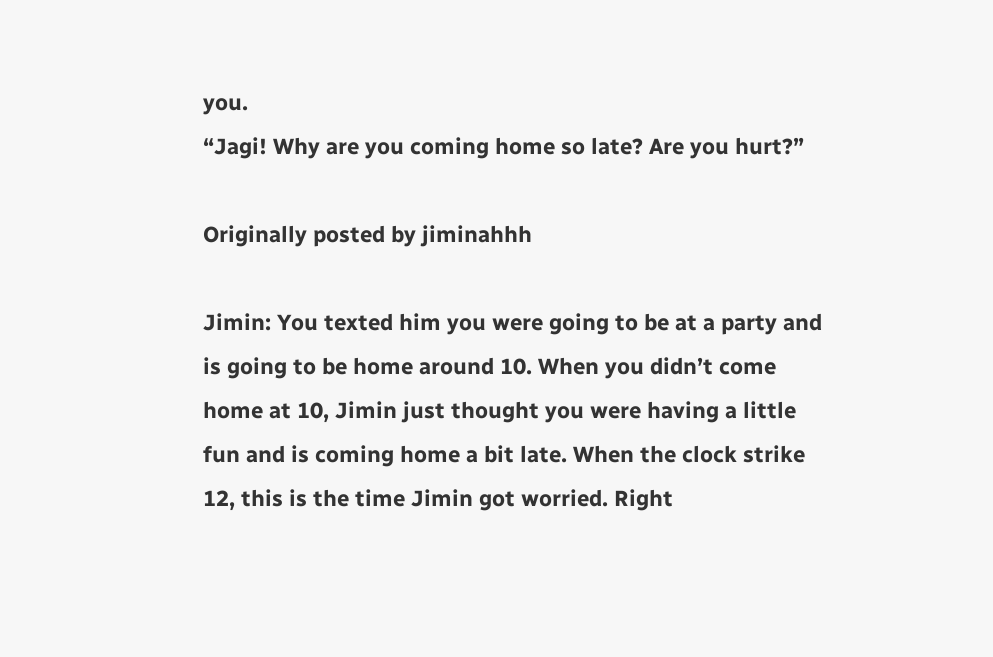you.
“Jagi! Why are you coming home so late? Are you hurt?”

Originally posted by jiminahhh

Jimin: You texted him you were going to be at a party and is going to be home around 10. When you didn’t come home at 10, Jimin just thought you were having a little fun and is coming home a bit late. When the clock strike 12, this is the time Jimin got worried. Right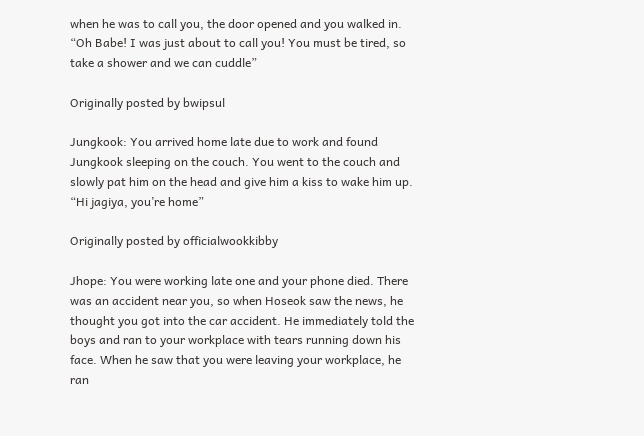when he was to call you, the door opened and you walked in.
“Oh Babe! I was just about to call you! You must be tired, so take a shower and we can cuddle”

Originally posted by bwipsul

Jungkook: You arrived home late due to work and found Jungkook sleeping on the couch. You went to the couch and slowly pat him on the head and give him a kiss to wake him up.
“Hi jagiya, you’re home”

Originally posted by officialwookkibby

Jhope: You were working late one and your phone died. There was an accident near you, so when Hoseok saw the news, he thought you got into the car accident. He immediately told the boys and ran to your workplace with tears running down his face. When he saw that you were leaving your workplace, he  ran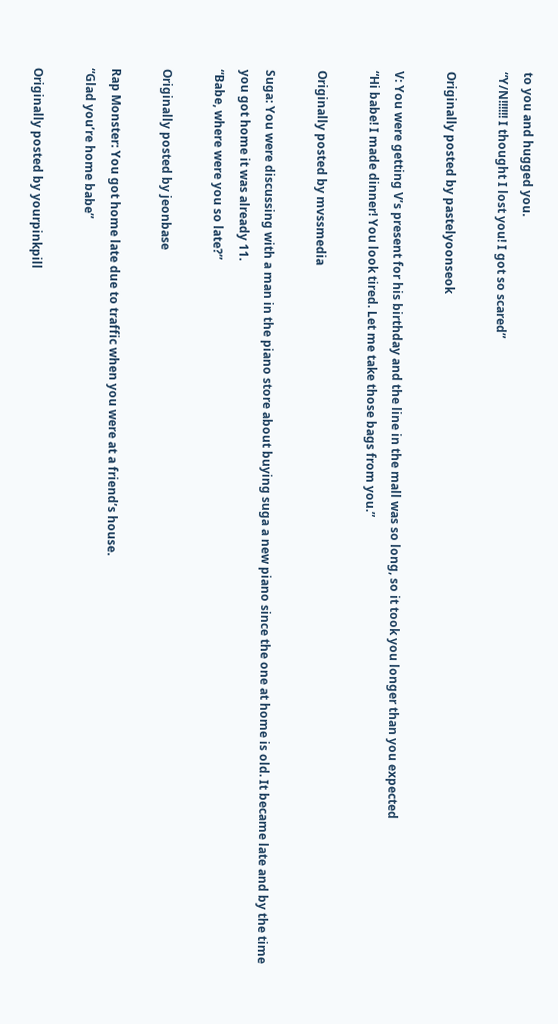to you and hugged you.
“Y/N!!!!!! I thought I lost you! I got so scared”

Originally posted by pastelyoonseok

V: You were getting V’s present for his birthday and the line in the mall was so long, so it took you longer than you expected
“Hi babe! I made dinner! You look tired. Let me take those bags from you.”

Originally posted by mvssmedia

Suga: You were discussing with a man in the piano store about buying suga a new piano since the one at home is old. It became late and by the time you got home it was already 11.
“Babe, where were you so late?”

Originally posted by jeonbase

Rap Monster: You got home late due to traffic when you were at a friend’s house.
“Glad you’re home babe”

Originally posted by yourpinkpill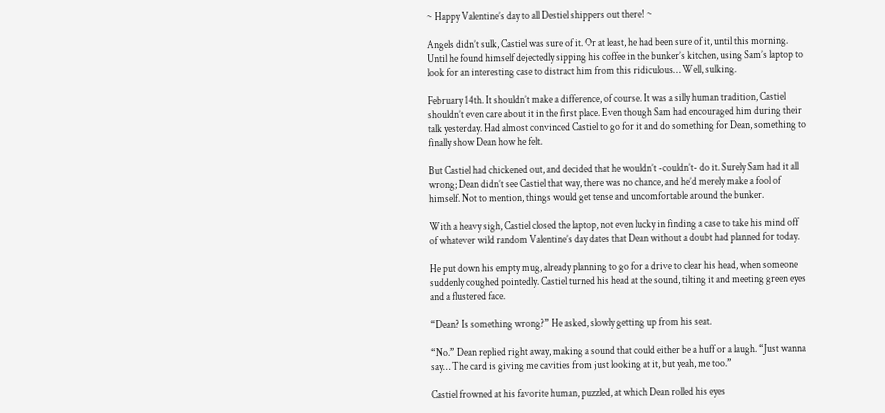~ Happy Valentine’s day to all Destiel shippers out there! ~

Angels didn’t sulk, Castiel was sure of it. Or at least, he had been sure of it, until this morning. Until he found himself dejectedly sipping his coffee in the bunker’s kitchen, using Sam’s laptop to look for an interesting case to distract him from this ridiculous… Well, sulking.

February 14th. It shouldn’t make a difference, of course. It was a silly human tradition, Castiel shouldn’t even care about it in the first place. Even though Sam had encouraged him during their talk yesterday. Had almost convinced Castiel to go for it and do something for Dean, something to finally show Dean how he felt.

But Castiel had chickened out, and decided that he wouldn’t -couldn’t- do it. Surely Sam had it all wrong; Dean didn’t see Castiel that way, there was no chance, and he’d merely make a fool of himself. Not to mention, things would get tense and uncomfortable around the bunker.

With a heavy sigh, Castiel closed the laptop, not even lucky in finding a case to take his mind off of whatever wild random Valentine’s day dates that Dean without a doubt had planned for today.

He put down his empty mug, already planning to go for a drive to clear his head, when someone suddenly coughed pointedly. Castiel turned his head at the sound, tilting it and meeting green eyes and a flustered face.

“Dean? Is something wrong?” He asked, slowly getting up from his seat.

“No.” Dean replied right away, making a sound that could either be a huff or a laugh. “Just wanna say… The card is giving me cavities from just looking at it, but yeah, me too.”

Castiel frowned at his favorite human, puzzled, at which Dean rolled his eyes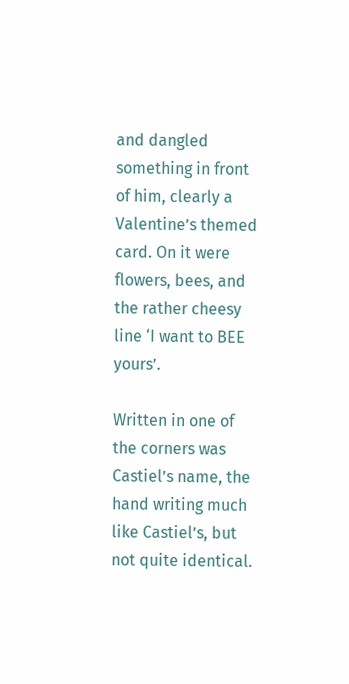and dangled something in front of him, clearly a Valentine’s themed card. On it were flowers, bees, and the rather cheesy line ‘I want to BEE yours’.

Written in one of the corners was Castiel’s name, the hand writing much like Castiel’s, but not quite identical.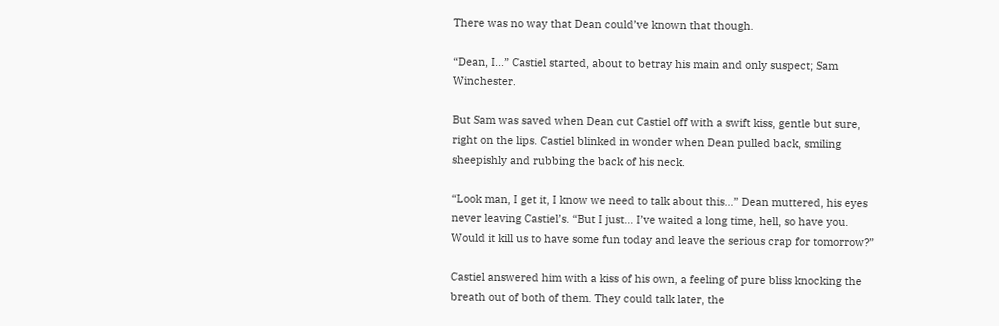There was no way that Dean could’ve known that though.

“Dean, I…” Castiel started, about to betray his main and only suspect; Sam Winchester.

But Sam was saved when Dean cut Castiel off with a swift kiss, gentle but sure, right on the lips. Castiel blinked in wonder when Dean pulled back, smiling sheepishly and rubbing the back of his neck.

“Look man, I get it, I know we need to talk about this…” Dean muttered, his eyes never leaving Castiel’s. “But I just… I’ve waited a long time, hell, so have you. Would it kill us to have some fun today and leave the serious crap for tomorrow?”

Castiel answered him with a kiss of his own, a feeling of pure bliss knocking the breath out of both of them. They could talk later, the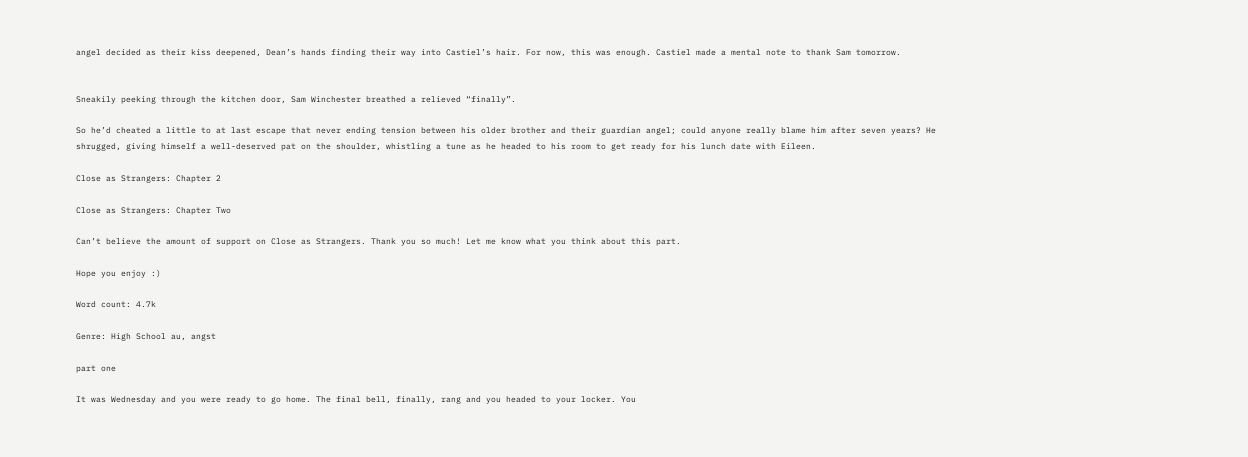angel decided as their kiss deepened, Dean’s hands finding their way into Castiel’s hair. For now, this was enough. Castiel made a mental note to thank Sam tomorrow.


Sneakily peeking through the kitchen door, Sam Winchester breathed a relieved “finally”.

So he’d cheated a little to at last escape that never ending tension between his older brother and their guardian angel; could anyone really blame him after seven years? He shrugged, giving himself a well-deserved pat on the shoulder, whistling a tune as he headed to his room to get ready for his lunch date with Eileen.

Close as Strangers: Chapter 2

Close as Strangers: Chapter Two

Can’t believe the amount of support on Close as Strangers. Thank you so much! Let me know what you think about this part.

Hope you enjoy :)

Word count: 4.7k

Genre: High School au, angst

part one

It was Wednesday and you were ready to go home. The final bell, finally, rang and you headed to your locker. You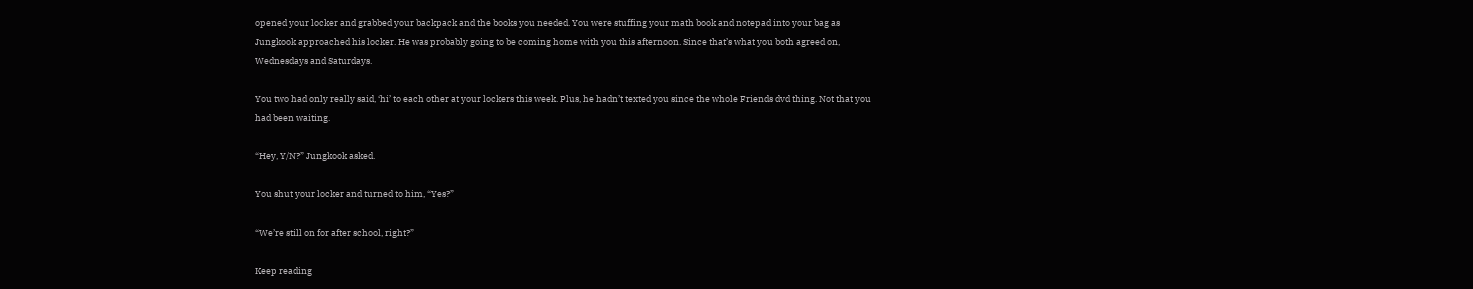opened your locker and grabbed your backpack and the books you needed. You were stuffing your math book and notepad into your bag as Jungkook approached his locker. He was probably going to be coming home with you this afternoon. Since that’s what you both agreed on, Wednesdays and Saturdays.

You two had only really said, ‘hi’ to each other at your lockers this week. Plus, he hadn’t texted you since the whole Friends dvd thing. Not that you had been waiting.

“Hey, Y/N?” Jungkook asked.

You shut your locker and turned to him, “Yes?”

“We’re still on for after school, right?”

Keep reading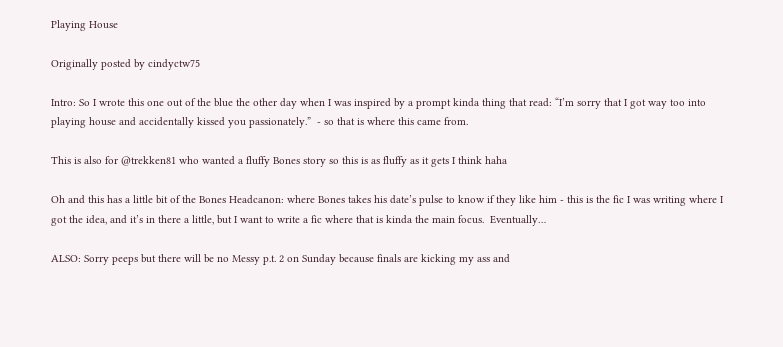Playing House

Originally posted by cindyctw75

Intro: So I wrote this one out of the blue the other day when I was inspired by a prompt kinda thing that read: “I’m sorry that I got way too into playing house and accidentally kissed you passionately.”  - so that is where this came from.

This is also for @trekken81 who wanted a fluffy Bones story so this is as fluffy as it gets I think haha

Oh and this has a little bit of the Bones Headcanon: where Bones takes his date’s pulse to know if they like him - this is the fic I was writing where I got the idea, and it’s in there a little, but I want to write a fic where that is kinda the main focus.  Eventually…

ALSO: Sorry peeps but there will be no Messy p.t. 2 on Sunday because finals are kicking my ass and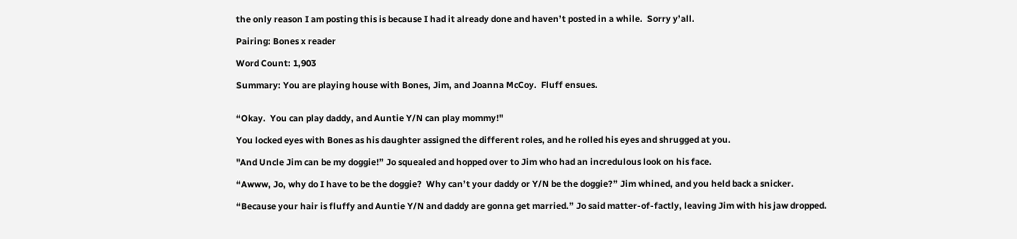the only reason I am posting this is because I had it already done and haven’t posted in a while.  Sorry y’all.

Pairing: Bones x reader

Word Count: 1,903

Summary: You are playing house with Bones, Jim, and Joanna McCoy.  Fluff ensues.


“Okay.  You can play daddy, and Auntie Y/N can play mommy!"

You locked eyes with Bones as his daughter assigned the different roles, and he rolled his eyes and shrugged at you.

"And Uncle Jim can be my doggie!” Jo squealed and hopped over to Jim who had an incredulous look on his face.

“Awww, Jo, why do I have to be the doggie?  Why can’t your daddy or Y/N be the doggie?” Jim whined, and you held back a snicker.

“Because your hair is fluffy and Auntie Y/N and daddy are gonna get married.” Jo said matter-of-factly, leaving Jim with his jaw dropped.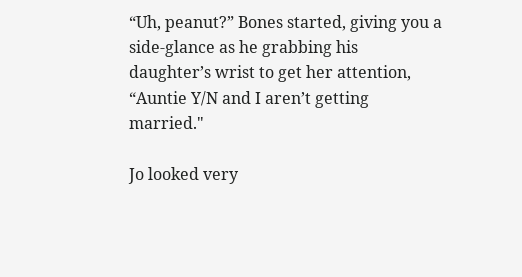“Uh, peanut?” Bones started, giving you a side-glance as he grabbing his daughter’s wrist to get her attention, “Auntie Y/N and I aren’t getting married."

Jo looked very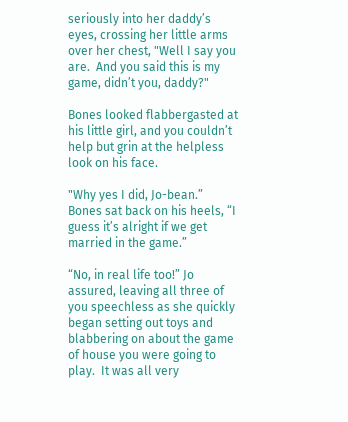seriously into her daddy’s eyes, crossing her little arms over her chest, "Well I say you are.  And you said this is my game, didn’t you, daddy?"

Bones looked flabbergasted at his little girl, and you couldn’t help but grin at the helpless look on his face.

"Why yes I did, Jo-bean.” Bones sat back on his heels, “I guess it’s alright if we get married in the game.”

“No, in real life too!” Jo assured, leaving all three of you speechless as she quickly began setting out toys and blabbering on about the game of house you were going to play.  It was all very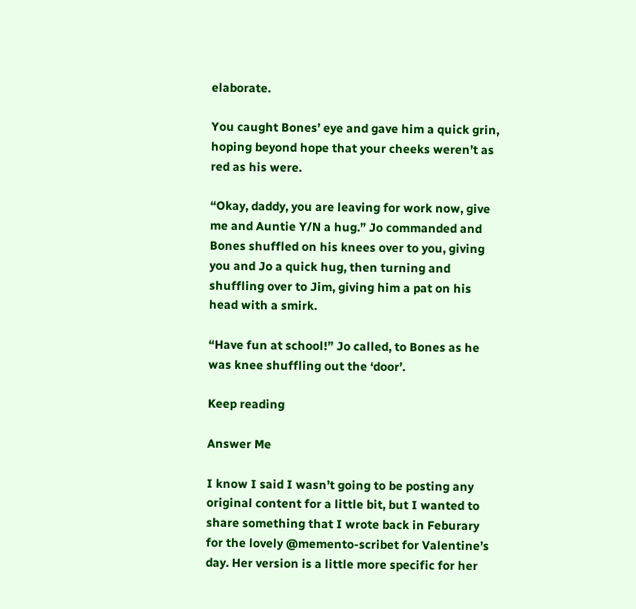elaborate.

You caught Bones’ eye and gave him a quick grin, hoping beyond hope that your cheeks weren’t as red as his were.

“Okay, daddy, you are leaving for work now, give me and Auntie Y/N a hug.” Jo commanded and Bones shuffled on his knees over to you, giving you and Jo a quick hug, then turning and shuffling over to Jim, giving him a pat on his head with a smirk.

“Have fun at school!” Jo called, to Bones as he was knee shuffling out the ‘door’.

Keep reading

Answer Me

I know I said I wasn’t going to be posting any original content for a little bit, but I wanted to share something that I wrote back in Feburary for the lovely @memento-scribet for Valentine’s day. Her version is a little more specific for her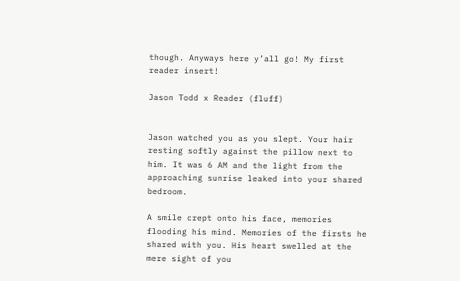though. Anyways here y’all go! My first reader insert!

Jason Todd x Reader (fluff)


Jason watched you as you slept. Your hair resting softly against the pillow next to him. It was 6 AM and the light from the approaching sunrise leaked into your shared bedroom.

A smile crept onto his face, memories flooding his mind. Memories of the firsts he shared with you. His heart swelled at the mere sight of you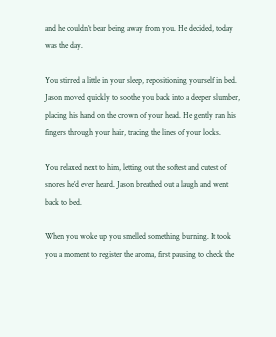and he couldn’t bear being away from you. He decided, today was the day.

You stirred a little in your sleep, repositioning yourself in bed. Jason moved quickly to soothe you back into a deeper slumber, placing his hand on the crown of your head. He gently ran his fingers through your hair, tracing the lines of your locks.

You relaxed next to him, letting out the softest and cutest of snores he’d ever heard. Jason breathed out a laugh and went back to bed.

When you woke up you smelled something burning. It took you a moment to register the aroma, first pausing to check the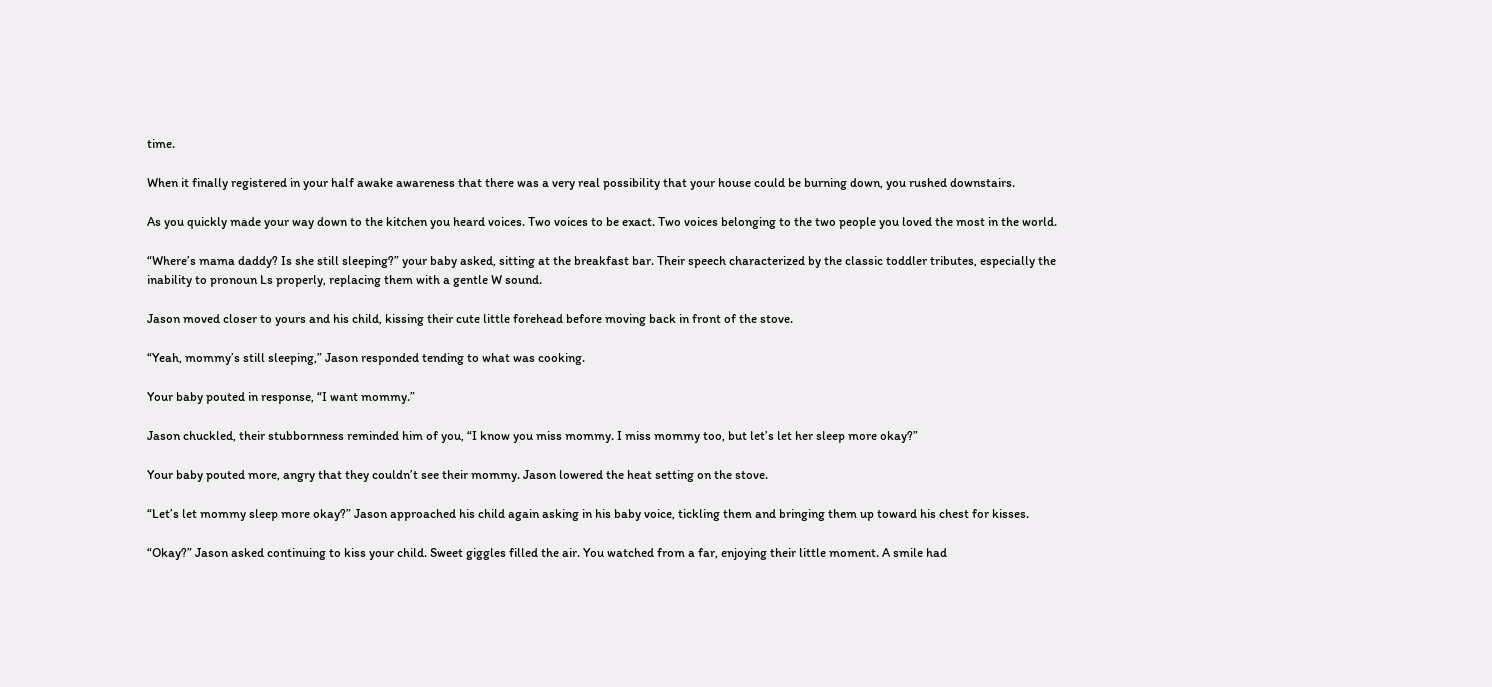time.

When it finally registered in your half awake awareness that there was a very real possibility that your house could be burning down, you rushed downstairs.

As you quickly made your way down to the kitchen you heard voices. Two voices to be exact. Two voices belonging to the two people you loved the most in the world.

“Where’s mama daddy? Is she still sleeping?” your baby asked, sitting at the breakfast bar. Their speech characterized by the classic toddler tributes, especially the inability to pronoun Ls properly, replacing them with a gentle W sound.

Jason moved closer to yours and his child, kissing their cute little forehead before moving back in front of the stove.

“Yeah, mommy’s still sleeping,” Jason responded tending to what was cooking.

Your baby pouted in response, “I want mommy.”

Jason chuckled, their stubbornness reminded him of you, “I know you miss mommy. I miss mommy too, but let’s let her sleep more okay?”

Your baby pouted more, angry that they couldn’t see their mommy. Jason lowered the heat setting on the stove.

“Let’s let mommy sleep more okay?” Jason approached his child again asking in his baby voice, tickling them and bringing them up toward his chest for kisses.

“Okay?” Jason asked continuing to kiss your child. Sweet giggles filled the air. You watched from a far, enjoying their little moment. A smile had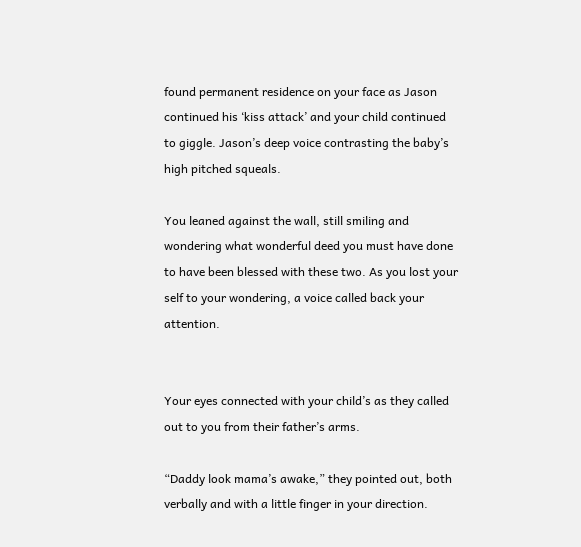found permanent residence on your face as Jason continued his ‘kiss attack’ and your child continued to giggle. Jason’s deep voice contrasting the baby’s high pitched squeals.

You leaned against the wall, still smiling and wondering what wonderful deed you must have done to have been blessed with these two. As you lost your self to your wondering, a voice called back your attention.


Your eyes connected with your child’s as they called out to you from their father’s arms.

“Daddy look mama’s awake,” they pointed out, both verbally and with a little finger in your direction.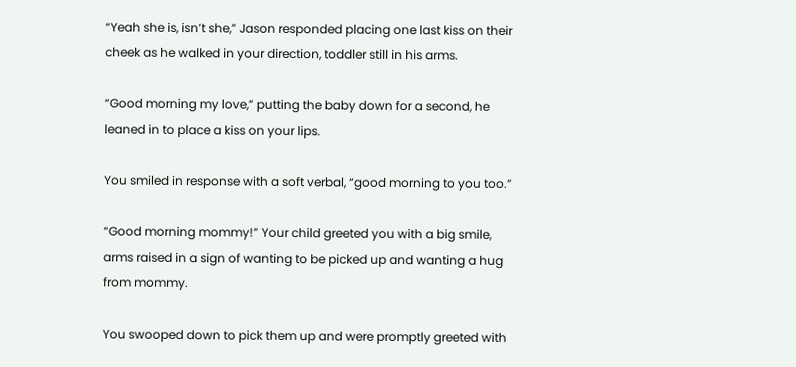“Yeah she is, isn’t she,” Jason responded placing one last kiss on their cheek as he walked in your direction, toddler still in his arms.

“Good morning my love,” putting the baby down for a second, he leaned in to place a kiss on your lips.

You smiled in response with a soft verbal, “good morning to you too.”

“Good morning mommy!” Your child greeted you with a big smile, arms raised in a sign of wanting to be picked up and wanting a hug from mommy.

You swooped down to pick them up and were promptly greeted with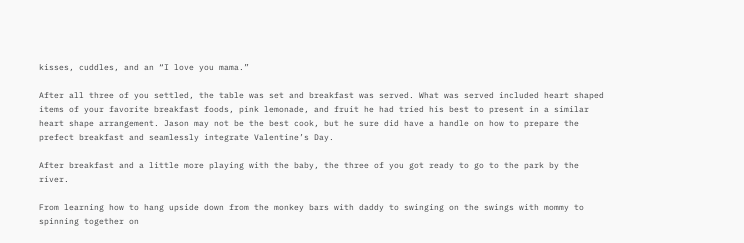kisses, cuddles, and an “I love you mama.”

After all three of you settled, the table was set and breakfast was served. What was served included heart shaped items of your favorite breakfast foods, pink lemonade, and fruit he had tried his best to present in a similar heart shape arrangement. Jason may not be the best cook, but he sure did have a handle on how to prepare the prefect breakfast and seamlessly integrate Valentine’s Day.

After breakfast and a little more playing with the baby, the three of you got ready to go to the park by the river.

From learning how to hang upside down from the monkey bars with daddy to swinging on the swings with mommy to spinning together on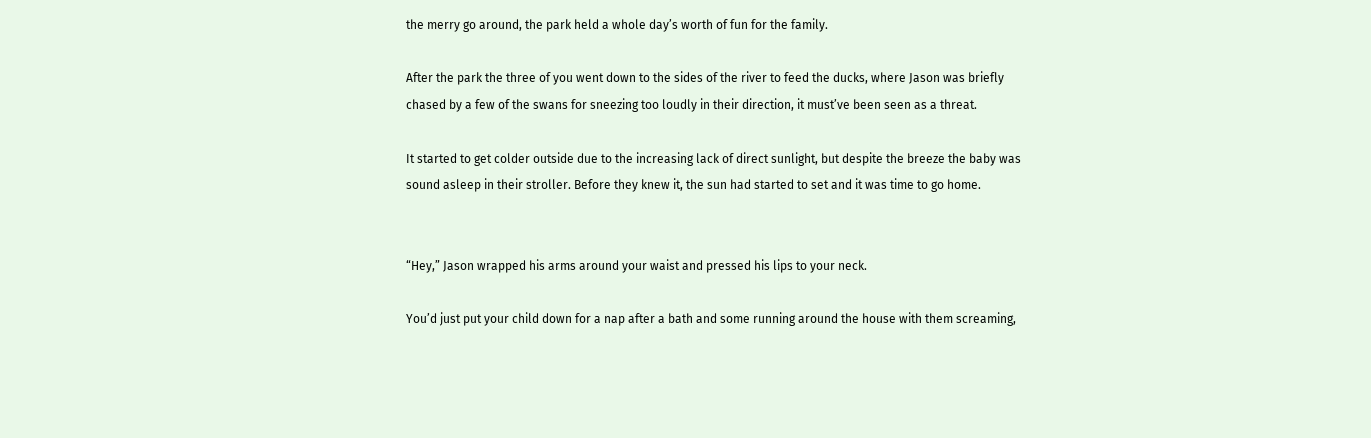the merry go around, the park held a whole day’s worth of fun for the family.

After the park the three of you went down to the sides of the river to feed the ducks, where Jason was briefly chased by a few of the swans for sneezing too loudly in their direction, it must’ve been seen as a threat.

It started to get colder outside due to the increasing lack of direct sunlight, but despite the breeze the baby was sound asleep in their stroller. Before they knew it, the sun had started to set and it was time to go home.


“Hey,” Jason wrapped his arms around your waist and pressed his lips to your neck.

You’d just put your child down for a nap after a bath and some running around the house with them screaming,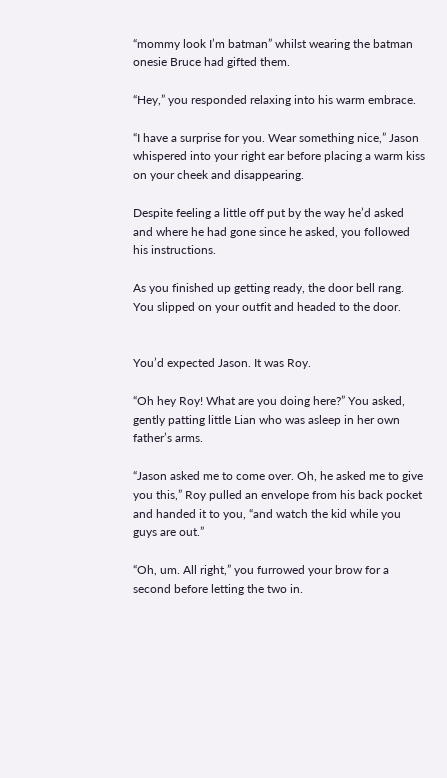“mommy look I’m batman” whilst wearing the batman onesie Bruce had gifted them.

“Hey,” you responded relaxing into his warm embrace.

“I have a surprise for you. Wear something nice,” Jason whispered into your right ear before placing a warm kiss on your cheek and disappearing.

Despite feeling a little off put by the way he’d asked and where he had gone since he asked, you followed his instructions.

As you finished up getting ready, the door bell rang. You slipped on your outfit and headed to the door.


You’d expected Jason. It was Roy.

“Oh hey Roy! What are you doing here?” You asked, gently patting little Lian who was asleep in her own father’s arms.

“Jason asked me to come over. Oh, he asked me to give you this,” Roy pulled an envelope from his back pocket and handed it to you, “and watch the kid while you guys are out.”

“Oh, um. All right,” you furrowed your brow for a second before letting the two in.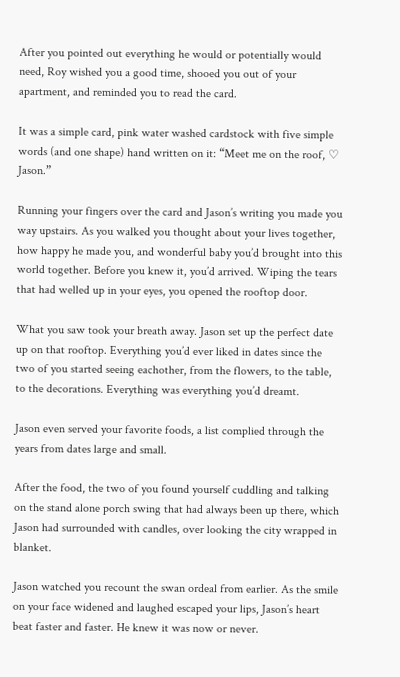After you pointed out everything he would or potentially would need, Roy wished you a good time, shooed you out of your apartment, and reminded you to read the card.

It was a simple card, pink water washed cardstock with five simple words (and one shape) hand written on it: “Meet me on the roof, ♡ Jason.”

Running your fingers over the card and Jason’s writing you made you way upstairs. As you walked you thought about your lives together, how happy he made you, and wonderful baby you’d brought into this world together. Before you knew it, you’d arrived. Wiping the tears that had welled up in your eyes, you opened the rooftop door.

What you saw took your breath away. Jason set up the perfect date up on that rooftop. Everything you’d ever liked in dates since the two of you started seeing eachother, from the flowers, to the table, to the decorations. Everything was everything you’d dreamt.

Jason even served your favorite foods, a list complied through the years from dates large and small.

After the food, the two of you found yourself cuddling and talking on the stand alone porch swing that had always been up there, which Jason had surrounded with candles, over looking the city wrapped in blanket.

Jason watched you recount the swan ordeal from earlier. As the smile on your face widened and laughed escaped your lips, Jason’s heart beat faster and faster. He knew it was now or never.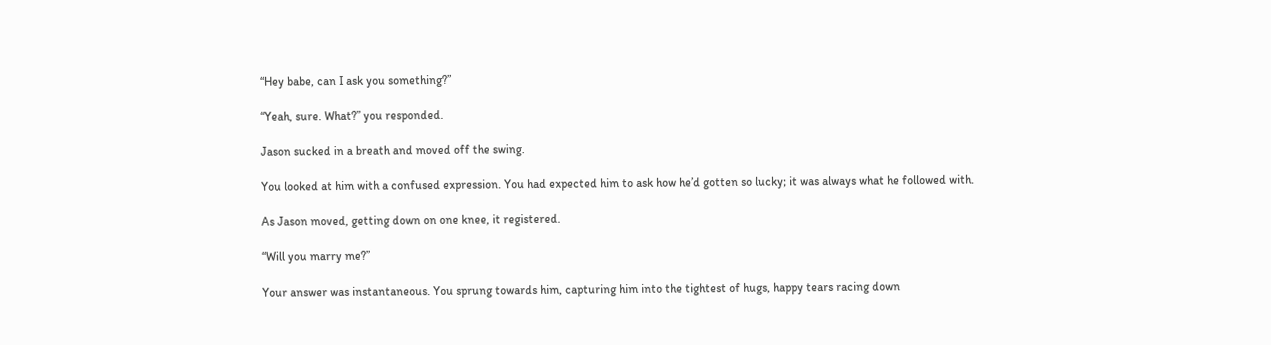“Hey babe, can I ask you something?”

“Yeah, sure. What?” you responded.

Jason sucked in a breath and moved off the swing.

You looked at him with a confused expression. You had expected him to ask how he’d gotten so lucky; it was always what he followed with.

As Jason moved, getting down on one knee, it registered.

“Will you marry me?”

Your answer was instantaneous. You sprung towards him, capturing him into the tightest of hugs, happy tears racing down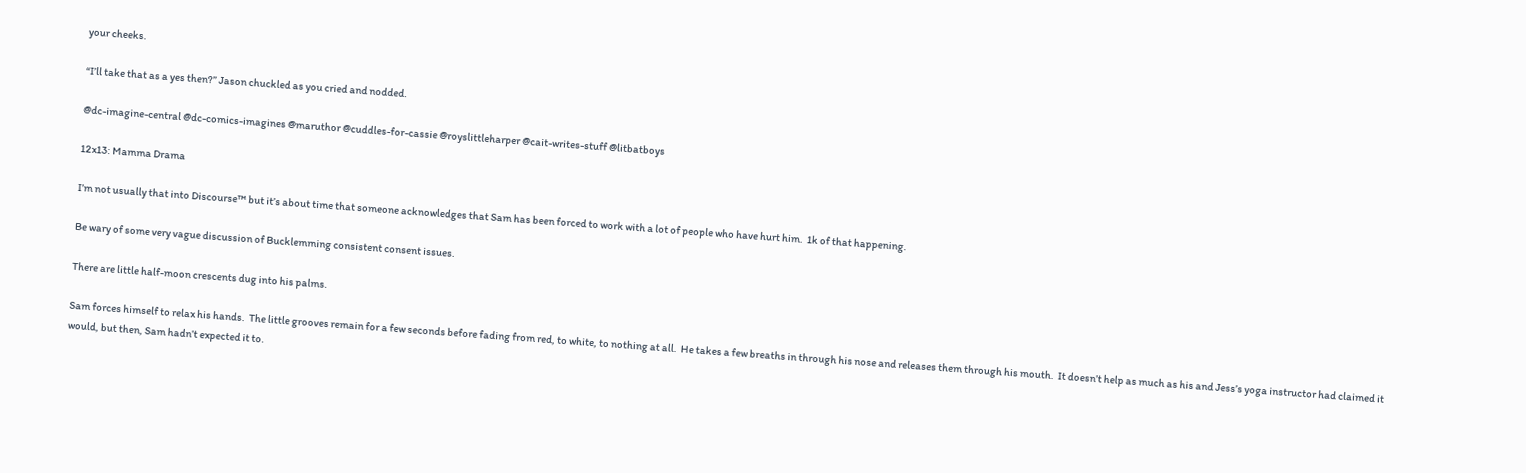your cheeks.

“I’ll take that as a yes then?” Jason chuckled as you cried and nodded.

@dc-imagine-central @dc-comics-imagines @maruthor @cuddles-for-cassie @royslittleharper @cait-writes-stuff @litbatboys

12x13: Mamma Drama

I’m not usually that into Discourse™ but it’s about time that someone acknowledges that Sam has been forced to work with a lot of people who have hurt him.  1k of that happening.

Be wary of some very vague discussion of Bucklemming consistent consent issues.

There are little half-moon crescents dug into his palms.

Sam forces himself to relax his hands.  The little grooves remain for a few seconds before fading from red, to white, to nothing at all.  He takes a few breaths in through his nose and releases them through his mouth.  It doesn’t help as much as his and Jess’s yoga instructor had claimed it would, but then, Sam hadn’t expected it to.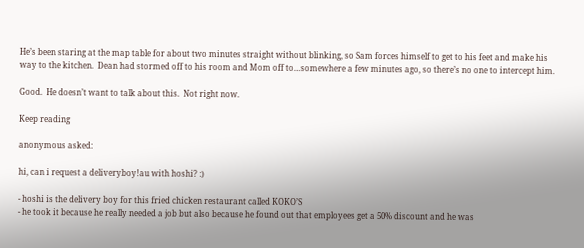He’s been staring at the map table for about two minutes straight without blinking, so Sam forces himself to get to his feet and make his way to the kitchen.  Dean had stormed off to his room and Mom off to…somewhere a few minutes ago, so there’s no one to intercept him.

Good.  He doesn’t want to talk about this.  Not right now.

Keep reading

anonymous asked:

hi, can i request a deliveryboy!au with hoshi? :)

- hoshi is the delivery boy for this fried chicken restaurant called KOKO’S
- he took it because he really needed a job but also because he found out that employees get a 50% discount and he was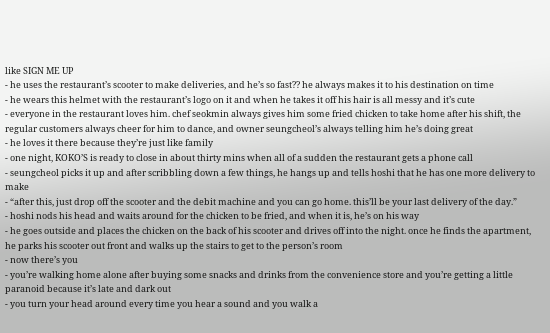like SIGN ME UP
- he uses the restaurant’s scooter to make deliveries, and he’s so fast?? he always makes it to his destination on time
- he wears this helmet with the restaurant’s logo on it and when he takes it off his hair is all messy and it’s cute
- everyone in the restaurant loves him. chef seokmin always gives him some fried chicken to take home after his shift, the regular customers always cheer for him to dance, and owner seungcheol’s always telling him he’s doing great
- he loves it there because they’re just like family
- one night, KOKO’S is ready to close in about thirty mins when all of a sudden the restaurant gets a phone call
- seungcheol picks it up and after scribbling down a few things, he hangs up and tells hoshi that he has one more delivery to make
- “after this, just drop off the scooter and the debit machine and you can go home. this’ll be your last delivery of the day.”
- hoshi nods his head and waits around for the chicken to be fried, and when it is, he’s on his way
- he goes outside and places the chicken on the back of his scooter and drives off into the night. once he finds the apartment, he parks his scooter out front and walks up the stairs to get to the person’s room
- now there’s you
- you’re walking home alone after buying some snacks and drinks from the convenience store and you’re getting a little paranoid because it’s late and dark out
- you turn your head around every time you hear a sound and you walk a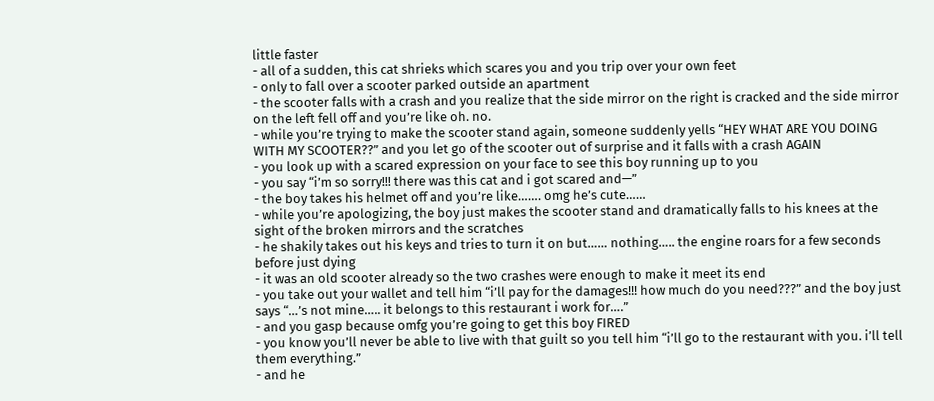little faster
- all of a sudden, this cat shrieks which scares you and you trip over your own feet
- only to fall over a scooter parked outside an apartment
- the scooter falls with a crash and you realize that the side mirror on the right is cracked and the side mirror on the left fell off and you’re like oh. no.
- while you’re trying to make the scooter stand again, someone suddenly yells “HEY WHAT ARE YOU DOING WITH MY SCOOTER??” and you let go of the scooter out of surprise and it falls with a crash AGAIN
- you look up with a scared expression on your face to see this boy running up to you
- you say “i’m so sorry!!! there was this cat and i got scared and—”
- the boy takes his helmet off and you’re like……. omg he’s cute……
- while you’re apologizing, the boy just makes the scooter stand and dramatically falls to his knees at the sight of the broken mirrors and the scratches
- he shakily takes out his keys and tries to turn it on but…… nothing….. the engine roars for a few seconds before just dying
- it was an old scooter already so the two crashes were enough to make it meet its end
- you take out your wallet and tell him “i’ll pay for the damages!!! how much do you need???” and the boy just says “…’s not mine….. it belongs to this restaurant i work for….”
- and you gasp because omfg you’re going to get this boy FIRED
- you know you’ll never be able to live with that guilt so you tell him “i’ll go to the restaurant with you. i’ll tell them everything.”
- and he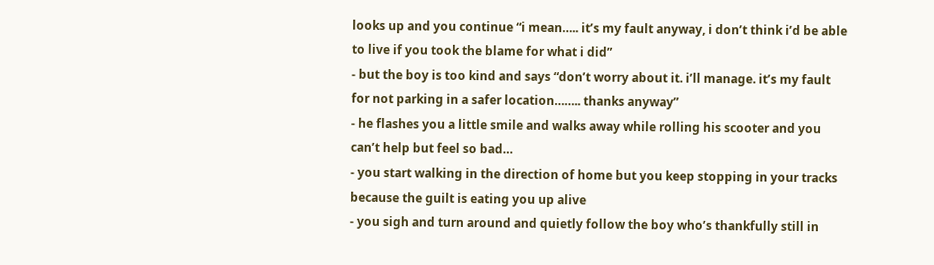looks up and you continue “i mean….. it’s my fault anyway, i don’t think i’d be able to live if you took the blame for what i did”
- but the boy is too kind and says “don’t worry about it. i’ll manage. it’s my fault for not parking in a safer location…….. thanks anyway”
- he flashes you a little smile and walks away while rolling his scooter and you can’t help but feel so bad…
- you start walking in the direction of home but you keep stopping in your tracks because the guilt is eating you up alive
- you sigh and turn around and quietly follow the boy who’s thankfully still in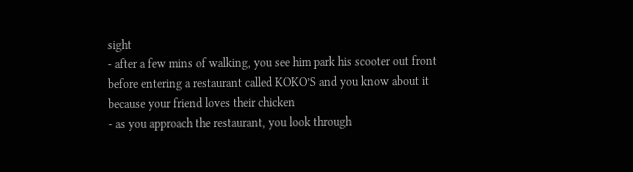sight
- after a few mins of walking, you see him park his scooter out front before entering a restaurant called KOKO’S and you know about it because your friend loves their chicken
- as you approach the restaurant, you look through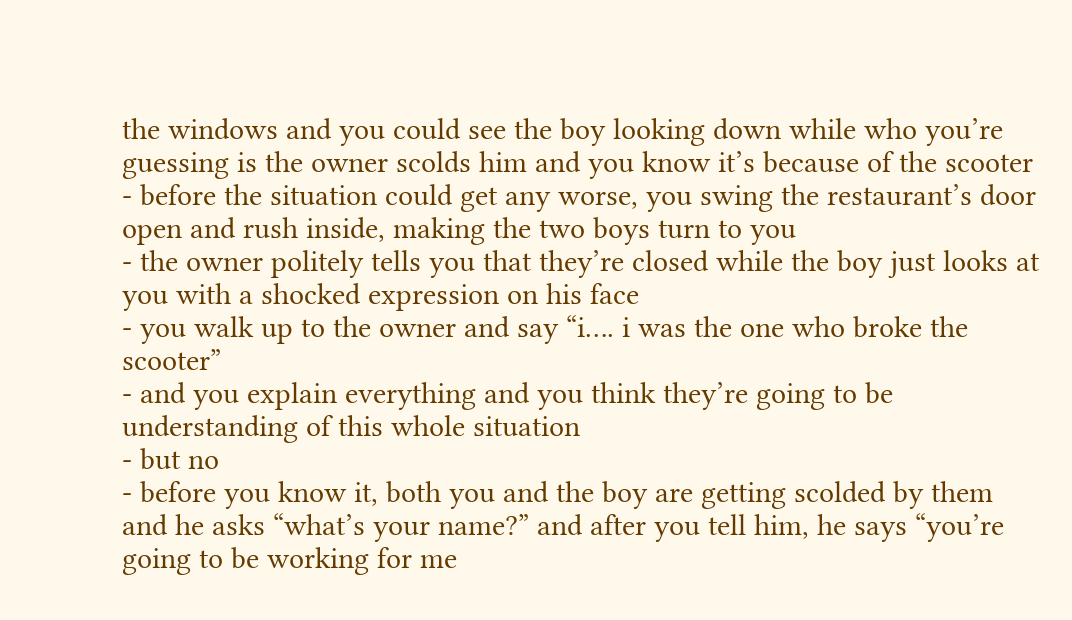the windows and you could see the boy looking down while who you’re guessing is the owner scolds him and you know it’s because of the scooter
- before the situation could get any worse, you swing the restaurant’s door open and rush inside, making the two boys turn to you
- the owner politely tells you that they’re closed while the boy just looks at you with a shocked expression on his face
- you walk up to the owner and say “i…. i was the one who broke the scooter”
- and you explain everything and you think they’re going to be understanding of this whole situation
- but no
- before you know it, both you and the boy are getting scolded by them and he asks “what’s your name?” and after you tell him, he says “you’re going to be working for me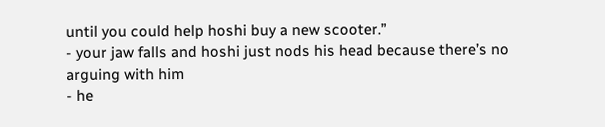until you could help hoshi buy a new scooter.”
- your jaw falls and hoshi just nods his head because there’s no arguing with him
- he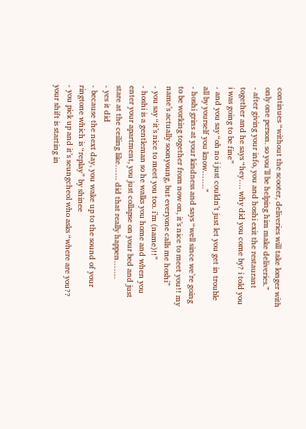continues “without the scooter, deliveries will take longer with only one person. so you’ll be helping him make deliveries.”
- after giving your info, you and hoshi exit the restaurant together and he says “hey…. why did you come by? i told you i was going to be fine”
- and you say “oh no i just couldn’t just let you get in trouble all by yourself you know…….”
- hoshi grins at your kindness and says “well since we’re going to be working together from now on, it’s nice to meet you!! my name’s actually soonyoung, but everyone calls me hoshi”
- you say “it’s nice to meet you too. i’m (name)!!”
- hoshi is a gentleman so he walks you home and when you enter your apartment, you just collapse on your bed and just stare at the ceiling like…… did that really happen…….
- yes it did
- because the next day, you wake up to the sound of your ringtone which is “replay” by shinee
- you pick up and it’s seungcheol who asks “where are you?? your shift is starting in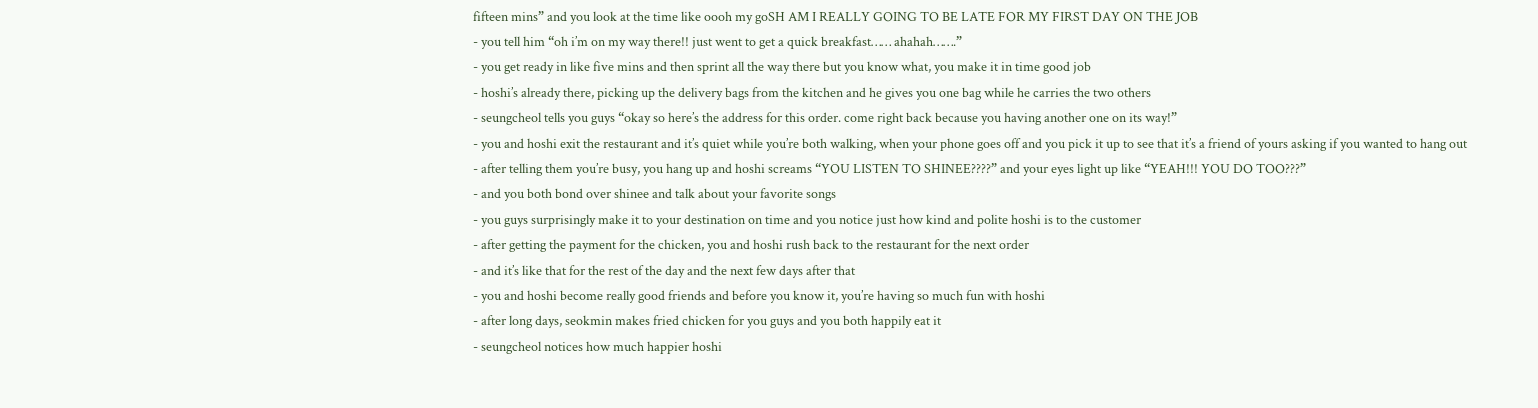fifteen mins” and you look at the time like oooh my goSH AM I REALLY GOING TO BE LATE FOR MY FIRST DAY ON THE JOB
- you tell him “oh i’m on my way there!! just went to get a quick breakfast…… ahahah…….”
- you get ready in like five mins and then sprint all the way there but you know what, you make it in time good job
- hoshi’s already there, picking up the delivery bags from the kitchen and he gives you one bag while he carries the two others
- seungcheol tells you guys “okay so here’s the address for this order. come right back because you having another one on its way!”
- you and hoshi exit the restaurant and it’s quiet while you’re both walking, when your phone goes off and you pick it up to see that it’s a friend of yours asking if you wanted to hang out
- after telling them you’re busy, you hang up and hoshi screams “YOU LISTEN TO SHINEE????” and your eyes light up like “YEAH!!! YOU DO TOO???”
- and you both bond over shinee and talk about your favorite songs
- you guys surprisingly make it to your destination on time and you notice just how kind and polite hoshi is to the customer
- after getting the payment for the chicken, you and hoshi rush back to the restaurant for the next order
- and it’s like that for the rest of the day and the next few days after that
- you and hoshi become really good friends and before you know it, you’re having so much fun with hoshi
- after long days, seokmin makes fried chicken for you guys and you both happily eat it
- seungcheol notices how much happier hoshi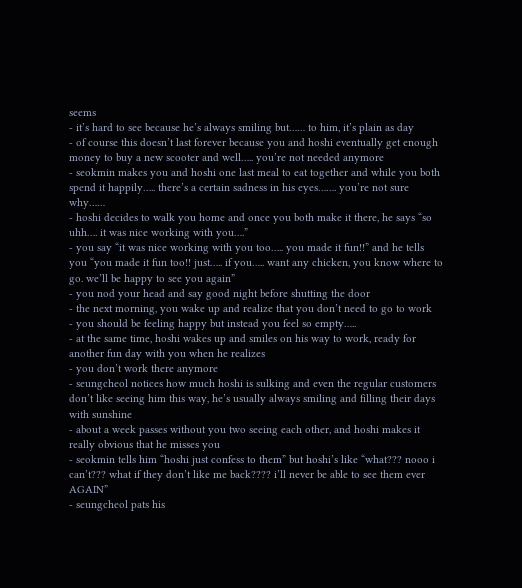seems
- it’s hard to see because he’s always smiling but…… to him, it’s plain as day
- of course this doesn’t last forever because you and hoshi eventually get enough money to buy a new scooter and well….. you’re not needed anymore
- seokmin makes you and hoshi one last meal to eat together and while you both spend it happily….. there’s a certain sadness in his eyes……. you’re not sure why……
- hoshi decides to walk you home and once you both make it there, he says “so uhh…. it was nice working with you….”
- you say “it was nice working with you too….. you made it fun!!” and he tells you “you made it fun too!! just….. if you….. want any chicken, you know where to go. we’ll be happy to see you again”
- you nod your head and say good night before shutting the door
- the next morning, you wake up and realize that you don’t need to go to work
- you should be feeling happy but instead you feel so empty…..
- at the same time, hoshi wakes up and smiles on his way to work, ready for another fun day with you when he realizes
- you don’t work there anymore
- seungcheol notices how much hoshi is sulking and even the regular customers don’t like seeing him this way, he’s usually always smiling and filling their days with sunshine
- about a week passes without you two seeing each other, and hoshi makes it really obvious that he misses you
- seokmin tells him “hoshi just confess to them” but hoshi’s like “what??? nooo i can’t??? what if they don’t like me back???? i’ll never be able to see them ever AGAIN”
- seungcheol pats his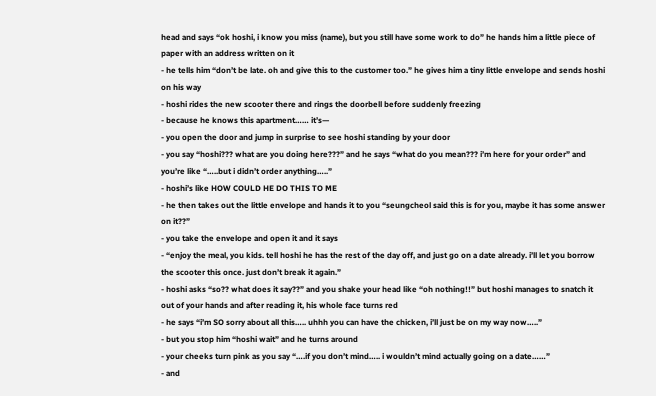head and says “ok hoshi, i know you miss (name), but you still have some work to do” he hands him a little piece of paper with an address written on it
- he tells him “don’t be late. oh and give this to the customer too.” he gives him a tiny little envelope and sends hoshi on his way
- hoshi rides the new scooter there and rings the doorbell before suddenly freezing
- because he knows this apartment…… it’s—
- you open the door and jump in surprise to see hoshi standing by your door
- you say “hoshi??? what are you doing here???” and he says “what do you mean??? i’m here for your order” and you’re like “…..but i didn’t order anything…..”
- hoshi’s like HOW COULD HE DO THIS TO ME
- he then takes out the little envelope and hands it to you “seungcheol said this is for you, maybe it has some answer on it??”
- you take the envelope and open it and it says
- “enjoy the meal, you kids. tell hoshi he has the rest of the day off, and just go on a date already. i’ll let you borrow the scooter this once. just don’t break it again.”
- hoshi asks “so?? what does it say??” and you shake your head like “oh nothing!!” but hoshi manages to snatch it out of your hands and after reading it, his whole face turns red
- he says “i’m SO sorry about all this….. uhhh you can have the chicken, i’ll just be on my way now…..”
- but you stop him “hoshi wait” and he turns around
- your cheeks turn pink as you say “….if you don’t mind….. i wouldn’t mind actually going on a date……”
- and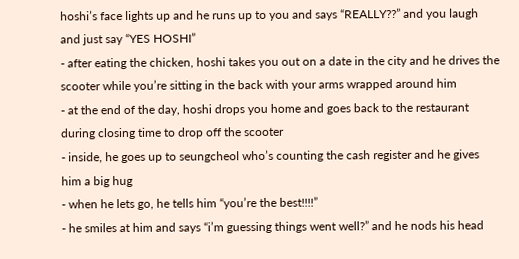hoshi’s face lights up and he runs up to you and says “REALLY??” and you laugh and just say “YES HOSHI”
- after eating the chicken, hoshi takes you out on a date in the city and he drives the scooter while you’re sitting in the back with your arms wrapped around him
- at the end of the day, hoshi drops you home and goes back to the restaurant during closing time to drop off the scooter
- inside, he goes up to seungcheol who’s counting the cash register and he gives him a big hug
- when he lets go, he tells him “you’re the best!!!!”
- he smiles at him and says “i’m guessing things went well?” and he nods his head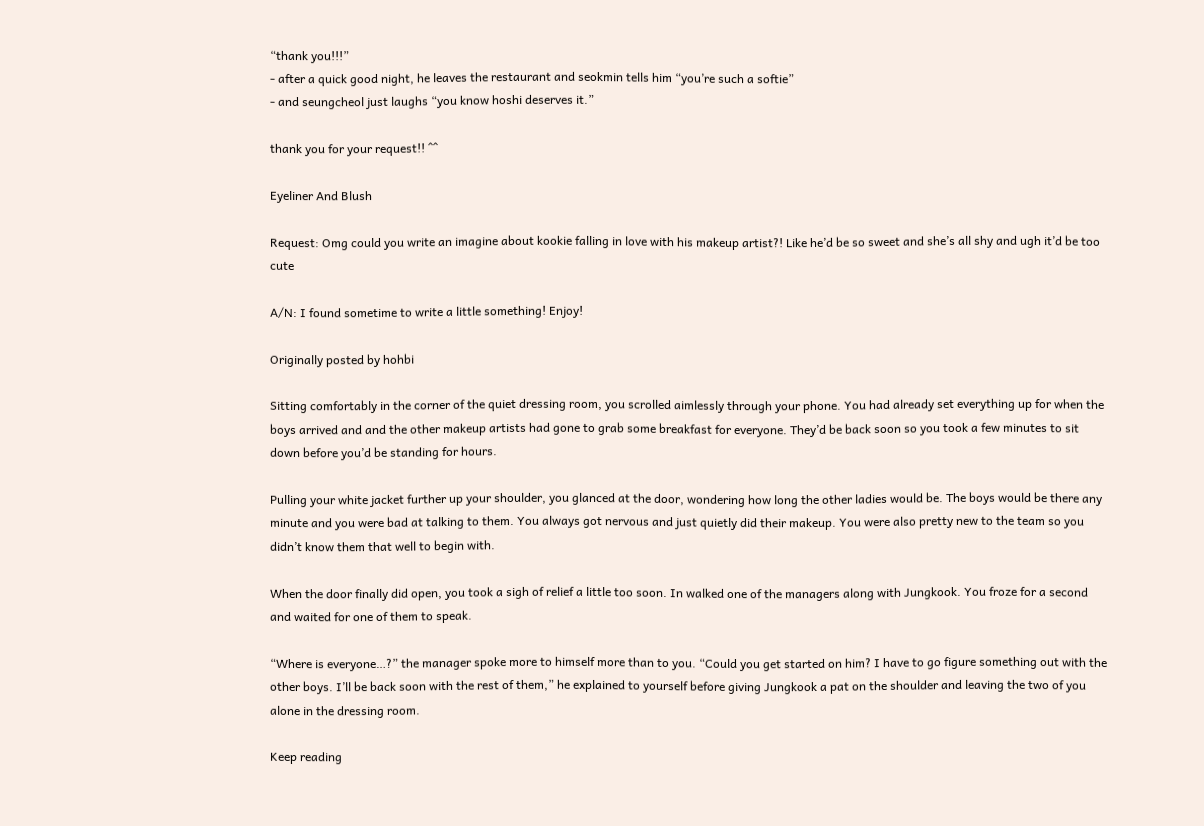“thank you!!!”
- after a quick good night, he leaves the restaurant and seokmin tells him “you’re such a softie”
- and seungcheol just laughs “you know hoshi deserves it.”

thank you for your request!! ^^

Eyeliner And Blush

Request: Omg could you write an imagine about kookie falling in love with his makeup artist?! Like he’d be so sweet and she’s all shy and ugh it’d be too cute

A/N: I found sometime to write a little something! Enjoy!

Originally posted by hohbi

Sitting comfortably in the corner of the quiet dressing room, you scrolled aimlessly through your phone. You had already set everything up for when the boys arrived and and the other makeup artists had gone to grab some breakfast for everyone. They’d be back soon so you took a few minutes to sit down before you’d be standing for hours.

Pulling your white jacket further up your shoulder, you glanced at the door, wondering how long the other ladies would be. The boys would be there any minute and you were bad at talking to them. You always got nervous and just quietly did their makeup. You were also pretty new to the team so you didn’t know them that well to begin with.

When the door finally did open, you took a sigh of relief a little too soon. In walked one of the managers along with Jungkook. You froze for a second and waited for one of them to speak.

“Where is everyone…?” the manager spoke more to himself more than to you. “Could you get started on him? I have to go figure something out with the other boys. I’ll be back soon with the rest of them,” he explained to yourself before giving Jungkook a pat on the shoulder and leaving the two of you alone in the dressing room.

Keep reading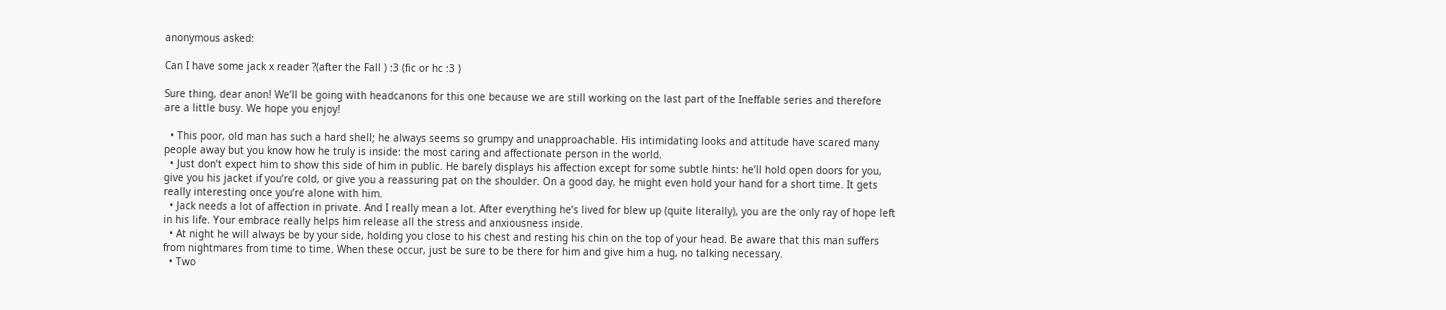anonymous asked:

Can I have some jack x reader ?(after the Fall ) :3 (fic or hc :3 )

Sure thing, dear anon! We’ll be going with headcanons for this one because we are still working on the last part of the Ineffable series and therefore are a little busy. We hope you enjoy!

  • This poor, old man has such a hard shell; he always seems so grumpy and unapproachable. His intimidating looks and attitude have scared many people away but you know how he truly is inside: the most caring and affectionate person in the world.
  • Just don’t expect him to show this side of him in public. He barely displays his affection except for some subtle hints: he’ll hold open doors for you, give you his jacket if you’re cold, or give you a reassuring pat on the shoulder. On a good day, he might even hold your hand for a short time. It gets really interesting once you’re alone with him.
  • Jack needs a lot of affection in private. And I really mean a lot. After everything he’s lived for blew up (quite literally), you are the only ray of hope left in his life. Your embrace really helps him release all the stress and anxiousness inside.
  • At night he will always be by your side, holding you close to his chest and resting his chin on the top of your head. Be aware that this man suffers from nightmares from time to time. When these occur, just be sure to be there for him and give him a hug, no talking necessary.
  • Two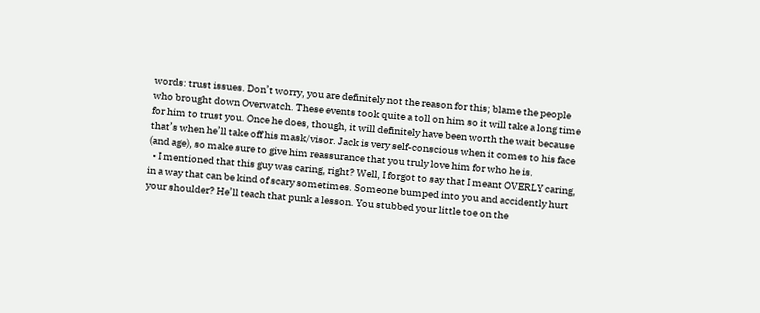words: trust issues. Don’t worry, you are definitely not the reason for this; blame the people who brought down Overwatch. These events took quite a toll on him so it will take a long time for him to trust you. Once he does, though, it will definitely have been worth the wait because that’s when he’ll take off his mask/visor. Jack is very self-conscious when it comes to his face (and age), so make sure to give him reassurance that you truly love him for who he is.
  • I mentioned that this guy was caring, right? Well, I forgot to say that I meant OVERLY caring, in a way that can be kind of scary sometimes. Someone bumped into you and accidently hurt your shoulder? He’ll teach that punk a lesson. You stubbed your little toe on the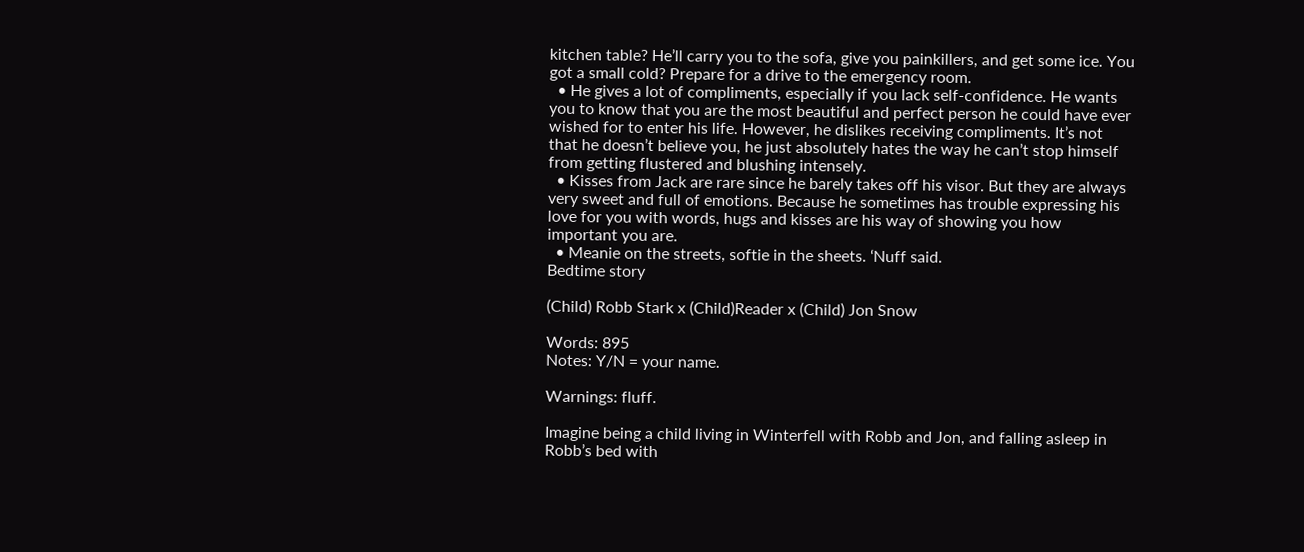kitchen table? He’ll carry you to the sofa, give you painkillers, and get some ice. You got a small cold? Prepare for a drive to the emergency room.
  • He gives a lot of compliments, especially if you lack self-confidence. He wants you to know that you are the most beautiful and perfect person he could have ever wished for to enter his life. However, he dislikes receiving compliments. It’s not that he doesn’t believe you, he just absolutely hates the way he can’t stop himself from getting flustered and blushing intensely.
  • Kisses from Jack are rare since he barely takes off his visor. But they are always very sweet and full of emotions. Because he sometimes has trouble expressing his love for you with words, hugs and kisses are his way of showing you how important you are.
  • Meanie on the streets, softie in the sheets. ‘Nuff said.
Bedtime story

(Child) Robb Stark x (Child)Reader x (Child) Jon Snow

Words: 895
Notes: Y/N = your name.

Warnings: fluff.

Imagine being a child living in Winterfell with Robb and Jon, and falling asleep in Robb’s bed with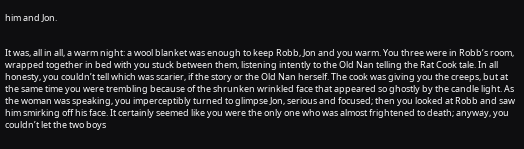him and Jon.


It was, all in all, a warm night: a wool blanket was enough to keep Robb, Jon and you warm. You three were in Robb’s room, wrapped together in bed with you stuck between them, listening intently to the Old Nan telling the Rat Cook tale. In all honesty, you couldn’t tell which was scarier, if the story or the Old Nan herself. The cook was giving you the creeps, but at the same time you were trembling because of the shrunken wrinkled face that appeared so ghostly by the candle light. As the woman was speaking, you imperceptibly turned to glimpse Jon, serious and focused; then you looked at Robb and saw him smirking off his face. It certainly seemed like you were the only one who was almost frightened to death; anyway, you couldn’t let the two boys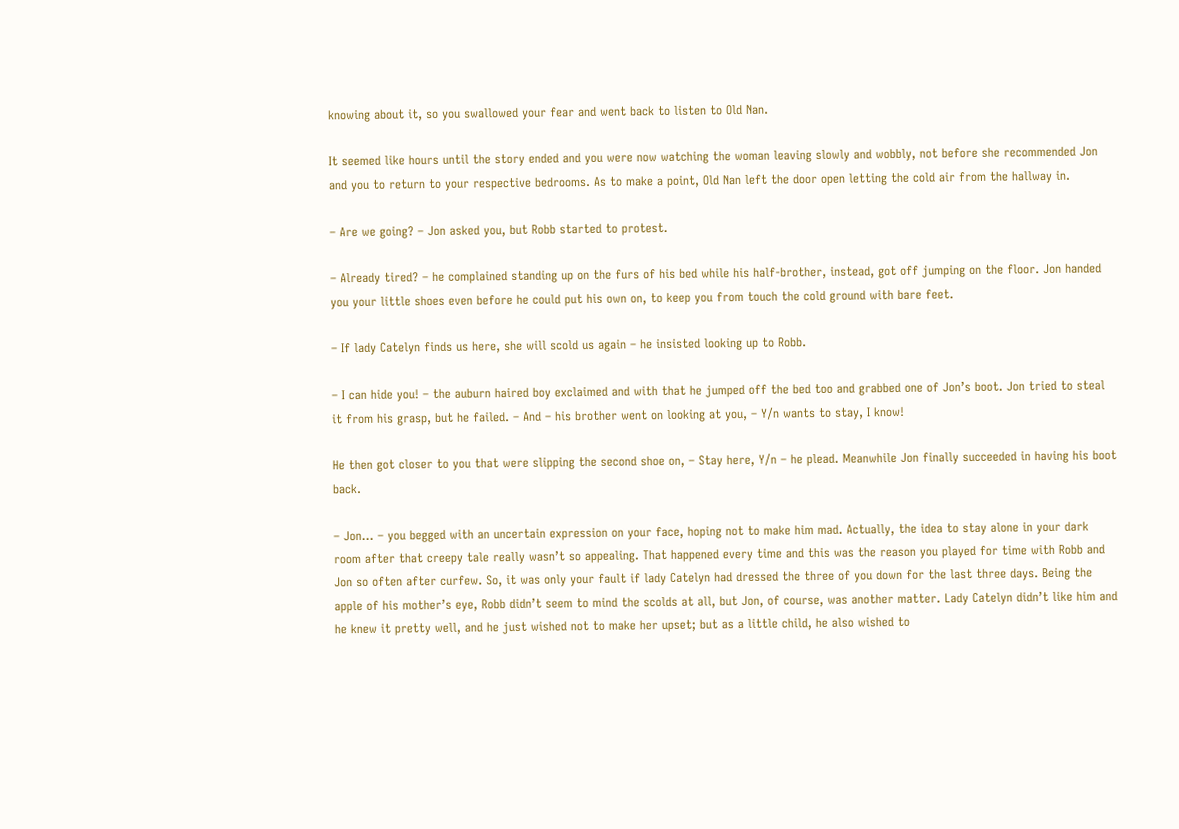knowing about it, so you swallowed your fear and went back to listen to Old Nan.

It seemed like hours until the story ended and you were now watching the woman leaving slowly and wobbly, not before she recommended Jon and you to return to your respective bedrooms. As to make a point, Old Nan left the door open letting the cold air from the hallway in.

– Are we going? – Jon asked you, but Robb started to protest.

– Already tired? – he complained standing up on the furs of his bed while his half-brother, instead, got off jumping on the floor. Jon handed you your little shoes even before he could put his own on, to keep you from touch the cold ground with bare feet.

– If lady Catelyn finds us here, she will scold us again – he insisted looking up to Robb.

– I can hide you! – the auburn haired boy exclaimed and with that he jumped off the bed too and grabbed one of Jon’s boot. Jon tried to steal it from his grasp, but he failed. – And – his brother went on looking at you, – Y/n wants to stay, I know!

He then got closer to you that were slipping the second shoe on, – Stay here, Y/n – he plead. Meanwhile Jon finally succeeded in having his boot back.

– Jon… – you begged with an uncertain expression on your face, hoping not to make him mad. Actually, the idea to stay alone in your dark room after that creepy tale really wasn’t so appealing. That happened every time and this was the reason you played for time with Robb and Jon so often after curfew. So, it was only your fault if lady Catelyn had dressed the three of you down for the last three days. Being the apple of his mother’s eye, Robb didn’t seem to mind the scolds at all, but Jon, of course, was another matter. Lady Catelyn didn’t like him and he knew it pretty well, and he just wished not to make her upset; but as a little child, he also wished to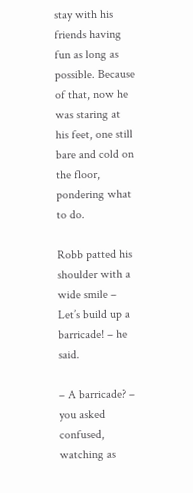stay with his friends having fun as long as possible. Because of that, now he was staring at his feet, one still bare and cold on the floor, pondering what to do.

Robb patted his shoulder with a wide smile – Let’s build up a barricade! – he said.

– A barricade? – you asked confused, watching as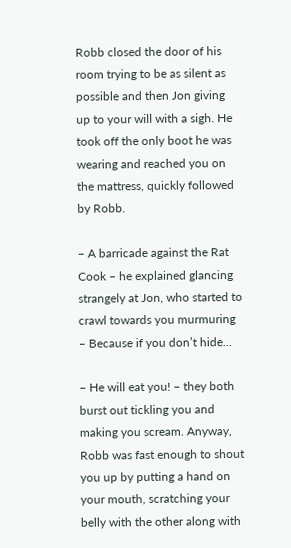Robb closed the door of his room trying to be as silent as possible and then Jon giving up to your will with a sigh. He took off the only boot he was wearing and reached you on the mattress, quickly followed by Robb.

– A barricade against the Rat Cook – he explained glancing strangely at Jon, who started to crawl towards you murmuring – Because if you don’t hide…

– He will eat you! – they both burst out tickling you and making you scream. Anyway, Robb was fast enough to shout you up by putting a hand on your mouth, scratching your belly with the other along with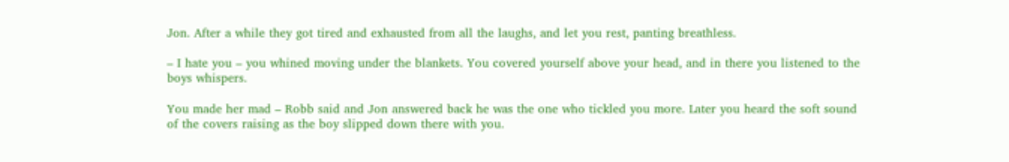Jon. After a while they got tired and exhausted from all the laughs, and let you rest, panting breathless.

– I hate you – you whined moving under the blankets. You covered yourself above your head, and in there you listened to the boys whispers.

You made her mad – Robb said and Jon answered back he was the one who tickled you more. Later you heard the soft sound of the covers raising as the boy slipped down there with you.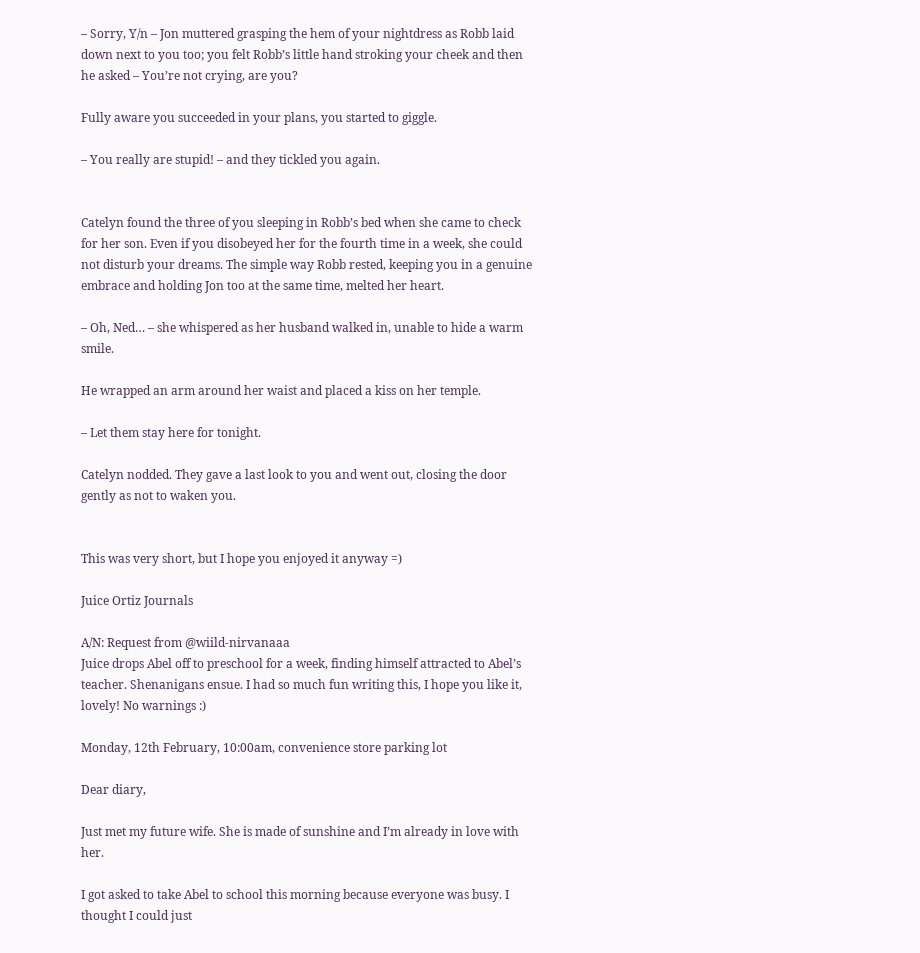– Sorry, Y/n – Jon muttered grasping the hem of your nightdress as Robb laid down next to you too; you felt Robb’s little hand stroking your cheek and then he asked – You’re not crying, are you?

Fully aware you succeeded in your plans, you started to giggle.

– You really are stupid! – and they tickled you again.


Catelyn found the three of you sleeping in Robb’s bed when she came to check for her son. Even if you disobeyed her for the fourth time in a week, she could not disturb your dreams. The simple way Robb rested, keeping you in a genuine embrace and holding Jon too at the same time, melted her heart.

– Oh, Ned… – she whispered as her husband walked in, unable to hide a warm smile.

He wrapped an arm around her waist and placed a kiss on her temple.

– Let them stay here for tonight.

Catelyn nodded. They gave a last look to you and went out, closing the door gently as not to waken you.


This was very short, but I hope you enjoyed it anyway =)

Juice Ortiz Journals

A/N: Request from @wiild-nirvanaaa
Juice drops Abel off to preschool for a week, finding himself attracted to Abel’s teacher. Shenanigans ensue. I had so much fun writing this, I hope you like it, lovely! No warnings :)

Monday, 12th February, 10:00am, convenience store parking lot

Dear diary,

Just met my future wife. She is made of sunshine and I’m already in love with her.

I got asked to take Abel to school this morning because everyone was busy. I thought I could just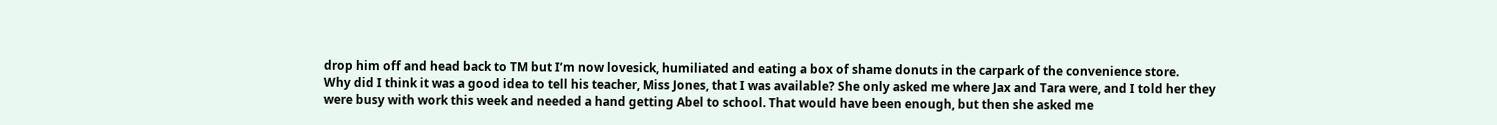drop him off and head back to TM but I’m now lovesick, humiliated and eating a box of shame donuts in the carpark of the convenience store.
Why did I think it was a good idea to tell his teacher, Miss Jones, that I was available? She only asked me where Jax and Tara were, and I told her they were busy with work this week and needed a hand getting Abel to school. That would have been enough, but then she asked me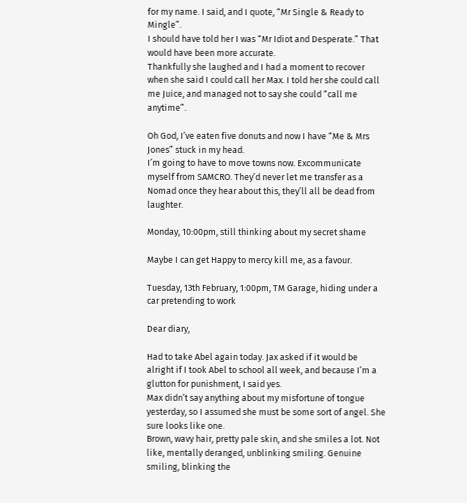for my name. I said, and I quote, “Mr Single & Ready to Mingle”.
I should have told her I was “Mr Idiot and Desperate.” That would have been more accurate.
Thankfully she laughed and I had a moment to recover when she said I could call her Max. I told her she could call me Juice, and managed not to say she could “call me anytime”.

Oh God, I’ve eaten five donuts and now I have “Me & Mrs Jones” stuck in my head.
I’m going to have to move towns now. Excommunicate myself from SAMCRO. They’d never let me transfer as a Nomad once they hear about this, they’ll all be dead from laughter.

Monday, 10:00pm, still thinking about my secret shame

Maybe I can get Happy to mercy kill me, as a favour.

Tuesday, 13th February, 1:00pm, TM Garage, hiding under a car pretending to work

Dear diary,

Had to take Abel again today. Jax asked if it would be alright if I took Abel to school all week, and because I’m a glutton for punishment, I said yes.
Max didn’t say anything about my misfortune of tongue yesterday, so I assumed she must be some sort of angel. She sure looks like one.
Brown, wavy hair, pretty pale skin, and she smiles a lot. Not like, mentally deranged, unblinking smiling. Genuine smiling, blinking the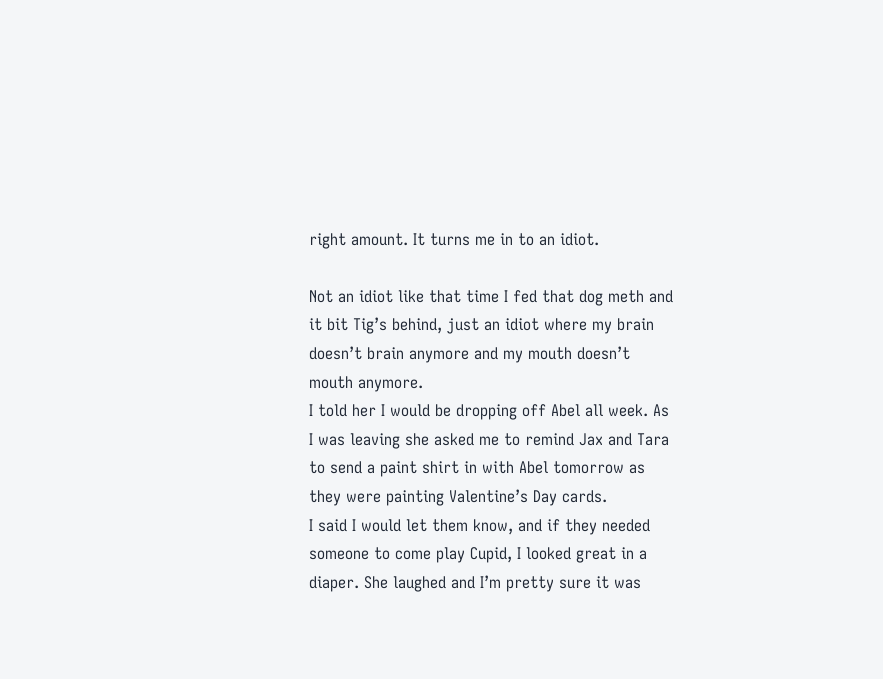right amount. It turns me in to an idiot.

Not an idiot like that time I fed that dog meth and it bit Tig’s behind, just an idiot where my brain doesn’t brain anymore and my mouth doesn’t mouth anymore.
I told her I would be dropping off Abel all week. As I was leaving she asked me to remind Jax and Tara to send a paint shirt in with Abel tomorrow as they were painting Valentine’s Day cards.
I said I would let them know, and if they needed someone to come play Cupid, I looked great in a diaper. She laughed and I’m pretty sure it was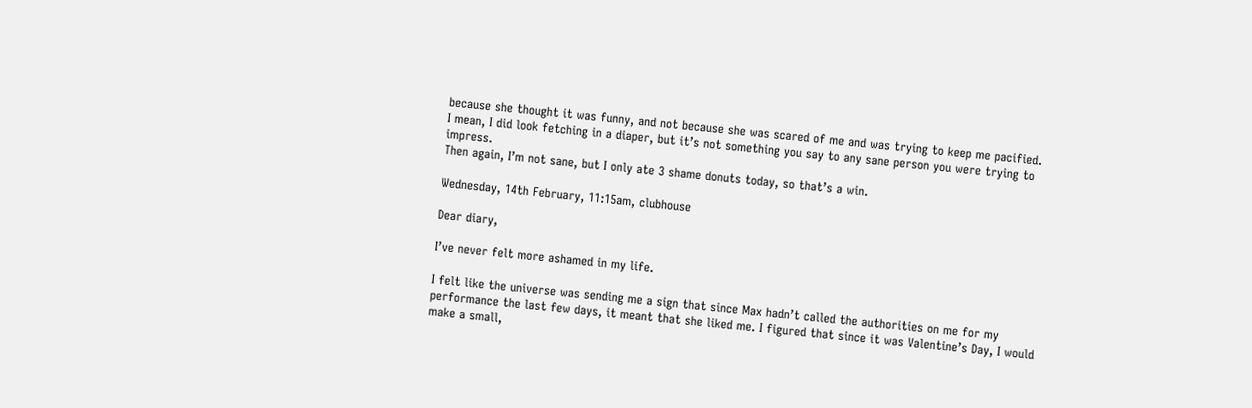because she thought it was funny, and not because she was scared of me and was trying to keep me pacified.
I mean, I did look fetching in a diaper, but it’s not something you say to any sane person you were trying to impress.
Then again, I’m not sane, but I only ate 3 shame donuts today, so that’s a win.

Wednesday, 14th February, 11:15am, clubhouse

Dear diary,

I’ve never felt more ashamed in my life.

I felt like the universe was sending me a sign that since Max hadn’t called the authorities on me for my performance the last few days, it meant that she liked me. I figured that since it was Valentine’s Day, I would make a small,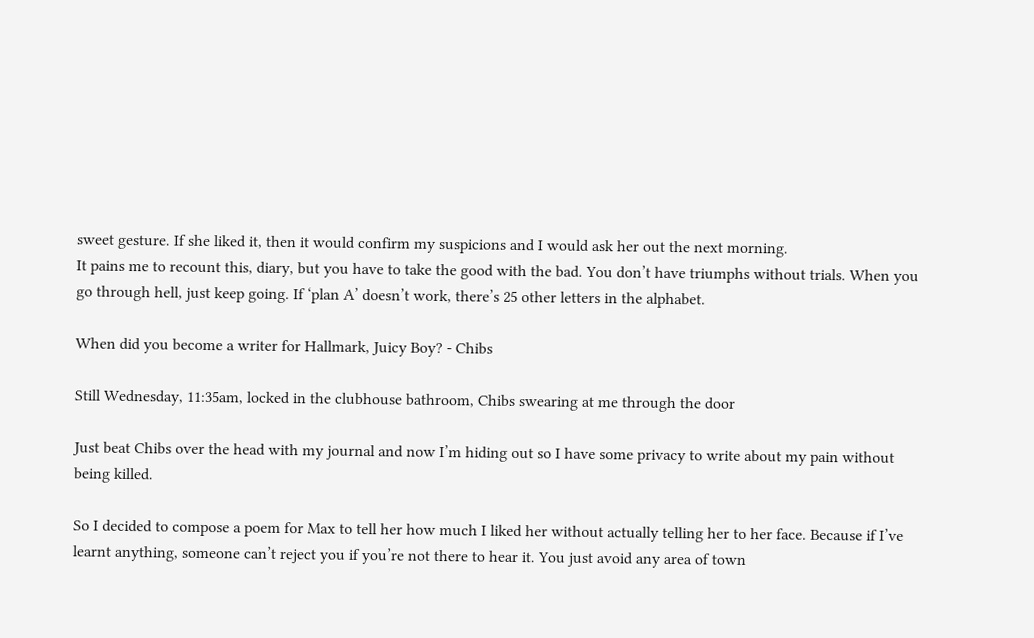sweet gesture. If she liked it, then it would confirm my suspicions and I would ask her out the next morning.
It pains me to recount this, diary, but you have to take the good with the bad. You don’t have triumphs without trials. When you go through hell, just keep going. If ‘plan A’ doesn’t work, there’s 25 other letters in the alphabet.

When did you become a writer for Hallmark, Juicy Boy? - Chibs

Still Wednesday, 11:35am, locked in the clubhouse bathroom, Chibs swearing at me through the door

Just beat Chibs over the head with my journal and now I’m hiding out so I have some privacy to write about my pain without being killed.

So I decided to compose a poem for Max to tell her how much I liked her without actually telling her to her face. Because if I’ve learnt anything, someone can’t reject you if you’re not there to hear it. You just avoid any area of town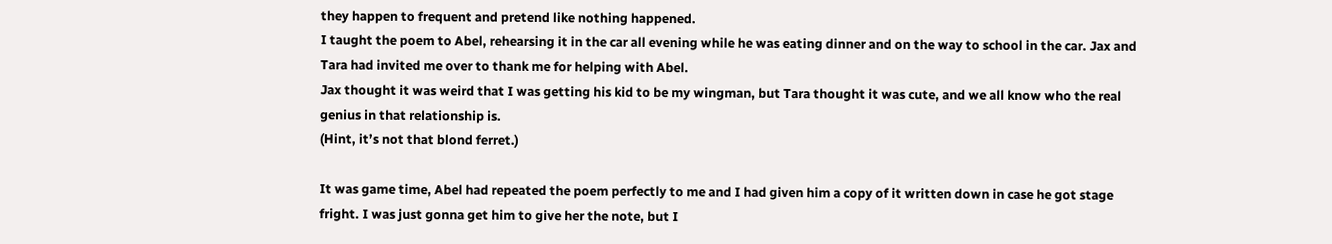they happen to frequent and pretend like nothing happened.
I taught the poem to Abel, rehearsing it in the car all evening while he was eating dinner and on the way to school in the car. Jax and Tara had invited me over to thank me for helping with Abel.
Jax thought it was weird that I was getting his kid to be my wingman, but Tara thought it was cute, and we all know who the real genius in that relationship is.
(Hint, it’s not that blond ferret.)

It was game time, Abel had repeated the poem perfectly to me and I had given him a copy of it written down in case he got stage fright. I was just gonna get him to give her the note, but I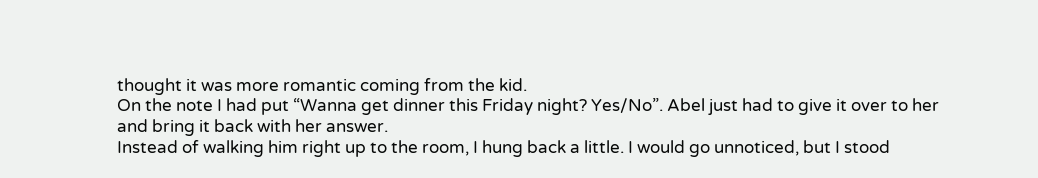thought it was more romantic coming from the kid.
On the note I had put “Wanna get dinner this Friday night? Yes/No”. Abel just had to give it over to her and bring it back with her answer.
Instead of walking him right up to the room, I hung back a little. I would go unnoticed, but I stood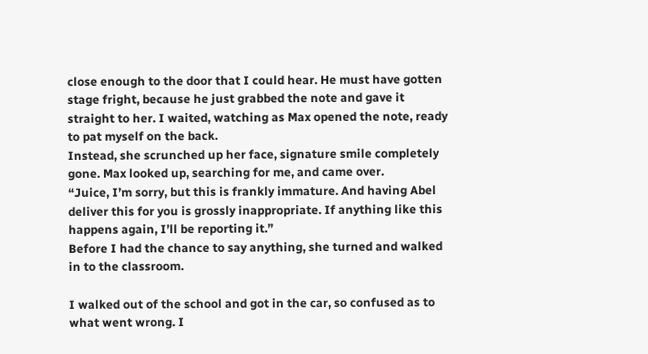close enough to the door that I could hear. He must have gotten stage fright, because he just grabbed the note and gave it straight to her. I waited, watching as Max opened the note, ready to pat myself on the back.
Instead, she scrunched up her face, signature smile completely gone. Max looked up, searching for me, and came over.
“Juice, I’m sorry, but this is frankly immature. And having Abel deliver this for you is grossly inappropriate. If anything like this happens again, I’ll be reporting it.”
Before I had the chance to say anything, she turned and walked in to the classroom.

I walked out of the school and got in the car, so confused as to what went wrong. I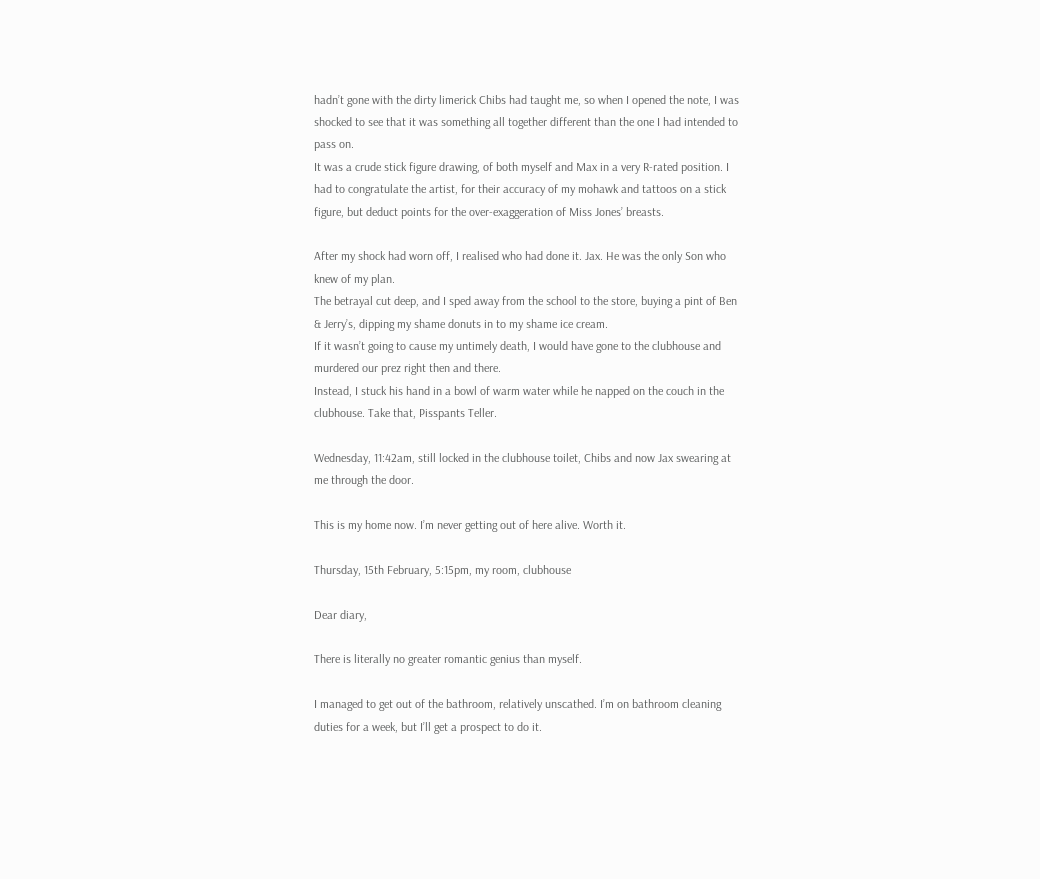hadn’t gone with the dirty limerick Chibs had taught me, so when I opened the note, I was shocked to see that it was something all together different than the one I had intended to pass on.
It was a crude stick figure drawing, of both myself and Max in a very R-rated position. I had to congratulate the artist, for their accuracy of my mohawk and tattoos on a stick figure, but deduct points for the over-exaggeration of Miss Jones’ breasts.

After my shock had worn off, I realised who had done it. Jax. He was the only Son who knew of my plan.
The betrayal cut deep, and I sped away from the school to the store, buying a pint of Ben & Jerry’s, dipping my shame donuts in to my shame ice cream.
If it wasn’t going to cause my untimely death, I would have gone to the clubhouse and murdered our prez right then and there.
Instead, I stuck his hand in a bowl of warm water while he napped on the couch in the clubhouse. Take that, Pisspants Teller.

Wednesday, 11:42am, still locked in the clubhouse toilet, Chibs and now Jax swearing at me through the door.

This is my home now. I’m never getting out of here alive. Worth it.

Thursday, 15th February, 5:15pm, my room, clubhouse

Dear diary,

There is literally no greater romantic genius than myself.

I managed to get out of the bathroom, relatively unscathed. I’m on bathroom cleaning duties for a week, but I’ll get a prospect to do it.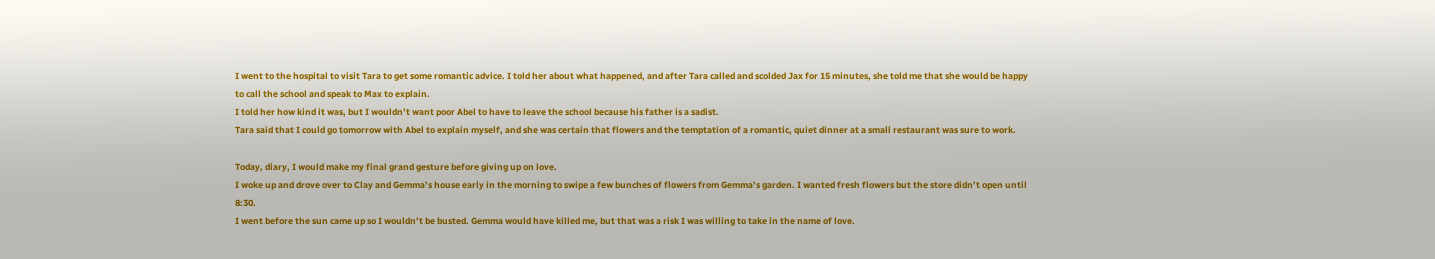I went to the hospital to visit Tara to get some romantic advice. I told her about what happened, and after Tara called and scolded Jax for 15 minutes, she told me that she would be happy to call the school and speak to Max to explain.
I told her how kind it was, but I wouldn’t want poor Abel to have to leave the school because his father is a sadist.
Tara said that I could go tomorrow with Abel to explain myself, and she was certain that flowers and the temptation of a romantic, quiet dinner at a small restaurant was sure to work.

Today, diary, I would make my final grand gesture before giving up on love.
I woke up and drove over to Clay and Gemma’s house early in the morning to swipe a few bunches of flowers from Gemma’s garden. I wanted fresh flowers but the store didn’t open until 8:30.
I went before the sun came up so I wouldn’t be busted. Gemma would have killed me, but that was a risk I was willing to take in the name of love.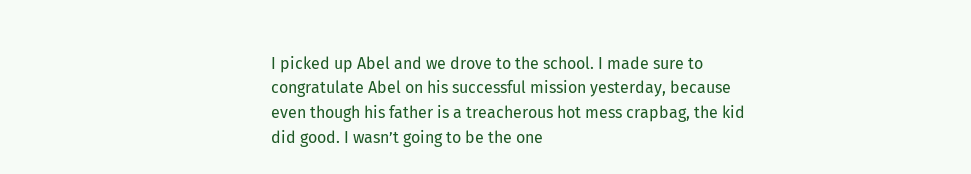I picked up Abel and we drove to the school. I made sure to congratulate Abel on his successful mission yesterday, because even though his father is a treacherous hot mess crapbag, the kid did good. I wasn’t going to be the one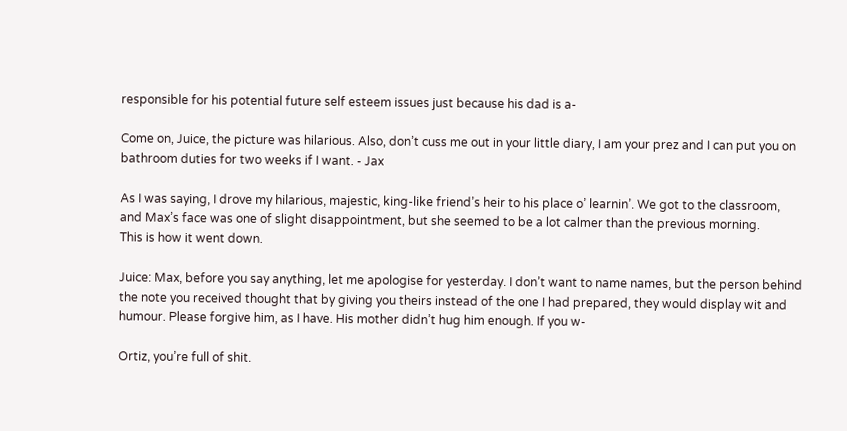responsible for his potential future self esteem issues just because his dad is a-

Come on, Juice, the picture was hilarious. Also, don’t cuss me out in your little diary, I am your prez and I can put you on bathroom duties for two weeks if I want. - Jax

As I was saying, I drove my hilarious, majestic, king-like friend’s heir to his place o’ learnin’. We got to the classroom, and Max’s face was one of slight disappointment, but she seemed to be a lot calmer than the previous morning.
This is how it went down.

Juice: Max, before you say anything, let me apologise for yesterday. I don’t want to name names, but the person behind the note you received thought that by giving you theirs instead of the one I had prepared, they would display wit and humour. Please forgive him, as I have. His mother didn’t hug him enough. If you w-

Ortiz, you’re full of shit.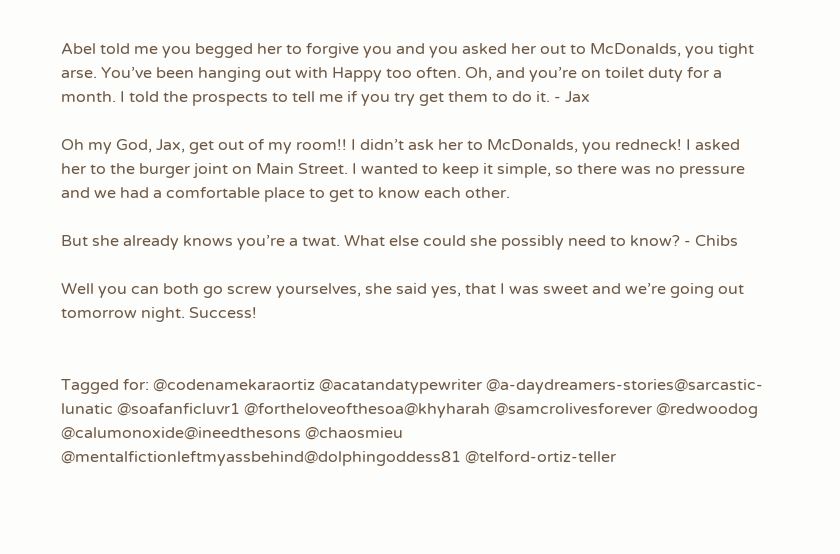Abel told me you begged her to forgive you and you asked her out to McDonalds, you tight arse. You’ve been hanging out with Happy too often. Oh, and you’re on toilet duty for a month. I told the prospects to tell me if you try get them to do it. - Jax

Oh my God, Jax, get out of my room!! I didn’t ask her to McDonalds, you redneck! I asked her to the burger joint on Main Street. I wanted to keep it simple, so there was no pressure and we had a comfortable place to get to know each other.

But she already knows you’re a twat. What else could she possibly need to know? - Chibs

Well you can both go screw yourselves, she said yes, that I was sweet and we’re going out tomorrow night. Success!


Tagged for: @codenamekaraortiz @acatandatypewriter @a-daydreamers-stories@sarcastic-lunatic @soafanficluvr1 @fortheloveofthesoa@khyharah @samcrolivesforever @redwoodog @calumonoxide@ineedthesons @chaosmieu @mentalfictionleftmyassbehind@dolphingoddess81 @telford-ortiz-teller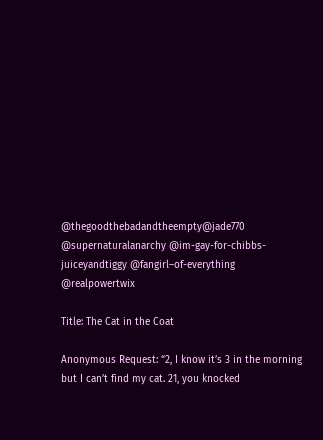@thegoodthebadandtheempty@jade770 @supernaturalanarchy @im-gay-for-chibbs-juiceyandtiggy @fangirl–of-everything @realpowertwix

Title: The Cat in the Coat

Anonymous Request: “2, I know it’s 3 in the morning but I can’t find my cat. 21, you knocked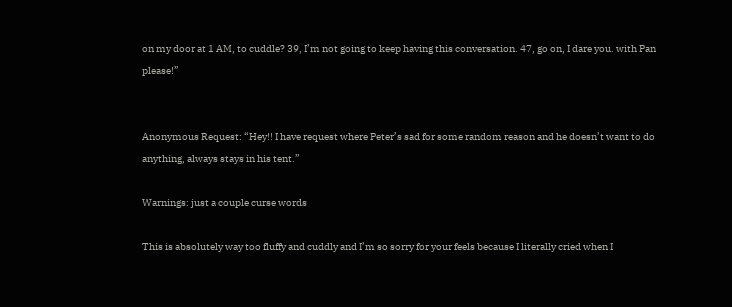on my door at 1 AM, to cuddle? 39, I’m not going to keep having this conversation. 47, go on, I dare you. with Pan please!”


Anonymous Request: “Hey!! I have request where Peter’s sad for some random reason and he doesn’t want to do anything, always stays in his tent.”

Warnings: just a couple curse words

This is absolutely way too fluffy and cuddly and I’m so sorry for your feels because I literally cried when I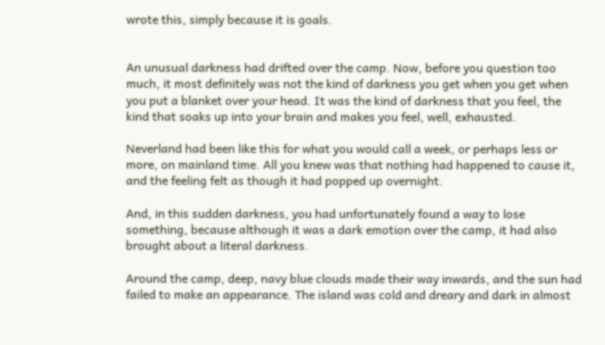wrote this, simply because it is goals.


An unusual darkness had drifted over the camp. Now, before you question too much, it most definitely was not the kind of darkness you get when you get when you put a blanket over your head. It was the kind of darkness that you feel, the kind that soaks up into your brain and makes you feel, well, exhausted.

Neverland had been like this for what you would call a week, or perhaps less or more, on mainland time. All you knew was that nothing had happened to cause it, and the feeling felt as though it had popped up overnight.

And, in this sudden darkness, you had unfortunately found a way to lose something, because although it was a dark emotion over the camp, it had also brought about a literal darkness.

Around the camp, deep, navy blue clouds made their way inwards, and the sun had failed to make an appearance. The island was cold and dreary and dark in almost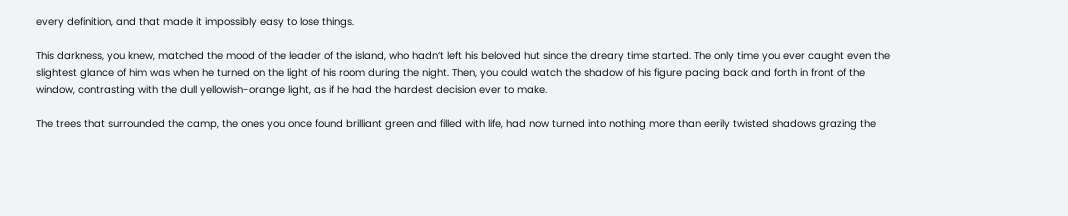every definition, and that made it impossibly easy to lose things.

This darkness, you knew, matched the mood of the leader of the island, who hadn’t left his beloved hut since the dreary time started. The only time you ever caught even the slightest glance of him was when he turned on the light of his room during the night. Then, you could watch the shadow of his figure pacing back and forth in front of the window, contrasting with the dull yellowish-orange light, as if he had the hardest decision ever to make.

The trees that surrounded the camp, the ones you once found brilliant green and filled with life, had now turned into nothing more than eerily twisted shadows grazing the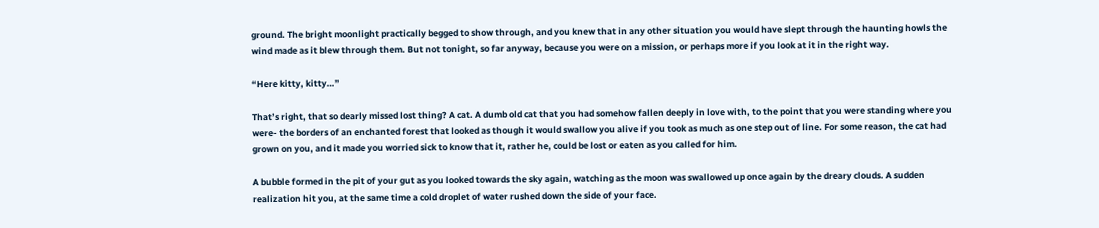ground. The bright moonlight practically begged to show through, and you knew that in any other situation you would have slept through the haunting howls the wind made as it blew through them. But not tonight, so far anyway, because you were on a mission, or perhaps more if you look at it in the right way.

“Here kitty, kitty…”

That’s right, that so dearly missed lost thing? A cat. A dumb old cat that you had somehow fallen deeply in love with, to the point that you were standing where you were- the borders of an enchanted forest that looked as though it would swallow you alive if you took as much as one step out of line. For some reason, the cat had grown on you, and it made you worried sick to know that it, rather he, could be lost or eaten as you called for him.

A bubble formed in the pit of your gut as you looked towards the sky again, watching as the moon was swallowed up once again by the dreary clouds. A sudden realization hit you, at the same time a cold droplet of water rushed down the side of your face.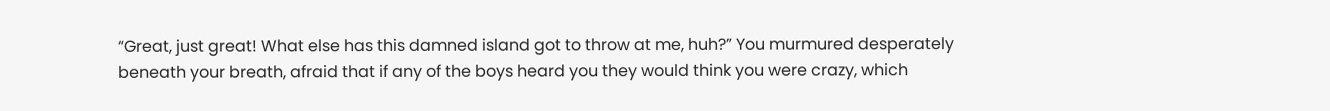“Great, just great! What else has this damned island got to throw at me, huh?” You murmured desperately beneath your breath, afraid that if any of the boys heard you they would think you were crazy, which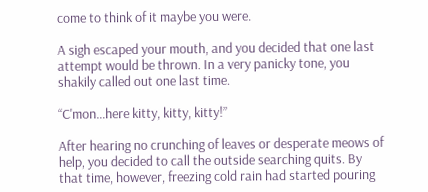come to think of it maybe you were.

A sigh escaped your mouth, and you decided that one last attempt would be thrown. In a very panicky tone, you shakily called out one last time.

“C'mon…here kitty, kitty, kitty!”

After hearing no crunching of leaves or desperate meows of help, you decided to call the outside searching quits. By that time, however, freezing cold rain had started pouring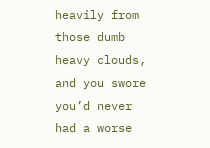heavily from those dumb heavy clouds, and you swore you’d never had a worse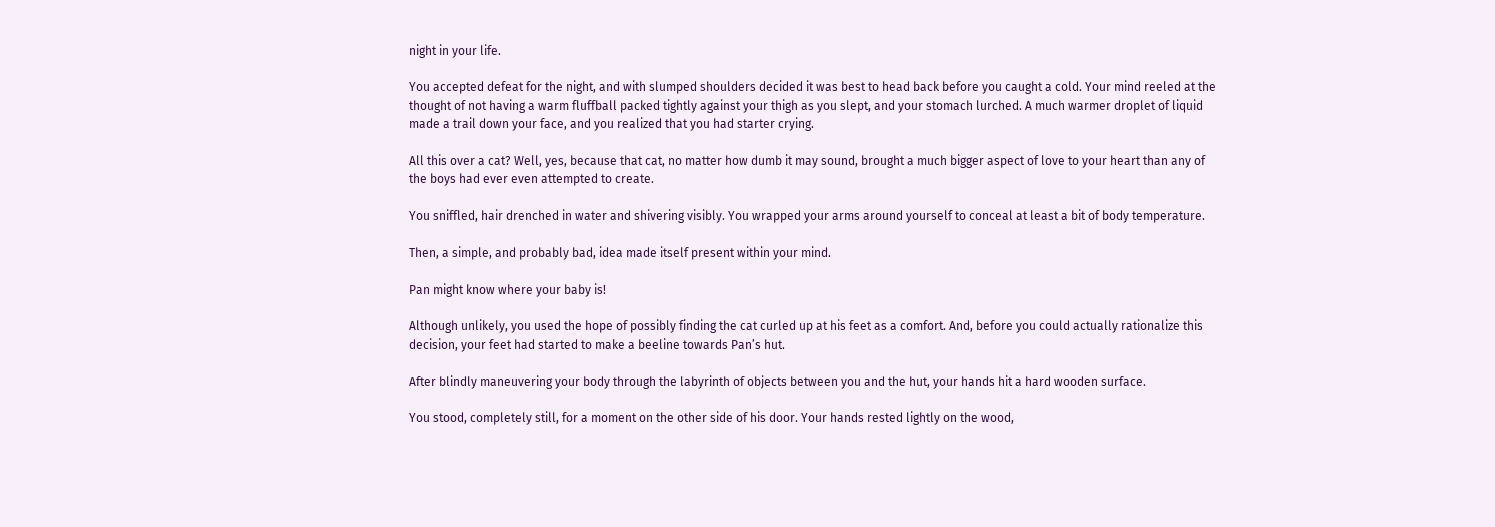night in your life.

You accepted defeat for the night, and with slumped shoulders decided it was best to head back before you caught a cold. Your mind reeled at the thought of not having a warm fluffball packed tightly against your thigh as you slept, and your stomach lurched. A much warmer droplet of liquid made a trail down your face, and you realized that you had starter crying.

All this over a cat? Well, yes, because that cat, no matter how dumb it may sound, brought a much bigger aspect of love to your heart than any of the boys had ever even attempted to create.

You sniffled, hair drenched in water and shivering visibly. You wrapped your arms around yourself to conceal at least a bit of body temperature.

Then, a simple, and probably bad, idea made itself present within your mind.

Pan might know where your baby is!

Although unlikely, you used the hope of possibly finding the cat curled up at his feet as a comfort. And, before you could actually rationalize this decision, your feet had started to make a beeline towards Pan’s hut.

After blindly maneuvering your body through the labyrinth of objects between you and the hut, your hands hit a hard wooden surface.

You stood, completely still, for a moment on the other side of his door. Your hands rested lightly on the wood,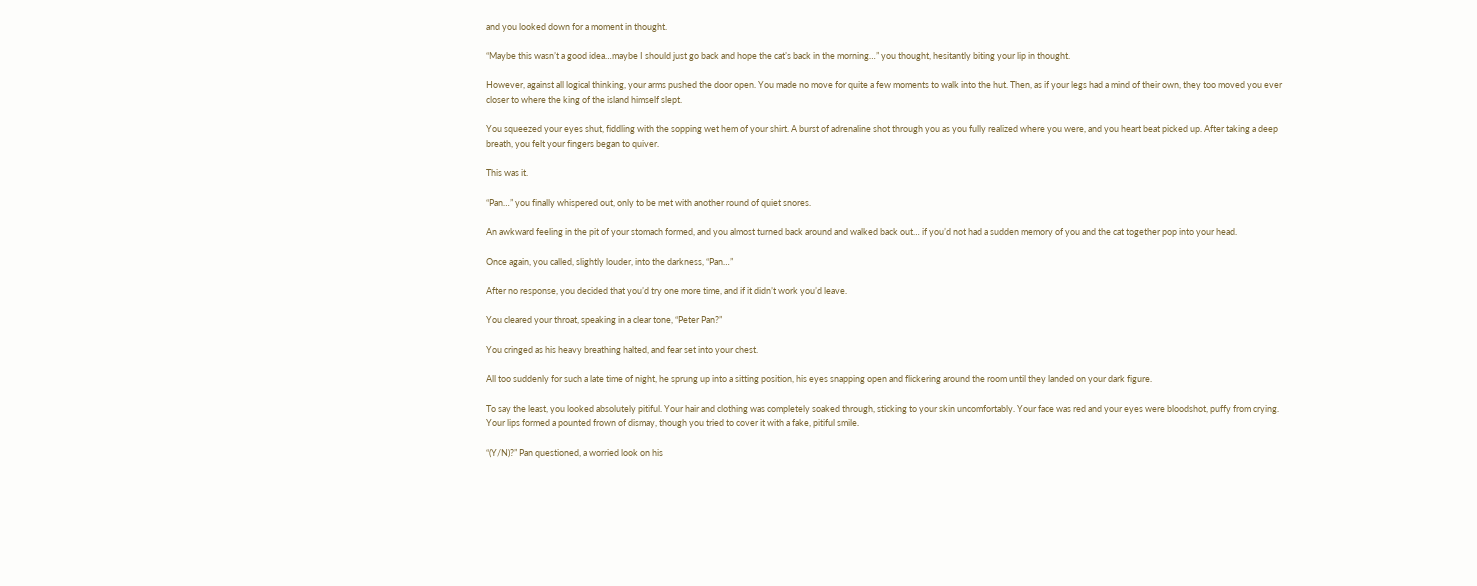and you looked down for a moment in thought.

“Maybe this wasn’t a good idea…maybe I should just go back and hope the cat’s back in the morning…” you thought, hesitantly biting your lip in thought.

However, against all logical thinking, your arms pushed the door open. You made no move for quite a few moments to walk into the hut. Then, as if your legs had a mind of their own, they too moved you ever closer to where the king of the island himself slept.

You squeezed your eyes shut, fiddling with the sopping wet hem of your shirt. A burst of adrenaline shot through you as you fully realized where you were, and you heart beat picked up. After taking a deep breath, you felt your fingers began to quiver.

This was it.

“Pan…” you finally whispered out, only to be met with another round of quiet snores.

An awkward feeling in the pit of your stomach formed, and you almost turned back around and walked back out… if you’d not had a sudden memory of you and the cat together pop into your head.

Once again, you called, slightly louder, into the darkness, “Pan…”

After no response, you decided that you’d try one more time, and if it didn’t work you’d leave.

You cleared your throat, speaking in a clear tone, “Peter Pan?”

You cringed as his heavy breathing halted, and fear set into your chest.

All too suddenly for such a late time of night, he sprung up into a sitting position, his eyes snapping open and flickering around the room until they landed on your dark figure.

To say the least, you looked absolutely pitiful. Your hair and clothing was completely soaked through, sticking to your skin uncomfortably. Your face was red and your eyes were bloodshot, puffy from crying. Your lips formed a pounted frown of dismay, though you tried to cover it with a fake, pitiful smile.

“(Y/N)?” Pan questioned, a worried look on his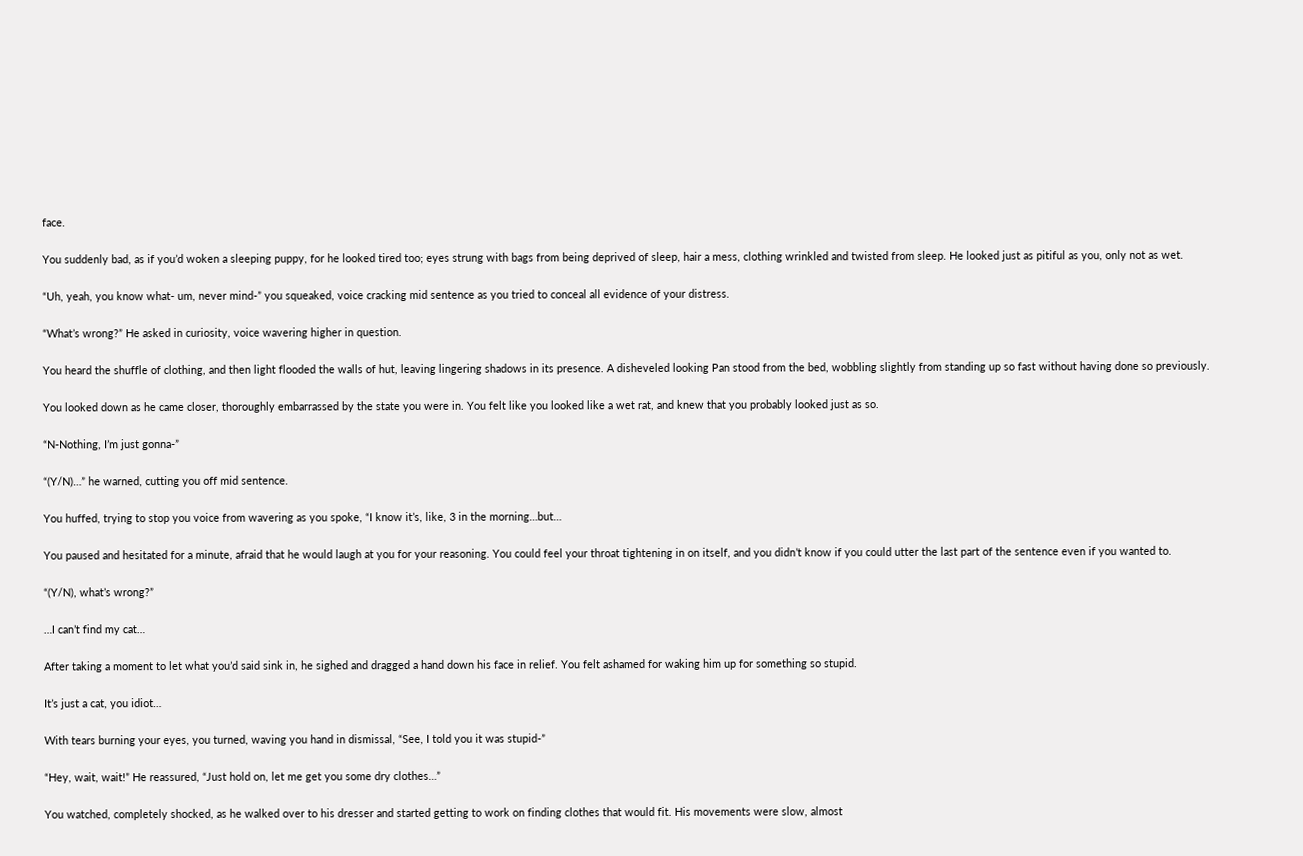face.

You suddenly bad, as if you’d woken a sleeping puppy, for he looked tired too; eyes strung with bags from being deprived of sleep, hair a mess, clothing wrinkled and twisted from sleep. He looked just as pitiful as you, only not as wet.

“Uh, yeah, you know what- um, never mind-” you squeaked, voice cracking mid sentence as you tried to conceal all evidence of your distress.

“What’s wrong?” He asked in curiosity, voice wavering higher in question.

You heard the shuffle of clothing, and then light flooded the walls of hut, leaving lingering shadows in its presence. A disheveled looking Pan stood from the bed, wobbling slightly from standing up so fast without having done so previously.

You looked down as he came closer, thoroughly embarrassed by the state you were in. You felt like you looked like a wet rat, and knew that you probably looked just as so.

“N-Nothing, I’m just gonna-”

“(Y/N)…” he warned, cutting you off mid sentence.

You huffed, trying to stop you voice from wavering as you spoke, “I know it’s, like, 3 in the morning…but…

You paused and hesitated for a minute, afraid that he would laugh at you for your reasoning. You could feel your throat tightening in on itself, and you didn’t know if you could utter the last part of the sentence even if you wanted to.

“(Y/N), what’s wrong?”

…I can’t find my cat…

After taking a moment to let what you’d said sink in, he sighed and dragged a hand down his face in relief. You felt ashamed for waking him up for something so stupid.

It’s just a cat, you idiot…

With tears burning your eyes, you turned, waving you hand in dismissal, “See, I told you it was stupid-”

“Hey, wait, wait!” He reassured, “Just hold on, let me get you some dry clothes…”

You watched, completely shocked, as he walked over to his dresser and started getting to work on finding clothes that would fit. His movements were slow, almost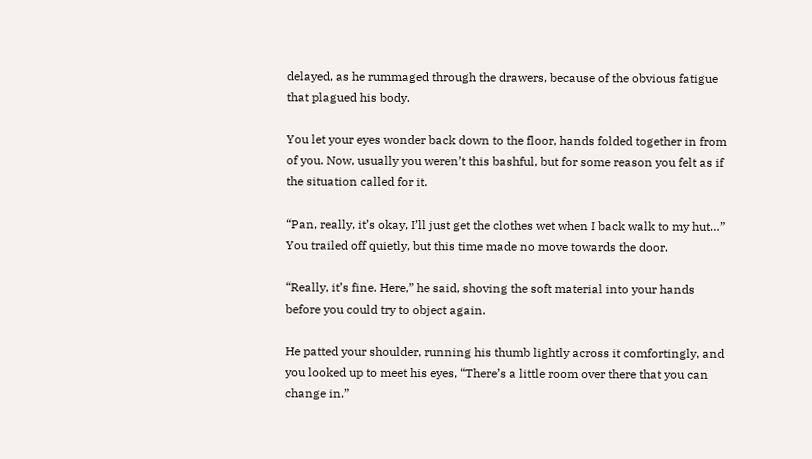delayed, as he rummaged through the drawers, because of the obvious fatigue that plagued his body.

You let your eyes wonder back down to the floor, hands folded together in from of you. Now, usually you weren’t this bashful, but for some reason you felt as if the situation called for it.

“Pan, really, it’s okay, I’ll just get the clothes wet when I back walk to my hut…” You trailed off quietly, but this time made no move towards the door.

“Really, it’s fine. Here,” he said, shoving the soft material into your hands before you could try to object again.

He patted your shoulder, running his thumb lightly across it comfortingly, and you looked up to meet his eyes, “There’s a little room over there that you can change in.”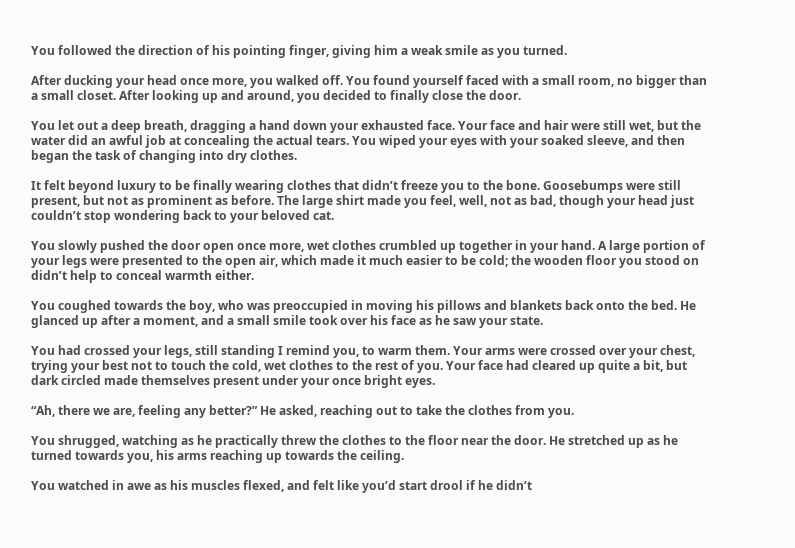You followed the direction of his pointing finger, giving him a weak smile as you turned.

After ducking your head once more, you walked off. You found yourself faced with a small room, no bigger than a small closet. After looking up and around, you decided to finally close the door.

You let out a deep breath, dragging a hand down your exhausted face. Your face and hair were still wet, but the water did an awful job at concealing the actual tears. You wiped your eyes with your soaked sleeve, and then began the task of changing into dry clothes.

It felt beyond luxury to be finally wearing clothes that didn’t freeze you to the bone. Goosebumps were still present, but not as prominent as before. The large shirt made you feel, well, not as bad, though your head just couldn’t stop wondering back to your beloved cat.

You slowly pushed the door open once more, wet clothes crumbled up together in your hand. A large portion of your legs were presented to the open air, which made it much easier to be cold; the wooden floor you stood on didn’t help to conceal warmth either.

You coughed towards the boy, who was preoccupied in moving his pillows and blankets back onto the bed. He glanced up after a moment, and a small smile took over his face as he saw your state.

You had crossed your legs, still standing I remind you, to warm them. Your arms were crossed over your chest, trying your best not to touch the cold, wet clothes to the rest of you. Your face had cleared up quite a bit, but dark circled made themselves present under your once bright eyes.

“Ah, there we are, feeling any better?” He asked, reaching out to take the clothes from you.

You shrugged, watching as he practically threw the clothes to the floor near the door. He stretched up as he turned towards you, his arms reaching up towards the ceiling.

You watched in awe as his muscles flexed, and felt like you’d start drool if he didn’t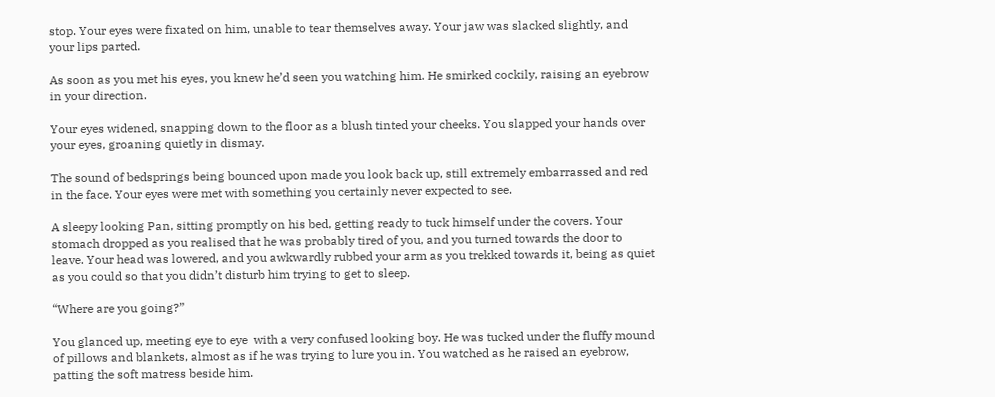stop. Your eyes were fixated on him, unable to tear themselves away. Your jaw was slacked slightly, and your lips parted.

As soon as you met his eyes, you knew he’d seen you watching him. He smirked cockily, raising an eyebrow in your direction.

Your eyes widened, snapping down to the floor as a blush tinted your cheeks. You slapped your hands over your eyes, groaning quietly in dismay.

The sound of bedsprings being bounced upon made you look back up, still extremely embarrassed and red in the face. Your eyes were met with something you certainly never expected to see.

A sleepy looking Pan, sitting promptly on his bed, getting ready to tuck himself under the covers. Your stomach dropped as you realised that he was probably tired of you, and you turned towards the door to leave. Your head was lowered, and you awkwardly rubbed your arm as you trekked towards it, being as quiet as you could so that you didn’t disturb him trying to get to sleep.

“Where are you going?”

You glanced up, meeting eye to eye  with a very confused looking boy. He was tucked under the fluffy mound of pillows and blankets, almost as if he was trying to lure you in. You watched as he raised an eyebrow, patting the soft matress beside him.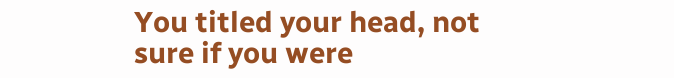You titled your head, not sure if you were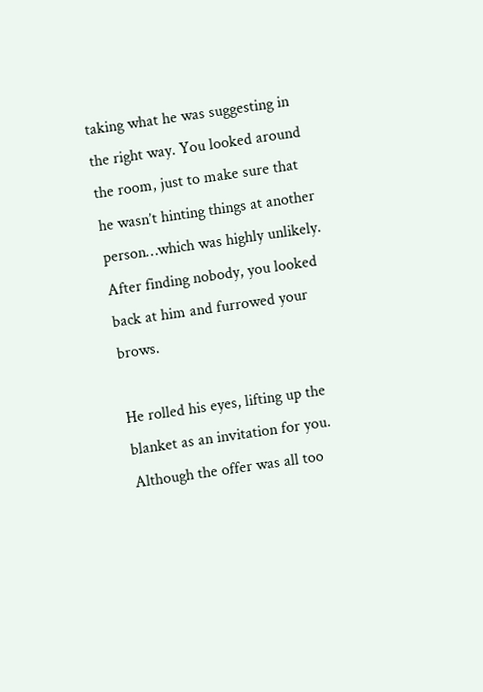taking what he was suggesting in the right way. You looked around the room, just to make sure that he wasn’t hinting things at another person…which was highly unlikely. After finding nobody, you looked back at him and furrowed your brows.

He rolled his eyes, lifting up the blanket as an invitation for you. Although the offer was all too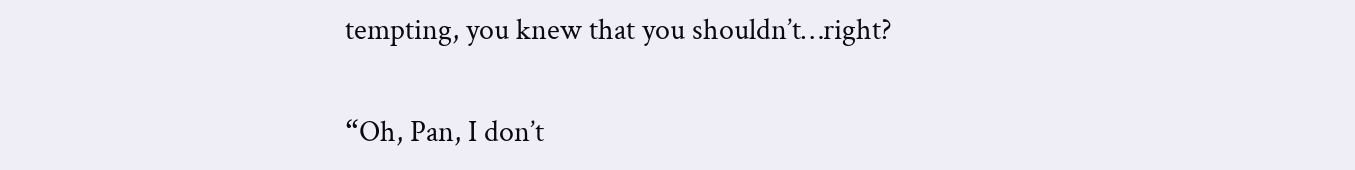tempting, you knew that you shouldn’t…right?

“Oh, Pan, I don’t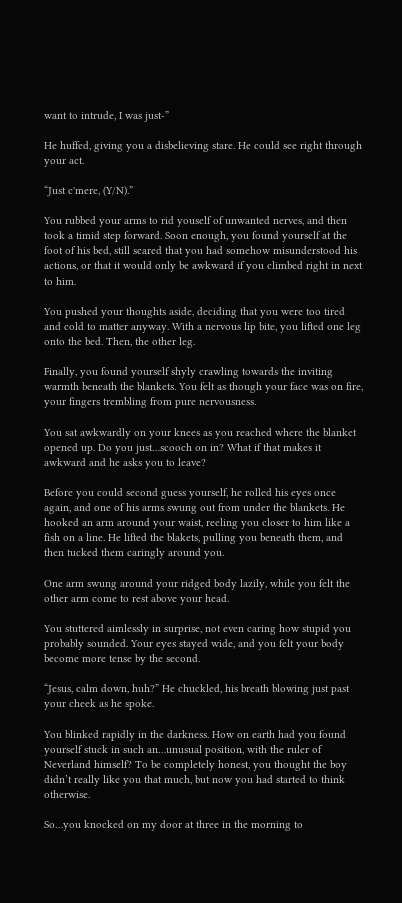want to intrude, I was just-”

He huffed, giving you a disbelieving stare. He could see right through your act.

“Just c'mere, (Y/N).”

You rubbed your arms to rid youself of unwanted nerves, and then took a timid step forward. Soon enough, you found yourself at the foot of his bed, still scared that you had somehow misunderstood his actions, or that it would only be awkward if you climbed right in next to him.

You pushed your thoughts aside, deciding that you were too tired and cold to matter anyway. With a nervous lip bite, you lifted one leg onto the bed. Then, the other leg.

Finally, you found yourself shyly crawling towards the inviting warmth beneath the blankets. You felt as though your face was on fire, your fingers trembling from pure nervousness.

You sat awkwardly on your knees as you reached where the blanket opened up. Do you just…scooch on in? What if that makes it awkward and he asks you to leave?

Before you could second guess yourself, he rolled his eyes once again, and one of his arms swung out from under the blankets. He hooked an arm around your waist, reeling you closer to him like a fish on a line. He lifted the blakets, pulling you beneath them, and then tucked them caringly around you.

One arm swung around your ridged body lazily, while you felt the other arm come to rest above your head.

You stuttered aimlessly in surprise, not even caring how stupid you probably sounded. Your eyes stayed wide, and you felt your body become more tense by the second.

“Jesus, calm down, huh?” He chuckled, his breath blowing just past your cheek as he spoke.

You blinked rapidly in the darkness. How on earth had you found yourself stuck in such an…unusual position, with the ruler of Neverland himself? To be completely honest, you thought the boy didn’t really like you that much, but now you had started to think otherwise.

So…you knocked on my door at three in the morning to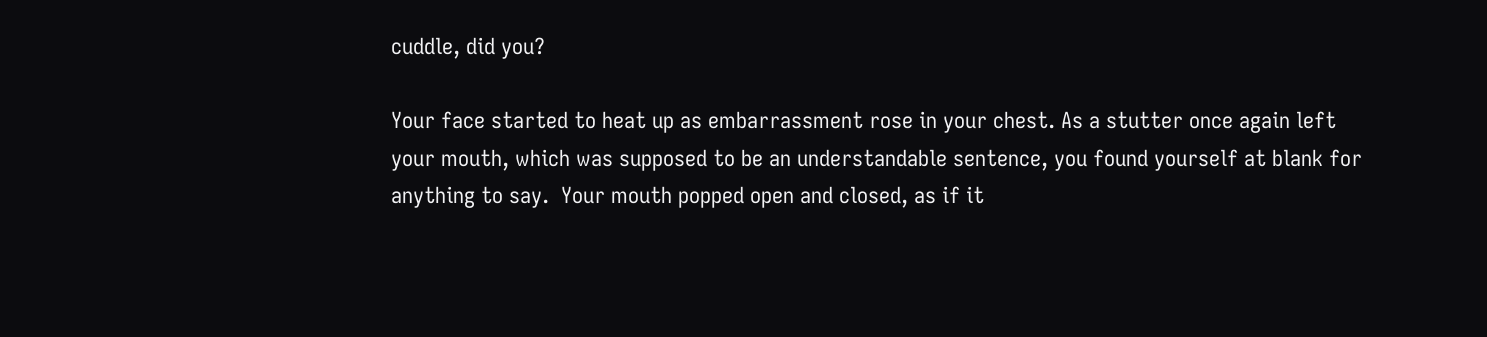cuddle, did you?

Your face started to heat up as embarrassment rose in your chest. As a stutter once again left your mouth, which was supposed to be an understandable sentence, you found yourself at blank for anything to say.  Your mouth popped open and closed, as if it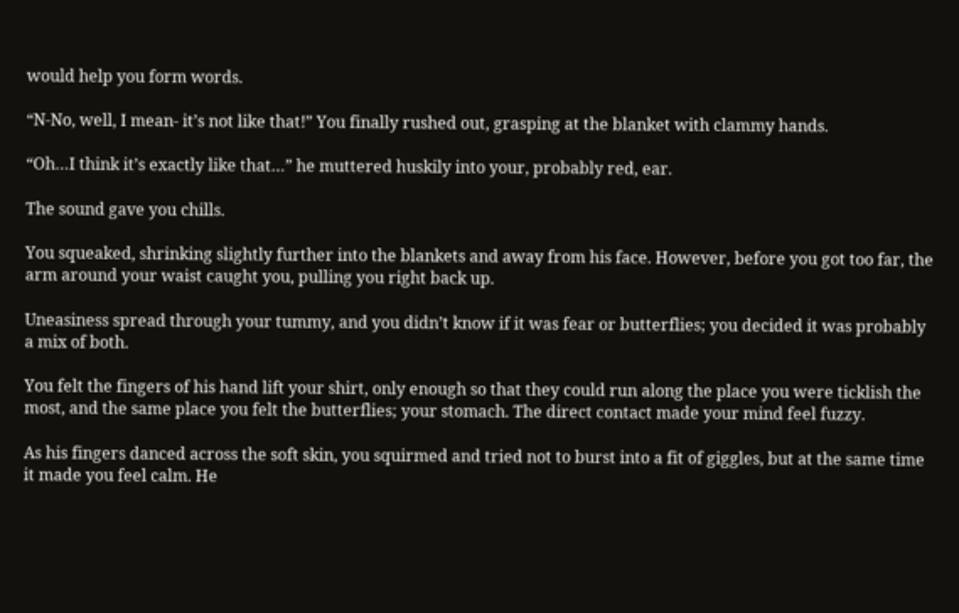would help you form words.

“N-No, well, I mean- it’s not like that!” You finally rushed out, grasping at the blanket with clammy hands.

“Oh…I think it’s exactly like that…” he muttered huskily into your, probably red, ear.

The sound gave you chills.

You squeaked, shrinking slightly further into the blankets and away from his face. However, before you got too far, the arm around your waist caught you, pulling you right back up.

Uneasiness spread through your tummy, and you didn’t know if it was fear or butterflies; you decided it was probably a mix of both.

You felt the fingers of his hand lift your shirt, only enough so that they could run along the place you were ticklish the most, and the same place you felt the butterflies; your stomach. The direct contact made your mind feel fuzzy.

As his fingers danced across the soft skin, you squirmed and tried not to burst into a fit of giggles, but at the same time it made you feel calm. He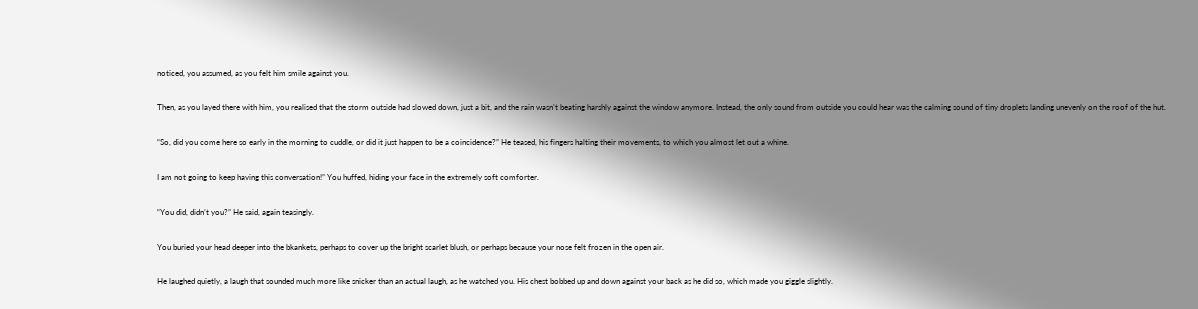noticed, you assumed, as you felt him smile against you.

Then, as you layed there with him, you realised that the storm outside had slowed down, just a bit, and the rain wasn’t beating harshly against the window anymore. Instead, the only sound from outside you could hear was the calming sound of tiny droplets landing unevenly on the roof of the hut.

“So, did you come here so early in the morning to cuddle, or did it just happen to be a coincidence?” He teased, his fingers halting their movements, to which you almost let out a whine.

I am not going to keep having this conversation!” You huffed, hiding your face in the extremely soft comforter.

“You did, didn’t you?” He said, again teasingly.

You buried your head deeper into the bkankets, perhaps to cover up the bright scarlet blush, or perhaps because your nose felt frozen in the open air.

He laughed quietly, a laugh that sounded much more like snicker than an actual laugh, as he watched you. His chest bobbed up and down against your back as he did so, which made you giggle slightly.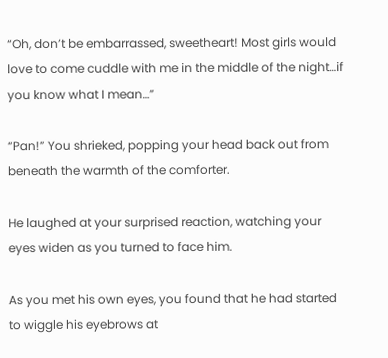“Oh, don’t be embarrassed, sweetheart! Most girls would love to come cuddle with me in the middle of the night…if you know what I mean…”

“Pan!” You shrieked, popping your head back out from beneath the warmth of the comforter.

He laughed at your surprised reaction, watching your eyes widen as you turned to face him.

As you met his own eyes, you found that he had started to wiggle his eyebrows at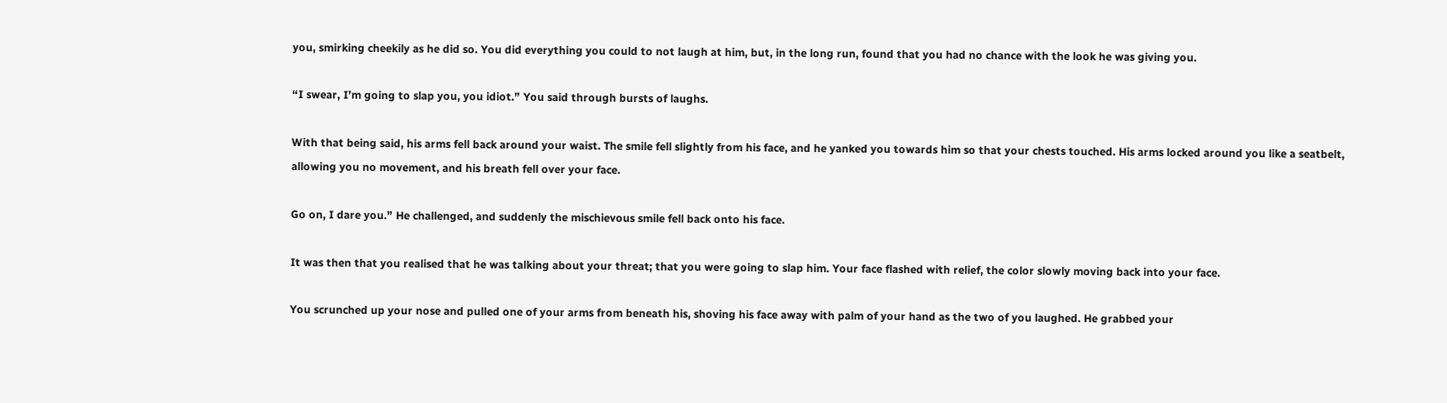you, smirking cheekily as he did so. You did everything you could to not laugh at him, but, in the long run, found that you had no chance with the look he was giving you.

“I swear, I’m going to slap you, you idiot.” You said through bursts of laughs.

With that being said, his arms fell back around your waist. The smile fell slightly from his face, and he yanked you towards him so that your chests touched. His arms locked around you like a seatbelt, allowing you no movement, and his breath fell over your face.

Go on, I dare you.” He challenged, and suddenly the mischievous smile fell back onto his face.

It was then that you realised that he was talking about your threat; that you were going to slap him. Your face flashed with relief, the color slowly moving back into your face.

You scrunched up your nose and pulled one of your arms from beneath his, shoving his face away with palm of your hand as the two of you laughed. He grabbed your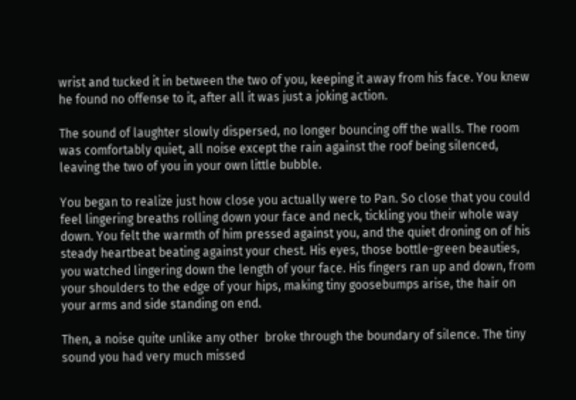wrist and tucked it in between the two of you, keeping it away from his face. You knew he found no offense to it, after all it was just a joking action.

The sound of laughter slowly dispersed, no longer bouncing off the walls. The room was comfortably quiet, all noise except the rain against the roof being silenced, leaving the two of you in your own little bubble.

You began to realize just how close you actually were to Pan. So close that you could feel lingering breaths rolling down your face and neck, tickling you their whole way down. You felt the warmth of him pressed against you, and the quiet droning on of his steady heartbeat beating against your chest. His eyes, those bottle-green beauties, you watched lingering down the length of your face. His fingers ran up and down, from your shoulders to the edge of your hips, making tiny goosebumps arise, the hair on your arms and side standing on end.

Then, a noise quite unlike any other  broke through the boundary of silence. The tiny sound you had very much missed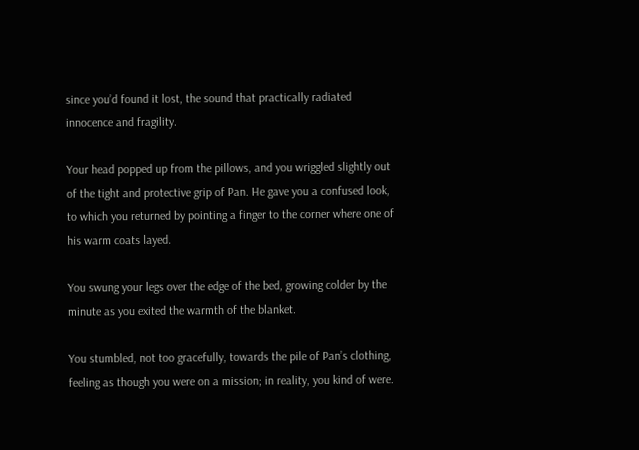since you’d found it lost, the sound that practically radiated innocence and fragility.

Your head popped up from the pillows, and you wriggled slightly out of the tight and protective grip of Pan. He gave you a confused look, to which you returned by pointing a finger to the corner where one of his warm coats layed.

You swung your legs over the edge of the bed, growing colder by the minute as you exited the warmth of the blanket.

You stumbled, not too gracefully, towards the pile of Pan’s clothing, feeling as though you were on a mission; in reality, you kind of were.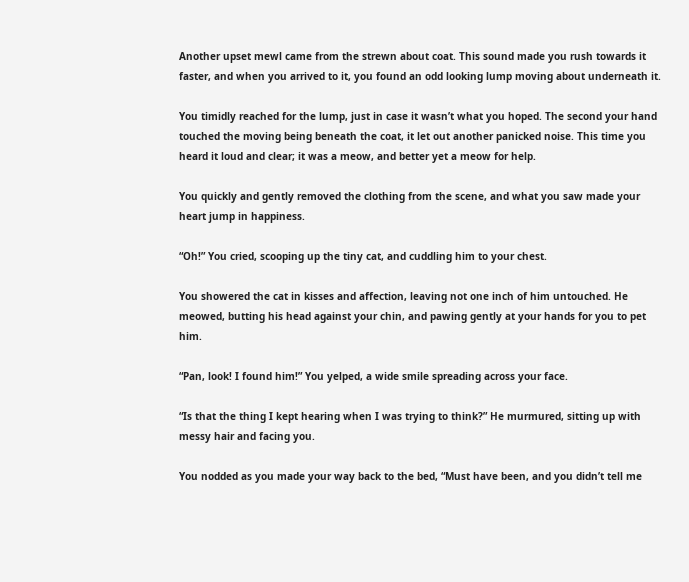Another upset mewl came from the strewn about coat. This sound made you rush towards it faster, and when you arrived to it, you found an odd looking lump moving about underneath it.

You timidly reached for the lump, just in case it wasn’t what you hoped. The second your hand touched the moving being beneath the coat, it let out another panicked noise. This time you heard it loud and clear; it was a meow, and better yet a meow for help.

You quickly and gently removed the clothing from the scene, and what you saw made your heart jump in happiness.

“Oh!” You cried, scooping up the tiny cat, and cuddling him to your chest.

You showered the cat in kisses and affection, leaving not one inch of him untouched. He meowed, butting his head against your chin, and pawing gently at your hands for you to pet him.

“Pan, look! I found him!” You yelped, a wide smile spreading across your face.

“Is that the thing I kept hearing when I was trying to think?” He murmured, sitting up with messy hair and facing you.

You nodded as you made your way back to the bed, “Must have been, and you didn’t tell me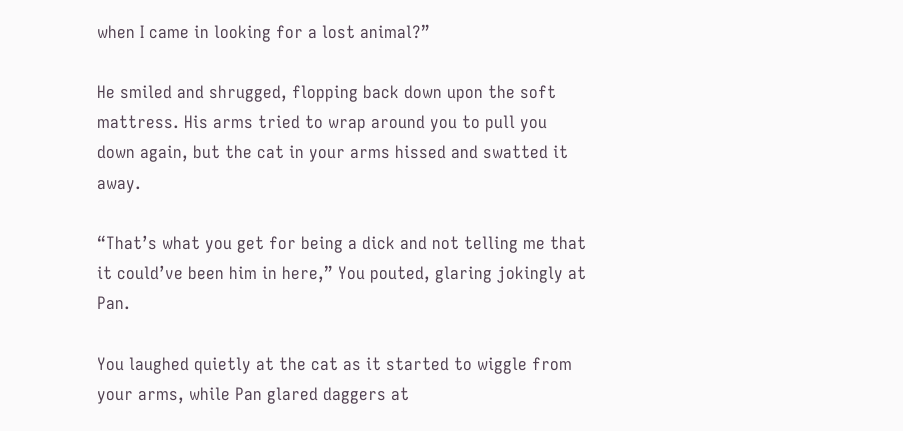when I came in looking for a lost animal?”

He smiled and shrugged, flopping back down upon the soft mattress. His arms tried to wrap around you to pull you down again, but the cat in your arms hissed and swatted it away.

“That’s what you get for being a dick and not telling me that it could’ve been him in here,” You pouted, glaring jokingly at Pan.

You laughed quietly at the cat as it started to wiggle from your arms, while Pan glared daggers at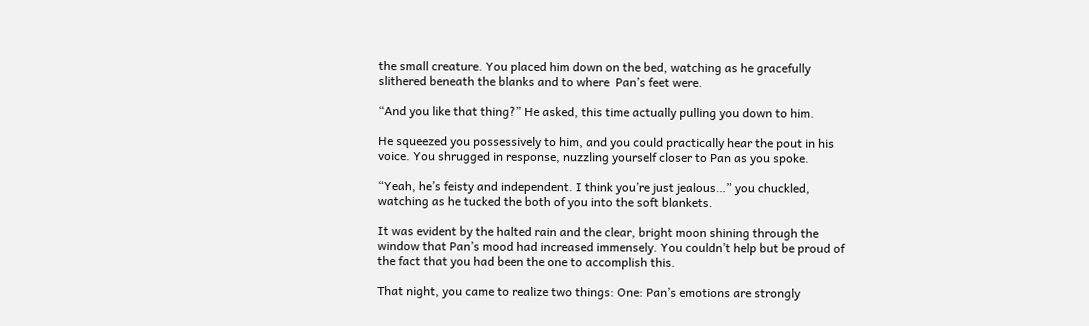the small creature. You placed him down on the bed, watching as he gracefully slithered beneath the blanks and to where  Pan’s feet were.

“And you like that thing?” He asked, this time actually pulling you down to him.

He squeezed you possessively to him, and you could practically hear the pout in his voice. You shrugged in response, nuzzling yourself closer to Pan as you spoke.

“Yeah, he’s feisty and independent. I think you’re just jealous…” you chuckled, watching as he tucked the both of you into the soft blankets.

It was evident by the halted rain and the clear, bright moon shining through the window that Pan’s mood had increased immensely. You couldn’t help but be proud of the fact that you had been the one to accomplish this.

That night, you came to realize two things: One: Pan’s emotions are strongly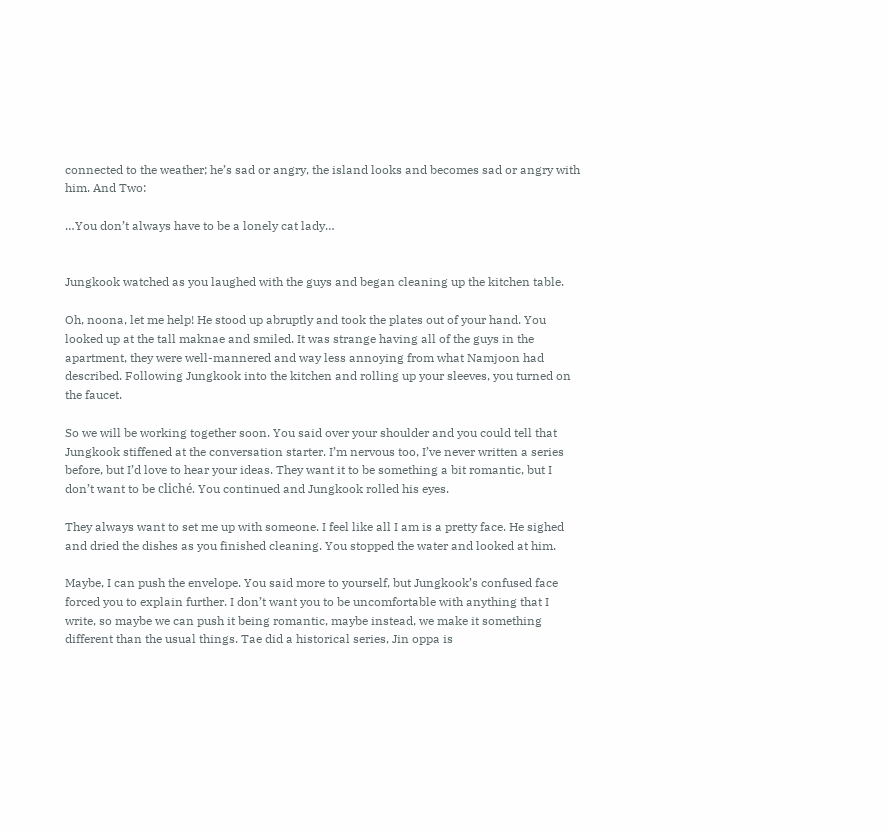connected to the weather; he’s sad or angry, the island looks and becomes sad or angry with him. And Two:

…You don’t always have to be a lonely cat lady…


Jungkook watched as you laughed with the guys and began cleaning up the kitchen table.

Oh, noona, let me help! He stood up abruptly and took the plates out of your hand. You looked up at the tall maknae and smiled. It was strange having all of the guys in the apartment, they were well-mannered and way less annoying from what Namjoon had described. Following Jungkook into the kitchen and rolling up your sleeves, you turned on the faucet.

So we will be working together soon. You said over your shoulder and you could tell that Jungkook stiffened at the conversation starter. I’m nervous too, I’ve never written a series before, but I’d love to hear your ideas. They want it to be something a bit romantic, but I don’t want to be cliché. You continued and Jungkook rolled his eyes.

They always want to set me up with someone. I feel like all I am is a pretty face. He sighed and dried the dishes as you finished cleaning. You stopped the water and looked at him.

Maybe, I can push the envelope. You said more to yourself, but Jungkook’s confused face forced you to explain further. I don’t want you to be uncomfortable with anything that I write, so maybe we can push it being romantic, maybe instead, we make it something different than the usual things. Tae did a historical series, Jin oppa is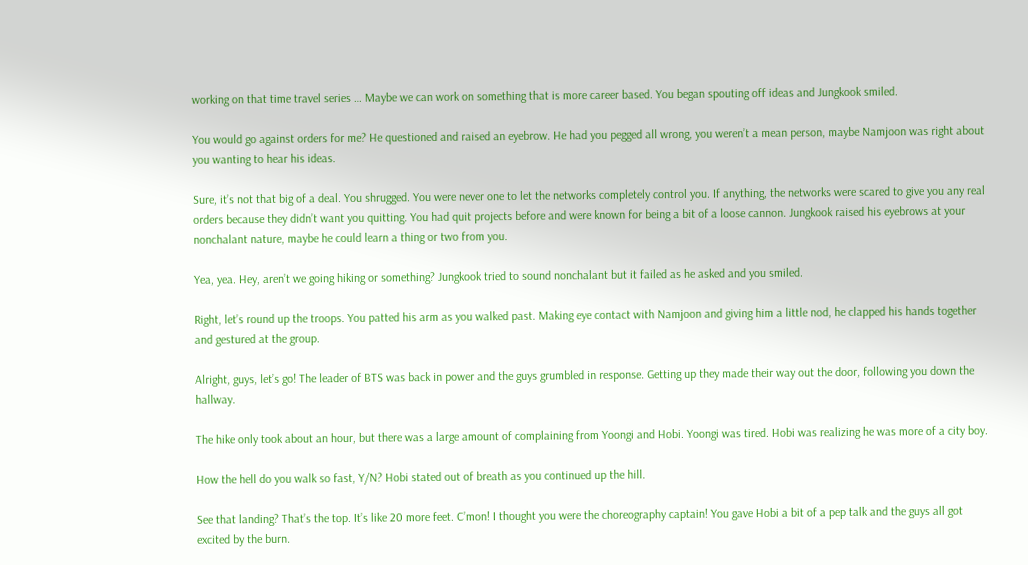working on that time travel series … Maybe we can work on something that is more career based. You began spouting off ideas and Jungkook smiled.

You would go against orders for me? He questioned and raised an eyebrow. He had you pegged all wrong, you weren’t a mean person, maybe Namjoon was right about you wanting to hear his ideas.

Sure, it’s not that big of a deal. You shrugged. You were never one to let the networks completely control you. If anything, the networks were scared to give you any real orders because they didn’t want you quitting. You had quit projects before and were known for being a bit of a loose cannon. Jungkook raised his eyebrows at your nonchalant nature, maybe he could learn a thing or two from you.

Yea, yea. Hey, aren’t we going hiking or something? Jungkook tried to sound nonchalant but it failed as he asked and you smiled.

Right, let’s round up the troops. You patted his arm as you walked past. Making eye contact with Namjoon and giving him a little nod, he clapped his hands together and gestured at the group.

Alright, guys, let’s go! The leader of BTS was back in power and the guys grumbled in response. Getting up they made their way out the door, following you down the hallway.

The hike only took about an hour, but there was a large amount of complaining from Yoongi and Hobi. Yoongi was tired. Hobi was realizing he was more of a city boy.

How the hell do you walk so fast, Y/N? Hobi stated out of breath as you continued up the hill.

See that landing? That’s the top. It’s like 20 more feet. C’mon! I thought you were the choreography captain! You gave Hobi a bit of a pep talk and the guys all got excited by the burn.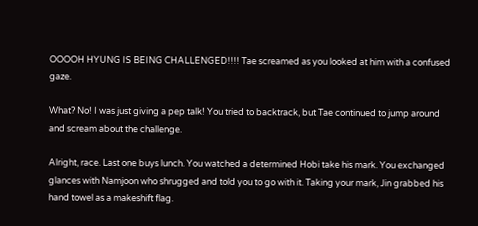OOOOH HYUNG IS BEING CHALLENGED!!!! Tae screamed as you looked at him with a confused gaze.

What? No! I was just giving a pep talk! You tried to backtrack, but Tae continued to jump around and scream about the challenge.

Alright, race. Last one buys lunch. You watched a determined Hobi take his mark. You exchanged glances with Namjoon who shrugged and told you to go with it. Taking your mark, Jin grabbed his hand towel as a makeshift flag.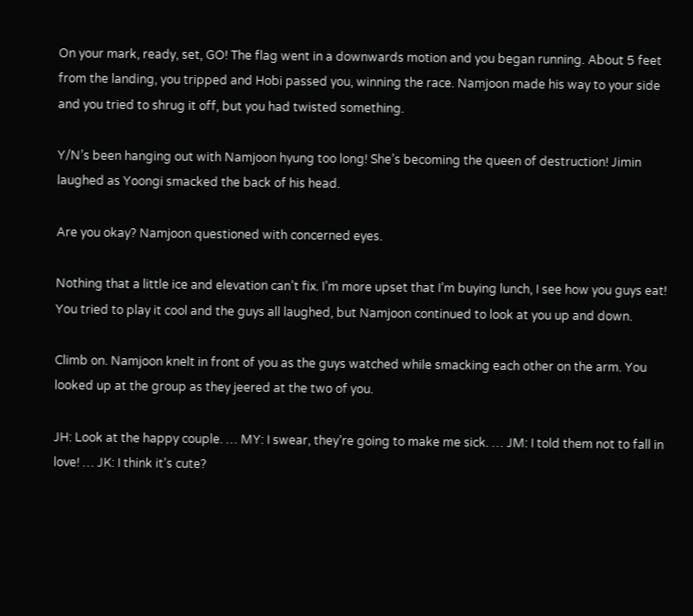On your mark, ready, set, GO! The flag went in a downwards motion and you began running. About 5 feet from the landing, you tripped and Hobi passed you, winning the race. Namjoon made his way to your side and you tried to shrug it off, but you had twisted something.

Y/N’s been hanging out with Namjoon hyung too long! She’s becoming the queen of destruction! Jimin laughed as Yoongi smacked the back of his head.

Are you okay? Namjoon questioned with concerned eyes.

Nothing that a little ice and elevation can’t fix. I’m more upset that I’m buying lunch, I see how you guys eat! You tried to play it cool and the guys all laughed, but Namjoon continued to look at you up and down.

Climb on. Namjoon knelt in front of you as the guys watched while smacking each other on the arm. You looked up at the group as they jeered at the two of you.

JH: Look at the happy couple. … MY: I swear, they’re going to make me sick. … JM: I told them not to fall in love! … JK: I think it’s cute?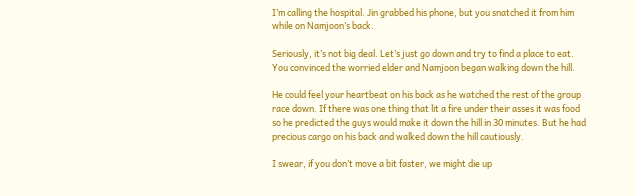I’m calling the hospital. Jin grabbed his phone, but you snatched it from him while on Namjoon’s back.

Seriously, it’s not big deal. Let’s just go down and try to find a place to eat. You convinced the worried elder and Namjoon began walking down the hill.

He could feel your heartbeat on his back as he watched the rest of the group race down. If there was one thing that lit a fire under their asses it was food so he predicted the guys would make it down the hill in 30 minutes. But he had precious cargo on his back and walked down the hill cautiously.

I swear, if you don’t move a bit faster, we might die up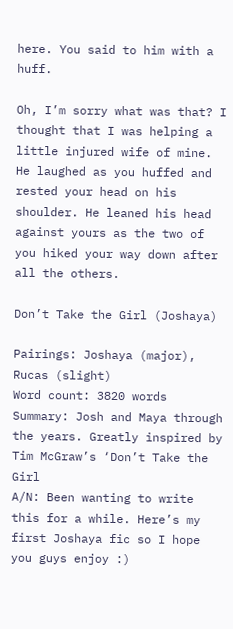here. You said to him with a huff.

Oh, I’m sorry what was that? I thought that I was helping a little injured wife of mine. He laughed as you huffed and rested your head on his shoulder. He leaned his head against yours as the two of you hiked your way down after all the others.

Don’t Take the Girl (Joshaya)

Pairings: Joshaya (major), Rucas (slight)
Word count: 3820 words
Summary: Josh and Maya through the years. Greatly inspired by Tim McGraw’s ‘Don’t Take the Girl
A/N: Been wanting to write this for a while. Here’s my first Joshaya fic so I hope you guys enjoy :)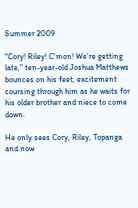Summer 2009

“Cory! Riley! C'mon! We’re getting late,” ten-year-old Joshua Matthews bounces on his feet, excitement coursing through him as he waits for his older brother and niece to come down.

He only sees Cory, Riley, Topanga and now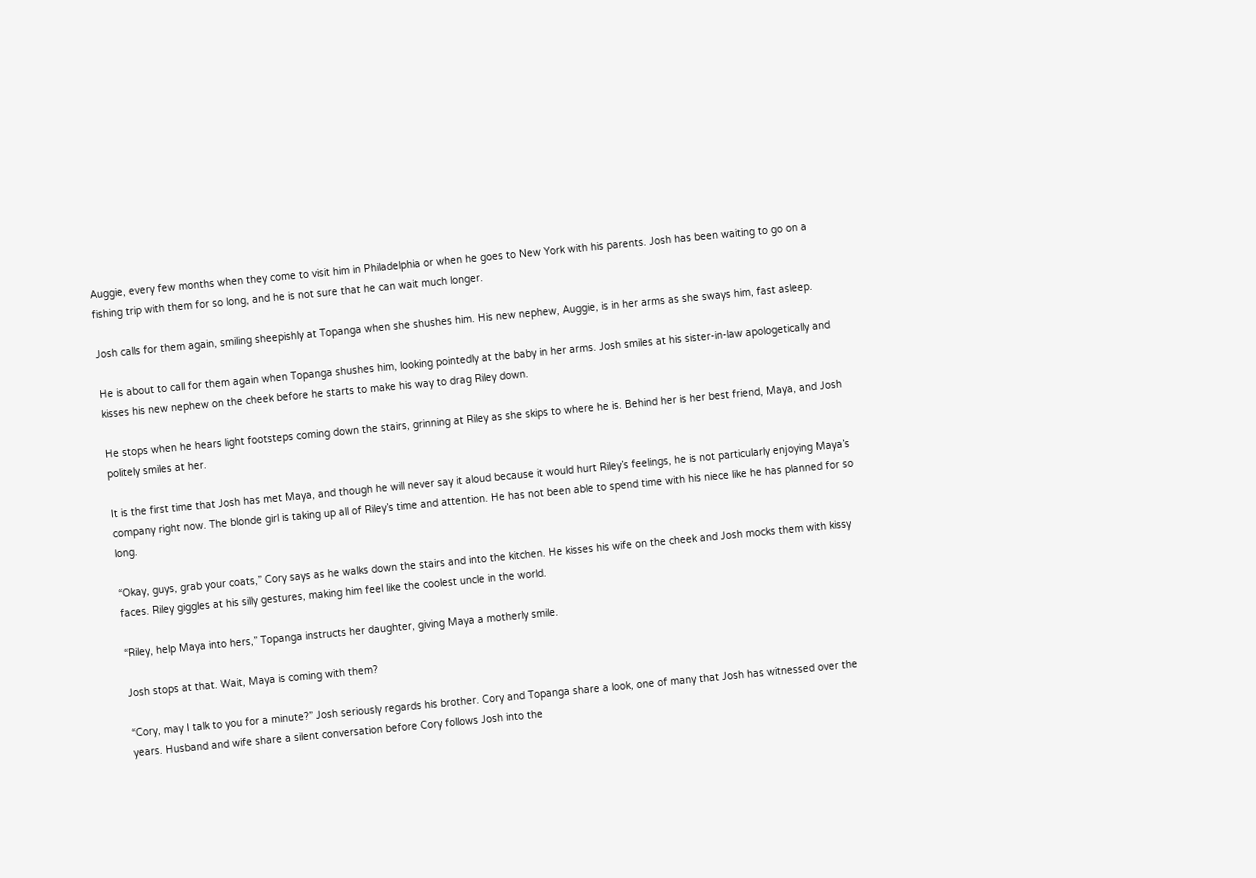Auggie, every few months when they come to visit him in Philadelphia or when he goes to New York with his parents. Josh has been waiting to go on a fishing trip with them for so long, and he is not sure that he can wait much longer.

Josh calls for them again, smiling sheepishly at Topanga when she shushes him. His new nephew, Auggie, is in her arms as she sways him, fast asleep.

He is about to call for them again when Topanga shushes him, looking pointedly at the baby in her arms. Josh smiles at his sister-in-law apologetically and kisses his new nephew on the cheek before he starts to make his way to drag Riley down.

He stops when he hears light footsteps coming down the stairs, grinning at Riley as she skips to where he is. Behind her is her best friend, Maya, and Josh politely smiles at her.

It is the first time that Josh has met Maya, and though he will never say it aloud because it would hurt Riley’s feelings, he is not particularly enjoying Maya’s company right now. The blonde girl is taking up all of Riley’s time and attention. He has not been able to spend time with his niece like he has planned for so long.

“Okay, guys, grab your coats,” Cory says as he walks down the stairs and into the kitchen. He kisses his wife on the cheek and Josh mocks them with kissy faces. Riley giggles at his silly gestures, making him feel like the coolest uncle in the world.

“Riley, help Maya into hers,” Topanga instructs her daughter, giving Maya a motherly smile.

Josh stops at that. Wait, Maya is coming with them?

“Cory, may I talk to you for a minute?” Josh seriously regards his brother. Cory and Topanga share a look, one of many that Josh has witnessed over the years. Husband and wife share a silent conversation before Cory follows Josh into the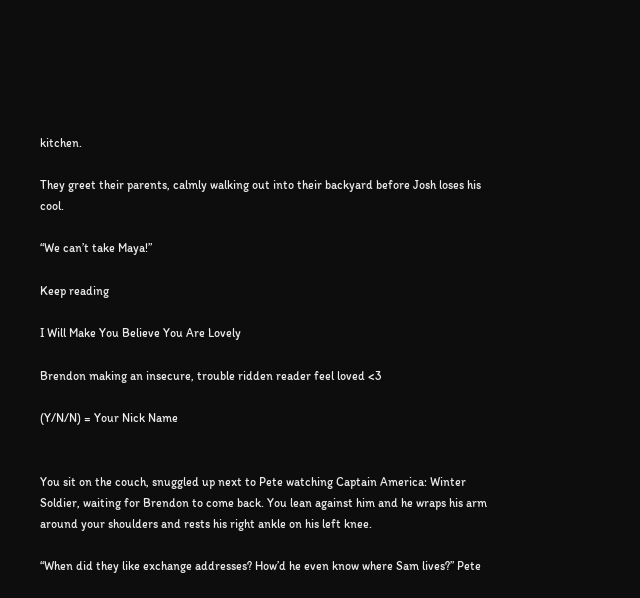kitchen.

They greet their parents, calmly walking out into their backyard before Josh loses his cool.

“We can’t take Maya!”

Keep reading

I Will Make You Believe You Are Lovely

Brendon making an insecure, trouble ridden reader feel loved <3

(Y/N/N) = Your Nick Name


You sit on the couch, snuggled up next to Pete watching Captain America: Winter Soldier, waiting for Brendon to come back. You lean against him and he wraps his arm around your shoulders and rests his right ankle on his left knee.

“When did they like exchange addresses? How’d he even know where Sam lives?” Pete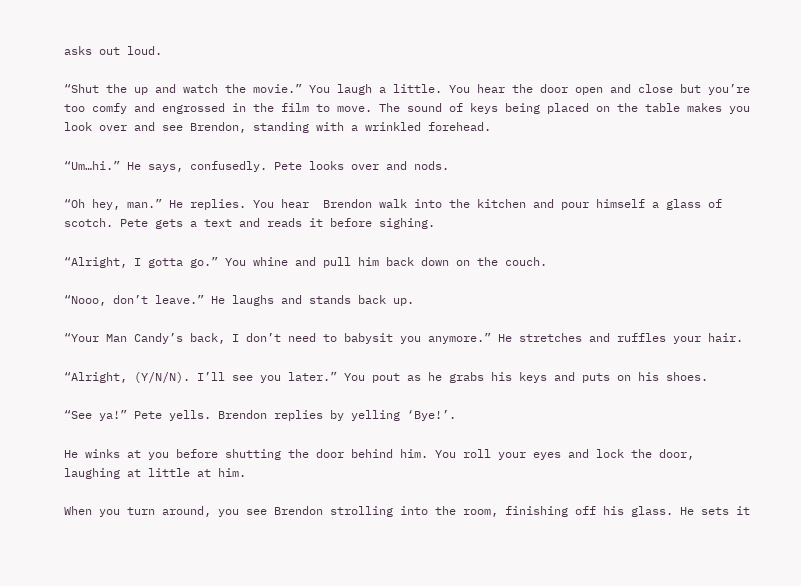asks out loud.

“Shut the up and watch the movie.” You laugh a little. You hear the door open and close but you’re too comfy and engrossed in the film to move. The sound of keys being placed on the table makes you look over and see Brendon, standing with a wrinkled forehead.

“Um…hi.” He says, confusedly. Pete looks over and nods.

“Oh hey, man.” He replies. You hear  Brendon walk into the kitchen and pour himself a glass of scotch. Pete gets a text and reads it before sighing.

“Alright, I gotta go.” You whine and pull him back down on the couch.

“Nooo, don’t leave.” He laughs and stands back up.

“Your Man Candy’s back, I don’t need to babysit you anymore.” He stretches and ruffles your hair.

“Alright, (Y/N/N). I’ll see you later.” You pout as he grabs his keys and puts on his shoes.

“See ya!” Pete yells. Brendon replies by yelling ‘Bye!’.

He winks at you before shutting the door behind him. You roll your eyes and lock the door, laughing at little at him.

When you turn around, you see Brendon strolling into the room, finishing off his glass. He sets it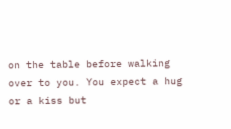on the table before walking over to you. You expect a hug or a kiss but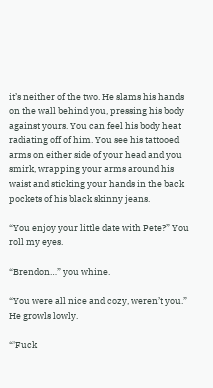it’s neither of the two. He slams his hands on the wall behind you, pressing his body against yours. You can feel his body heat radiating off of him. You see his tattooed arms on either side of your head and you smirk, wrapping your arms around his waist and sticking your hands in the back pockets of his black skinny jeans.

“You enjoy your little date with Pete?” You roll my eyes.

“Brendon…” you whine.

“You were all nice and cozy, weren’t you.” He growls lowly.

“'Fuck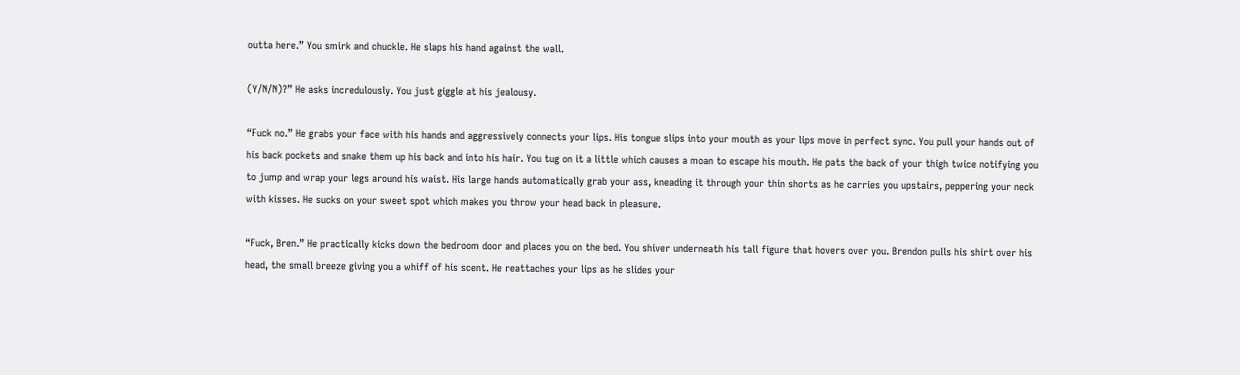outta here.” You smirk and chuckle. He slaps his hand against the wall.

(Y/N/N)?” He asks incredulously. You just giggle at his jealousy.

“Fuck no.” He grabs your face with his hands and aggressively connects your lips. His tongue slips into your mouth as your lips move in perfect sync. You pull your hands out of his back pockets and snake them up his back and into his hair. You tug on it a little which causes a moan to escape his mouth. He pats the back of your thigh twice notifying you to jump and wrap your legs around his waist. His large hands automatically grab your ass, kneading it through your thin shorts as he carries you upstairs, peppering your neck with kisses. He sucks on your sweet spot which makes you throw your head back in pleasure.

“Fuck, Bren.” He practically kicks down the bedroom door and places you on the bed. You shiver underneath his tall figure that hovers over you. Brendon pulls his shirt over his head, the small breeze giving you a whiff of his scent. He reattaches your lips as he slides your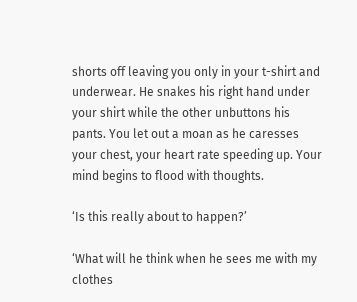shorts off leaving you only in your t-shirt and underwear. He snakes his right hand under your shirt while the other unbuttons his pants. You let out a moan as he caresses your chest, your heart rate speeding up. Your mind begins to flood with thoughts.

‘Is this really about to happen?’

‘What will he think when he sees me with my clothes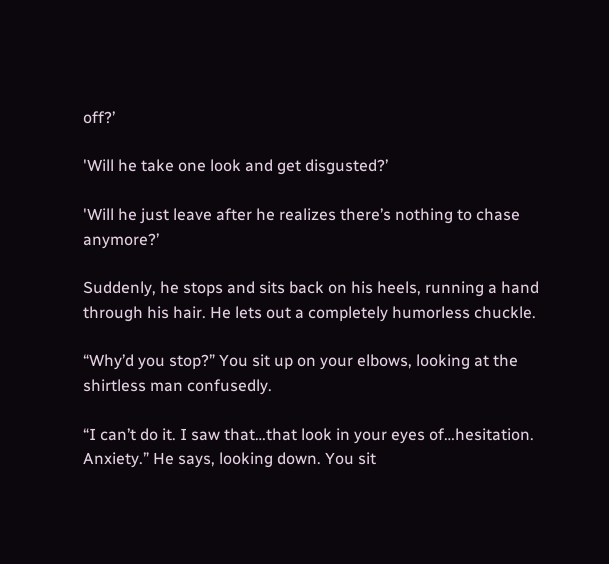off?’

'Will he take one look and get disgusted?’

'Will he just leave after he realizes there’s nothing to chase anymore?’

Suddenly, he stops and sits back on his heels, running a hand through his hair. He lets out a completely humorless chuckle.

“Why’d you stop?” You sit up on your elbows, looking at the shirtless man confusedly.

“I can’t do it. I saw that…that look in your eyes of…hesitation. Anxiety.” He says, looking down. You sit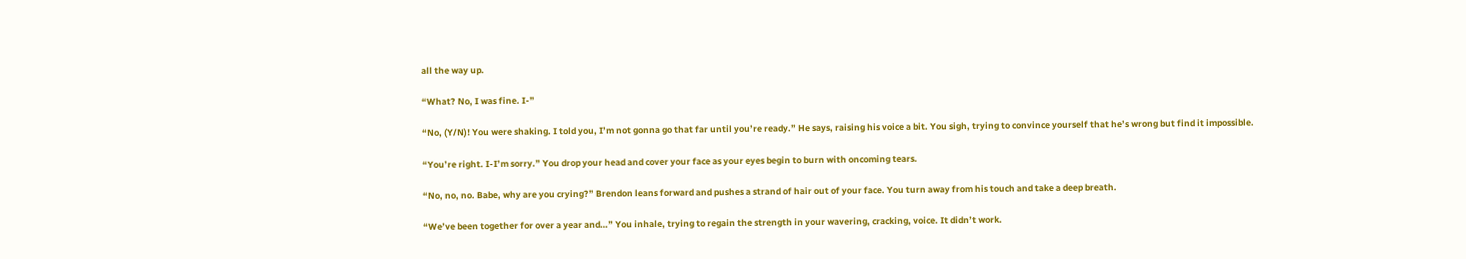all the way up.

“What? No, I was fine. I-”

“No, (Y/N)! You were shaking. I told you, I’m not gonna go that far until you’re ready.” He says, raising his voice a bit. You sigh, trying to convince yourself that he’s wrong but find it impossible.

“You’re right. I-I’m sorry.” You drop your head and cover your face as your eyes begin to burn with oncoming tears.

“No, no, no. Babe, why are you crying?” Brendon leans forward and pushes a strand of hair out of your face. You turn away from his touch and take a deep breath.

“We’ve been together for over a year and…” You inhale, trying to regain the strength in your wavering, cracking, voice. It didn’t work.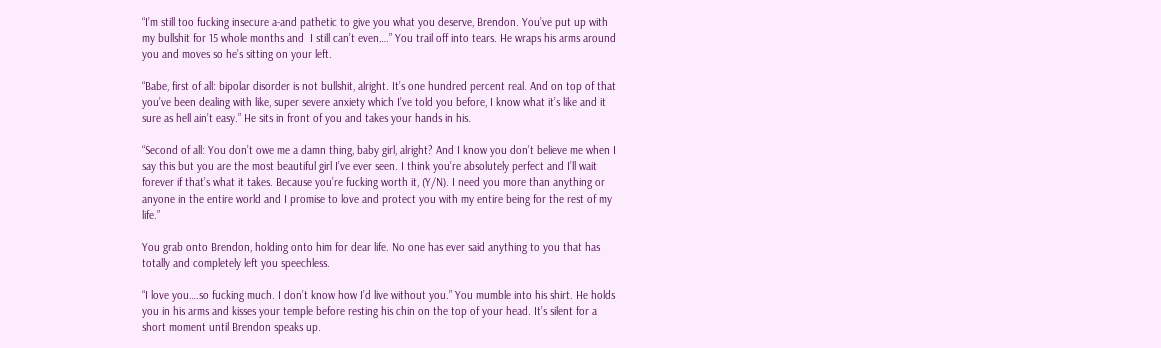“I’m still too fucking insecure a-and pathetic to give you what you deserve, Brendon. You’ve put up with my bullshit for 15 whole months and  I still can’t even….” You trail off into tears. He wraps his arms around you and moves so he’s sitting on your left.

“Babe, first of all: bipolar disorder is not bullshit, alright. It’s one hundred percent real. And on top of that you’ve been dealing with like, super severe anxiety which I’ve told you before, I know what it’s like and it sure as hell ain’t easy.” He sits in front of you and takes your hands in his.

“Second of all: You don’t owe me a damn thing, baby girl, alright? And I know you don’t believe me when I say this but you are the most beautiful girl I’ve ever seen. I think you’re absolutely perfect and I’ll wait forever if that’s what it takes. Because you’re fucking worth it, (Y/N). I need you more than anything or anyone in the entire world and I promise to love and protect you with my entire being for the rest of my life.”

You grab onto Brendon, holding onto him for dear life. No one has ever said anything to you that has totally and completely left you speechless.

“I love you….so fucking much. I don’t know how I’d live without you.” You mumble into his shirt. He holds you in his arms and kisses your temple before resting his chin on the top of your head. It’s silent for a short moment until Brendon speaks up.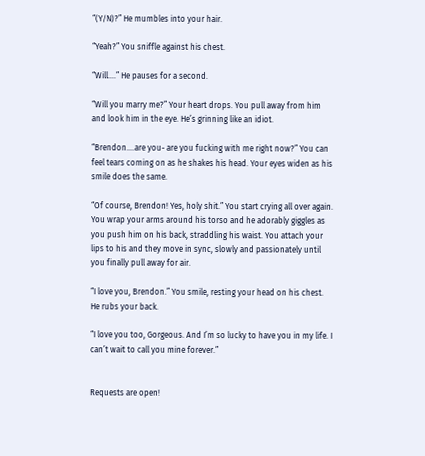“(Y/N)?” He mumbles into your hair.

“Yeah?” You sniffle against his chest.

“Will….” He pauses for a second.

“Will you marry me?” Your heart drops. You pull away from him and look him in the eye. He’s grinning like an idiot.

“Brendon….are you- are you fucking with me right now?” You can feel tears coming on as he shakes his head. Your eyes widen as his smile does the same.

“Of course, Brendon! Yes, holy shit.” You start crying all over again. You wrap your arms around his torso and he adorably giggles as you push him on his back, straddling his waist. You attach your lips to his and they move in sync, slowly and passionately until you finally pull away for air.

“I love you, Brendon.” You smile, resting your head on his chest. He rubs your back.

“I love you too, Gorgeous. And I’m so lucky to have you in my life. I can’t wait to call you mine forever.”


Requests are open!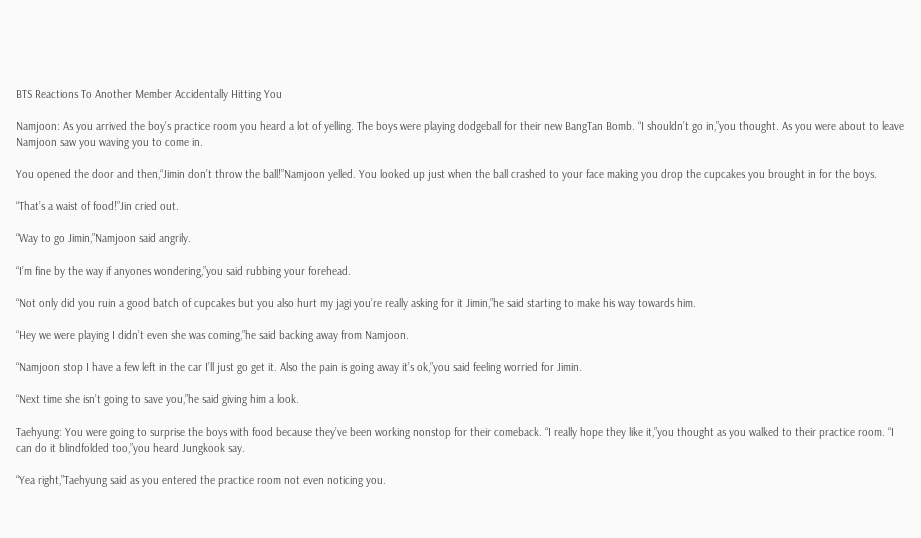BTS Reactions To Another Member Accidentally Hitting You

Namjoon: As you arrived the boy’s practice room you heard a lot of yelling. The boys were playing dodgeball for their new BangTan Bomb. “I shouldn’t go in,”you thought. As you were about to leave Namjoon saw you waving you to come in.

You opened the door and then,“Jimin don’t throw the ball!”Namjoon yelled. You looked up just when the ball crashed to your face making you drop the cupcakes you brought in for the boys.

“That’s a waist of food!”Jin cried out.

“Way to go Jimin,”Namjoon said angrily.

“I’m fine by the way if anyones wondering,”you said rubbing your forehead.

“Not only did you ruin a good batch of cupcakes but you also hurt my jagi you’re really asking for it Jimin,”he said starting to make his way towards him.

“Hey we were playing I didn’t even she was coming,”he said backing away from Namjoon.

“Namjoon stop I have a few left in the car I’ll just go get it. Also the pain is going away it’s ok,”you said feeling worried for Jimin.

“Next time she isn’t going to save you,”he said giving him a look.

Taehyung: You were going to surprise the boys with food because they’ve been working nonstop for their comeback. “I really hope they like it,”you thought as you walked to their practice room. “I can do it blindfolded too,”you heard Jungkook say.

“Yea right,”Taehyung said as you entered the practice room not even noticing you.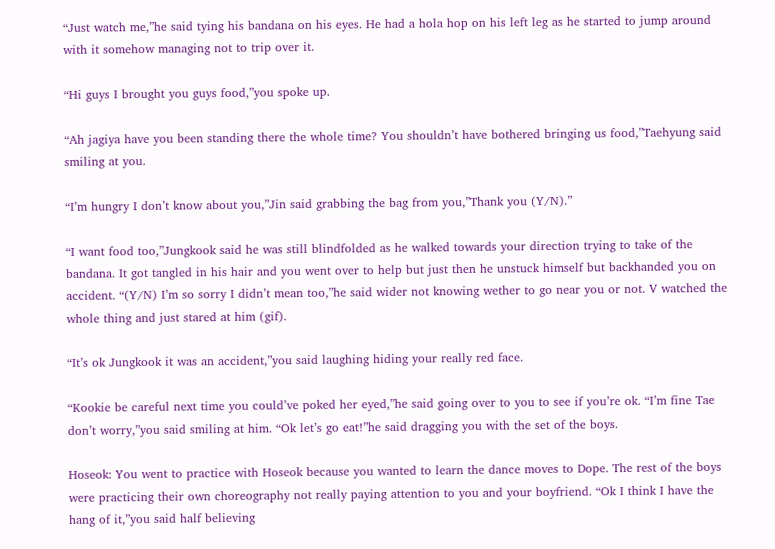“Just watch me,”he said tying his bandana on his eyes. He had a hola hop on his left leg as he started to jump around with it somehow managing not to trip over it.

“Hi guys I brought you guys food,”you spoke up.

“Ah jagiya have you been standing there the whole time? You shouldn’t have bothered bringing us food,”Taehyung said smiling at you.

“I’m hungry I don’t know about you,”Jin said grabbing the bag from you,”Thank you (Y/N).”

“I want food too,”Jungkook said he was still blindfolded as he walked towards your direction trying to take of the bandana. It got tangled in his hair and you went over to help but just then he unstuck himself but backhanded you on accident. “(Y/N) I’m so sorry I didn’t mean too,”he said wider not knowing wether to go near you or not. V watched the whole thing and just stared at him (gif).

“It’s ok Jungkook it was an accident,”you said laughing hiding your really red face.

“Kookie be careful next time you could’ve poked her eyed,”he said going over to you to see if you’re ok. “I’m fine Tae don’t worry,”you said smiling at him. “Ok let’s go eat!”he said dragging you with the set of the boys.

Hoseok: You went to practice with Hoseok because you wanted to learn the dance moves to Dope. The rest of the boys were practicing their own choreography not really paying attention to you and your boyfriend. “Ok I think I have the hang of it,”you said half believing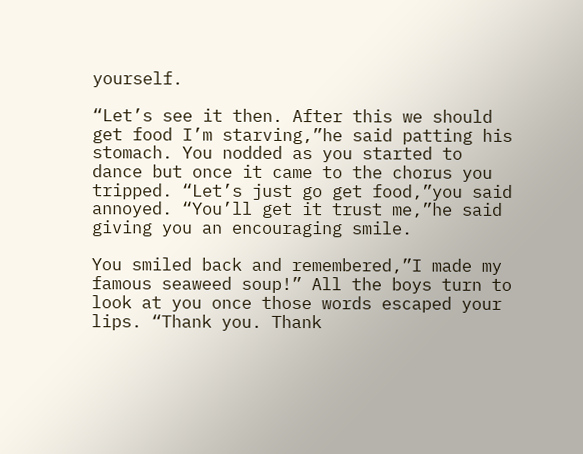yourself.

“Let’s see it then. After this we should get food I’m starving,”he said patting his stomach. You nodded as you started to dance but once it came to the chorus you tripped. “Let’s just go get food,”you said annoyed. “You’ll get it trust me,”he said giving you an encouraging smile.

You smiled back and remembered,”I made my famous seaweed soup!” All the boys turn to look at you once those words escaped your lips. “Thank you. Thank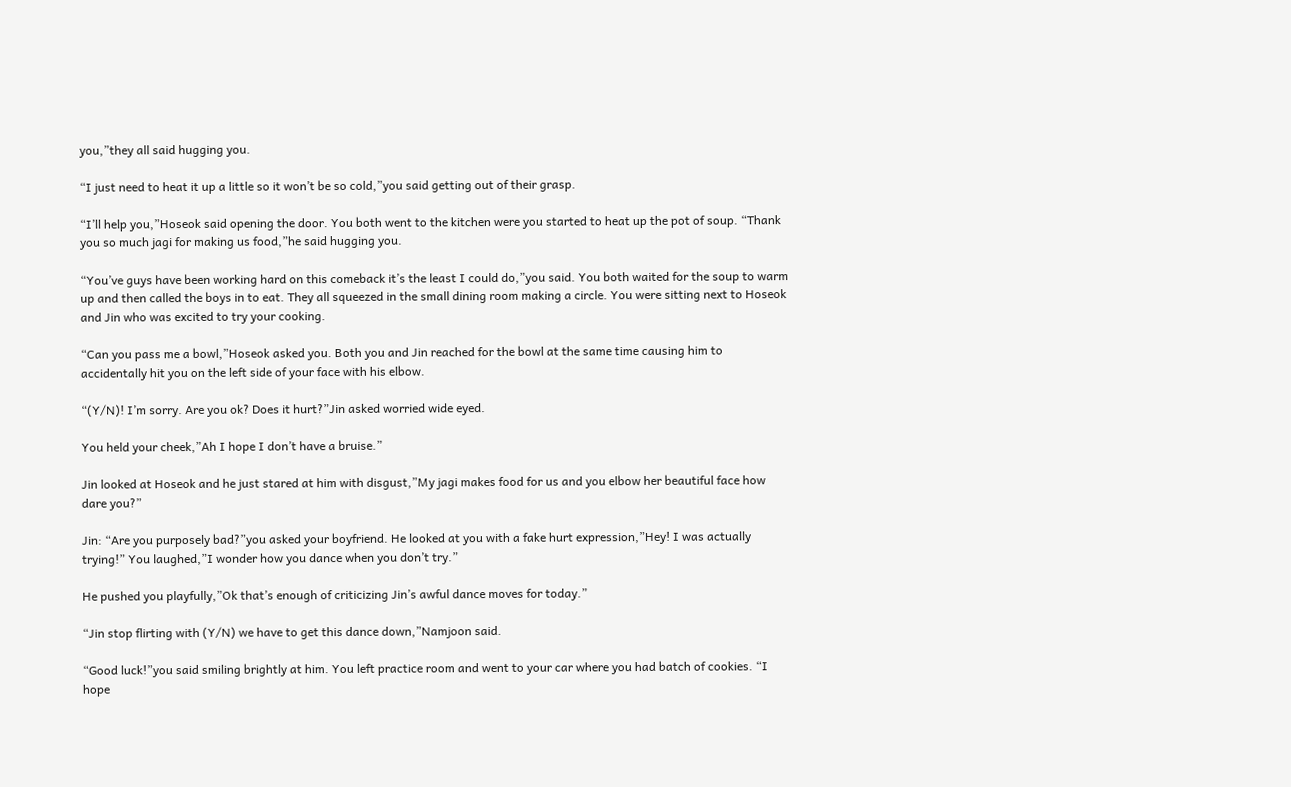you,”they all said hugging you.

“I just need to heat it up a little so it won’t be so cold,”you said getting out of their grasp.

“I’ll help you,”Hoseok said opening the door. You both went to the kitchen were you started to heat up the pot of soup. “Thank you so much jagi for making us food,”he said hugging you.

“You’ve guys have been working hard on this comeback it’s the least I could do,”you said. You both waited for the soup to warm up and then called the boys in to eat. They all squeezed in the small dining room making a circle. You were sitting next to Hoseok and Jin who was excited to try your cooking.

“Can you pass me a bowl,”Hoseok asked you. Both you and Jin reached for the bowl at the same time causing him to accidentally hit you on the left side of your face with his elbow.

“(Y/N)! I’m sorry. Are you ok? Does it hurt?”Jin asked worried wide eyed.

You held your cheek,”Ah I hope I don’t have a bruise.”

Jin looked at Hoseok and he just stared at him with disgust,”My jagi makes food for us and you elbow her beautiful face how dare you?”

Jin: “Are you purposely bad?”you asked your boyfriend. He looked at you with a fake hurt expression,”Hey! I was actually trying!” You laughed,”I wonder how you dance when you don’t try.”

He pushed you playfully,”Ok that’s enough of criticizing Jin’s awful dance moves for today.”

“Jin stop flirting with (Y/N) we have to get this dance down,”Namjoon said.

“Good luck!”you said smiling brightly at him. You left practice room and went to your car where you had batch of cookies. “I hope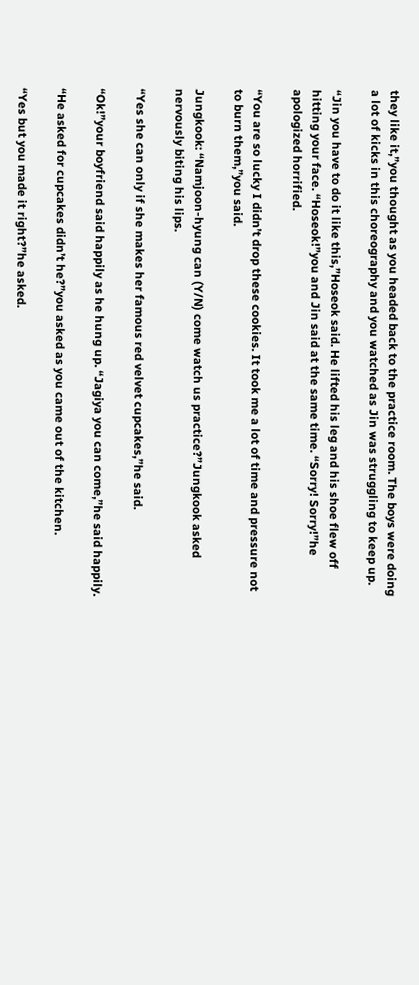they like it,”you thought as you headed back to the practice room. The boys were doing a lot of kicks in this choreography and you watched as Jin was struggling to keep up.

“Jin you have to do it like this,”Hoseok said. He lifted his leg and his shoe flew off hitting your face. “Hoseok!”you and Jin said at the same time. “Sorry! Sorry!”he apologized horrified.

“You are so lucky I didn’t drop these cookies. It took me a lot of time and pressure not to burn them,”you said.

Jungkook: “Namjoon-hyung can (Y/N) come watch us practice?”Jungkook asked nervously biting his lips.

“Yes she can only if she makes her famous red velvet cupcakes,”he said.

“Ok!”your boyfriend said happily as he hung up. “Jagiya you can come,”he said happily.

“He asked for cupcakes didn’t he?”you asked as you came out of the kitchen.

“Yes but you made it right?”he asked.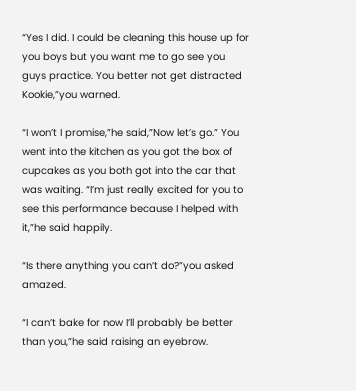“Yes I did. I could be cleaning this house up for you boys but you want me to go see you guys practice. You better not get distracted Kookie,”you warned.

“I won’t I promise,”he said,”Now let’s go.” You went into the kitchen as you got the box of cupcakes as you both got into the car that was waiting. “I’m just really excited for you to see this performance because I helped with it,”he said happily.

“Is there anything you can’t do?”you asked amazed.

“I can’t bake for now I’ll probably be better than you,”he said raising an eyebrow.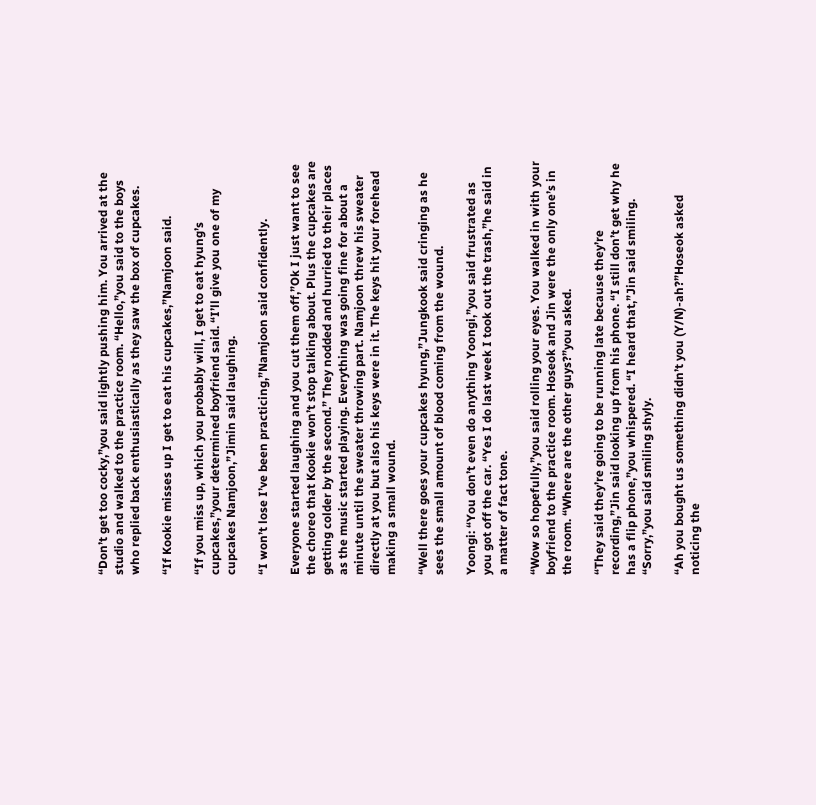“Don’t get too cocky,”you said lightly pushing him. You arrived at the studio and walked to the practice room. “Hello,”you said to the boys who replied back enthusiastically as they saw the box of cupcakes.

“If Kookie misses up I get to eat his cupcakes,”Namjoon said.

“If you miss up, which you probably will, I get to eat hyung’s cupcakes,”your determined boyfriend said. “I’ll give you one of my cupcakes Namjoon,”Jimin said laughing.

“I won’t lose I’ve been practicing,”Namjoon said confidently.

Everyone started laughing and you cut them off,”Ok I just want to see the choreo that Kookie won’t stop talking about. Plus the cupcakes are getting colder by the second.” They nodded and hurried to their places as the music started playing. Everything was going fine for about a minute until the sweater throwing part. Namjoon threw his sweater directly at you but also his keys were in it. The keys hit your forehead making a small wound.

“Well there goes your cupcakes hyung,”Jungkook said cringing as he sees the small amount of blood coming from the wound.

Yoongi: “You don’t even do anything Yoongi,”you said frustrated as you got off the car. “Yes I do last week I took out the trash,”he said in a matter of fact tone.

“Wow so hopefully,”you said rolling your eyes. You walked in with your boyfriend to the practice room. Hoseok and Jin were the only one’s in the room. “Where are the other guys?”you asked.

“They said they’re going to be running late because they’re recording,”Jin said looking up from his phone. “I still don’t get why he has a flip phone,”you whispered. “I heard that,”Jin said smiling. “Sorry,”you said smiling shyly.

“Ah you bought us something didn’t you (Y/N)-ah?”Hoseok asked noticing the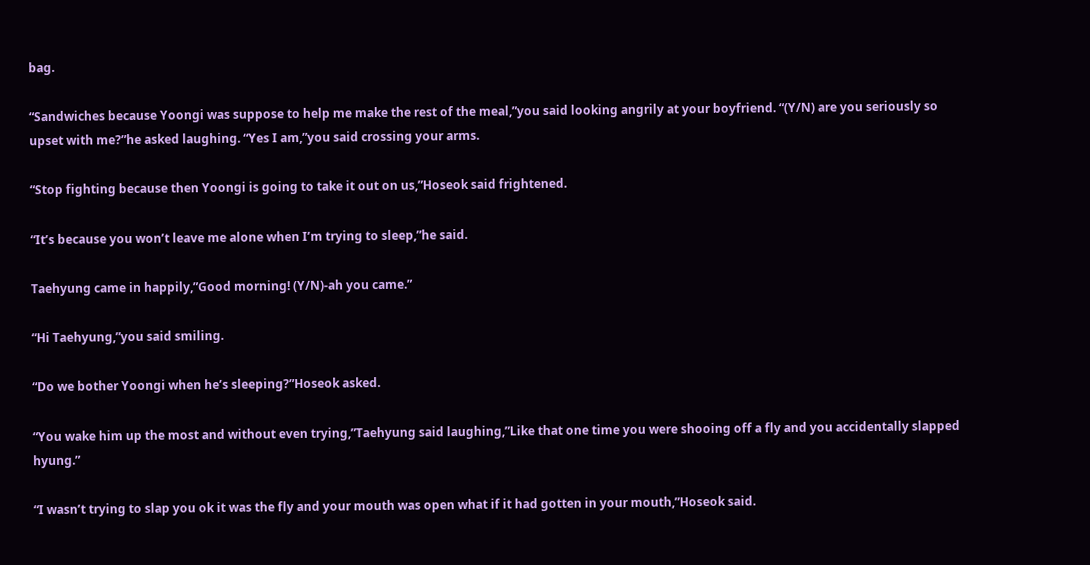bag.

“Sandwiches because Yoongi was suppose to help me make the rest of the meal,”you said looking angrily at your boyfriend. “(Y/N) are you seriously so upset with me?”he asked laughing. “Yes I am,”you said crossing your arms.

“Stop fighting because then Yoongi is going to take it out on us,”Hoseok said frightened.

“It’s because you won’t leave me alone when I’m trying to sleep,”he said.

Taehyung came in happily,”Good morning! (Y/N)-ah you came.”

“Hi Taehyung,”you said smiling.

“Do we bother Yoongi when he’s sleeping?”Hoseok asked.

“You wake him up the most and without even trying,”Taehyung said laughing,”Like that one time you were shooing off a fly and you accidentally slapped hyung.”

“I wasn’t trying to slap you ok it was the fly and your mouth was open what if it had gotten in your mouth,”Hoseok said.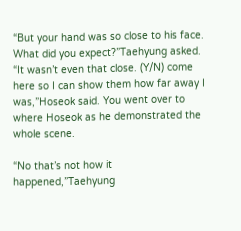“But your hand was so close to his face. What did you expect?”Taehyung asked. “It wasn’t even that close. (Y/N) come here so I can show them how far away I was,”Hoseok said. You went over to where Hoseok as he demonstrated the whole scene.

“No that’s not how it happened,”Taehyung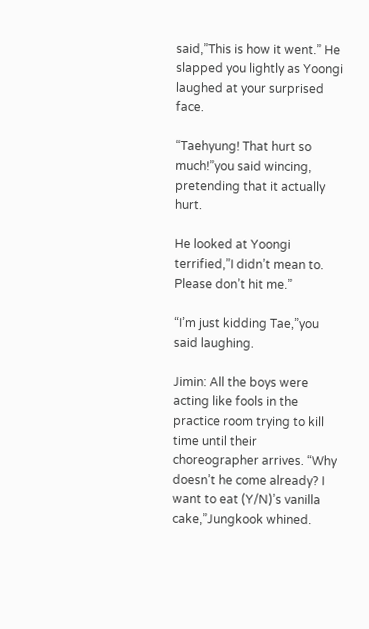said,”This is how it went.” He slapped you lightly as Yoongi laughed at your surprised face.

“Taehyung! That hurt so much!”you said wincing, pretending that it actually hurt.

He looked at Yoongi terrified,”I didn’t mean to. Please don’t hit me.”

“I’m just kidding Tae,”you said laughing.

Jimin: All the boys were acting like fools in the practice room trying to kill time until their choreographer arrives. “Why doesn’t he come already? I want to eat (Y/N)’s vanilla cake,”Jungkook whined.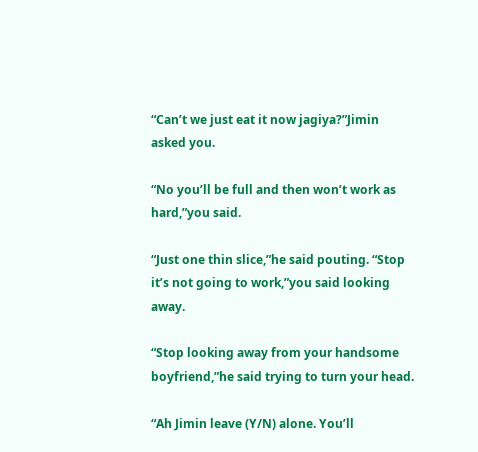“Can’t we just eat it now jagiya?”Jimin asked you.

“No you’ll be full and then won’t work as hard,”you said.

“Just one thin slice,”he said pouting. “Stop it’s not going to work,”you said looking away.

“Stop looking away from your handsome boyfriend,”he said trying to turn your head.

“Ah Jimin leave (Y/N) alone. You’ll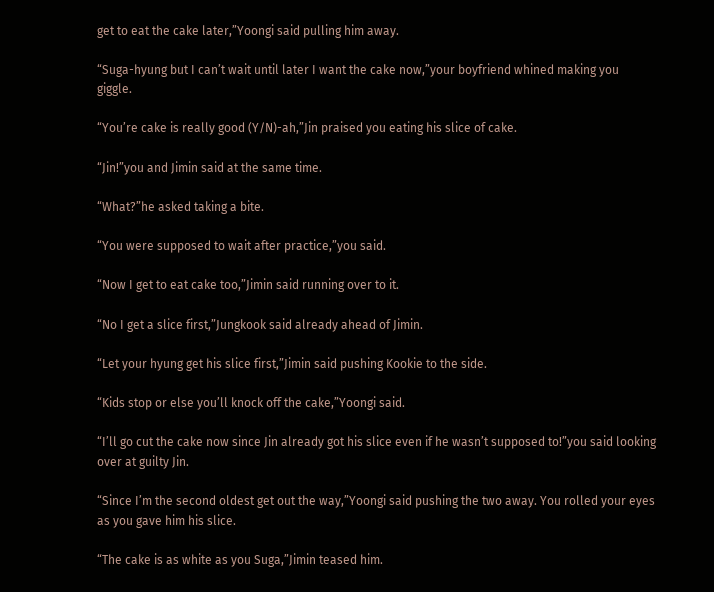get to eat the cake later,”Yoongi said pulling him away.

“Suga-hyung but I can’t wait until later I want the cake now,”your boyfriend whined making you giggle.

“You’re cake is really good (Y/N)-ah,”Jin praised you eating his slice of cake.

“Jin!”you and Jimin said at the same time.

“What?”he asked taking a bite.

“You were supposed to wait after practice,”you said.

“Now I get to eat cake too,”Jimin said running over to it.

“No I get a slice first,”Jungkook said already ahead of Jimin.

“Let your hyung get his slice first,”Jimin said pushing Kookie to the side.

“Kids stop or else you’ll knock off the cake,”Yoongi said.

“I’ll go cut the cake now since Jin already got his slice even if he wasn’t supposed to!”you said looking over at guilty Jin.

“Since I’m the second oldest get out the way,”Yoongi said pushing the two away. You rolled your eyes as you gave him his slice.

“The cake is as white as you Suga,”Jimin teased him.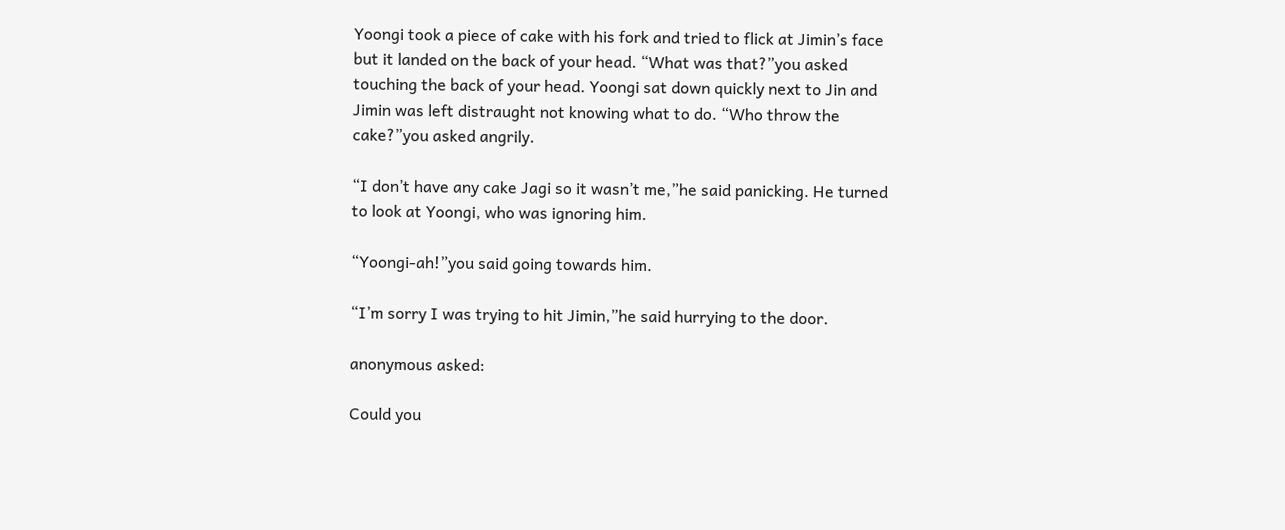Yoongi took a piece of cake with his fork and tried to flick at Jimin’s face but it landed on the back of your head. “What was that?”you asked touching the back of your head. Yoongi sat down quickly next to Jin and Jimin was left distraught not knowing what to do. “Who throw the cake?”you asked angrily.

“I don’t have any cake Jagi so it wasn’t me,”he said panicking. He turned to look at Yoongi, who was ignoring him.

“Yoongi-ah!”you said going towards him.

“I’m sorry I was trying to hit Jimin,”he said hurrying to the door.

anonymous asked:

Could you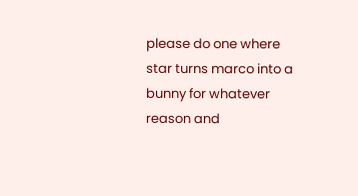please do one where star turns marco into a bunny for whatever reason and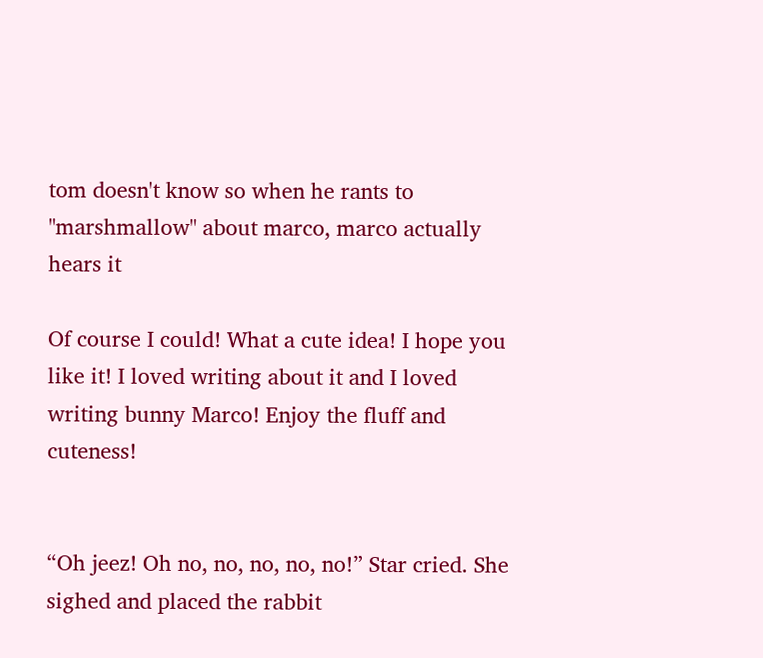tom doesn't know so when he rants to "marshmallow" about marco, marco actually hears it

Of course I could! What a cute idea! I hope you like it! I loved writing about it and I loved writing bunny Marco! Enjoy the fluff and cuteness!


“Oh jeez! Oh no, no, no, no, no!” Star cried. She sighed and placed the rabbit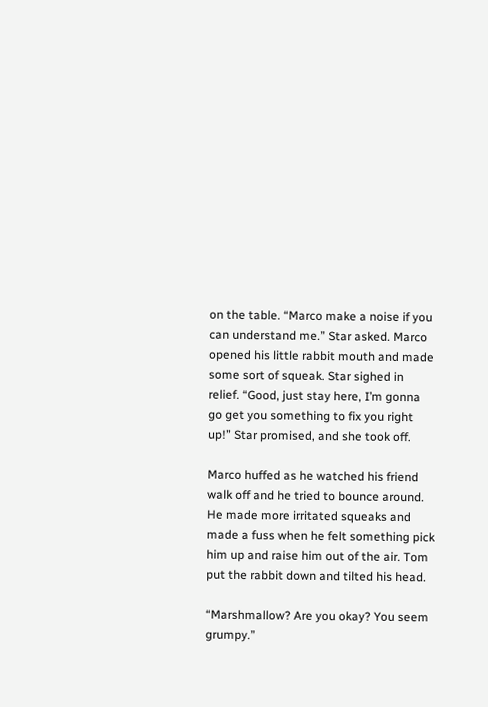on the table. “Marco make a noise if you can understand me.” Star asked. Marco opened his little rabbit mouth and made some sort of squeak. Star sighed in relief. “Good, just stay here, I’m gonna go get you something to fix you right up!” Star promised, and she took off.

Marco huffed as he watched his friend walk off and he tried to bounce around. He made more irritated squeaks and made a fuss when he felt something pick him up and raise him out of the air. Tom put the rabbit down and tilted his head.

“Marshmallow? Are you okay? You seem grumpy.”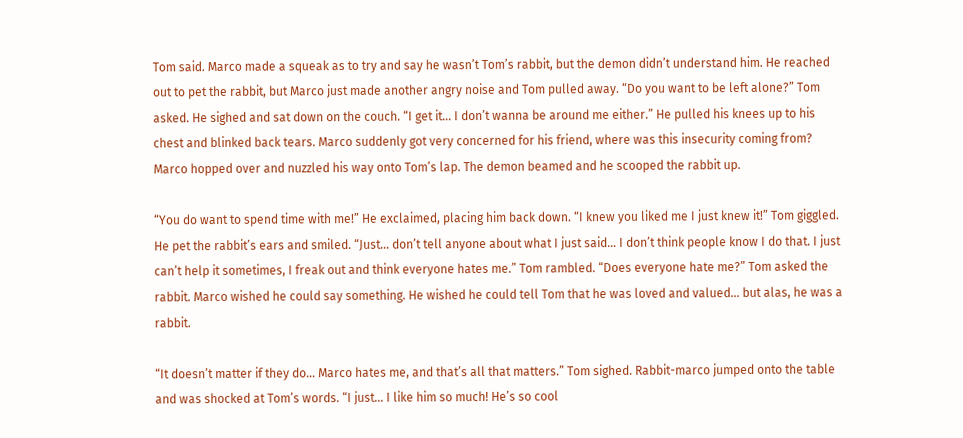Tom said. Marco made a squeak as to try and say he wasn’t Tom’s rabbit, but the demon didn’t understand him. He reached out to pet the rabbit, but Marco just made another angry noise and Tom pulled away. “Do you want to be left alone?” Tom asked. He sighed and sat down on the couch. “I get it… I don’t wanna be around me either.” He pulled his knees up to his chest and blinked back tears. Marco suddenly got very concerned for his friend, where was this insecurity coming from? Marco hopped over and nuzzled his way onto Tom’s lap. The demon beamed and he scooped the rabbit up.

“You do want to spend time with me!” He exclaimed, placing him back down. “I knew you liked me I just knew it!” Tom giggled. He pet the rabbit’s ears and smiled. “Just… don’t tell anyone about what I just said… I don’t think people know I do that. I just can’t help it sometimes, I freak out and think everyone hates me.” Tom rambled. “Does everyone hate me?” Tom asked the rabbit. Marco wished he could say something. He wished he could tell Tom that he was loved and valued… but alas, he was a rabbit.

“It doesn’t matter if they do… Marco hates me, and that’s all that matters.” Tom sighed. Rabbit-marco jumped onto the table and was shocked at Tom’s words. “I just… I like him so much! He’s so cool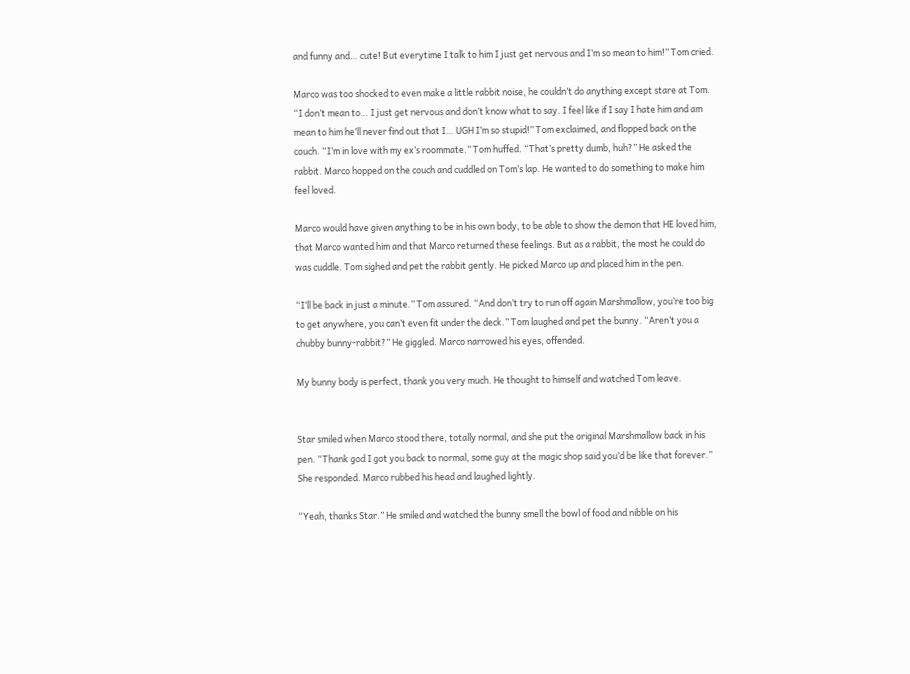and funny and… cute! But everytime I talk to him I just get nervous and I’m so mean to him!” Tom cried.

Marco was too shocked to even make a little rabbit noise, he couldn’t do anything except stare at Tom. “I don’t mean to… I just get nervous and don’t know what to say. I feel like if I say I hate him and am mean to him he’ll never find out that I… UGH I’m so stupid!” Tom exclaimed, and flopped back on the couch. “I’m in love with my ex’s roommate.” Tom huffed. “That’s pretty dumb, huh?” He asked the rabbit. Marco hopped on the couch and cuddled on Tom’s lap. He wanted to do something to make him feel loved.

Marco would have given anything to be in his own body, to be able to show the demon that HE loved him, that Marco wanted him and that Marco returned these feelings. But as a rabbit, the most he could do was cuddle. Tom sighed and pet the rabbit gently. He picked Marco up and placed him in the pen.

“I’ll be back in just a minute.” Tom assured. “And don’t try to run off again Marshmallow, you’re too big to get anywhere, you can’t even fit under the deck.” Tom laughed and pet the bunny. “Aren’t you a chubby bunny-rabbit?” He giggled. Marco narrowed his eyes, offended.

My bunny body is perfect, thank you very much. He thought to himself and watched Tom leave.


Star smiled when Marco stood there, totally normal, and she put the original Marshmallow back in his pen. “Thank god I got you back to normal, some guy at the magic shop said you’d be like that forever.” She responded. Marco rubbed his head and laughed lightly.

“Yeah, thanks Star.” He smiled and watched the bunny smell the bowl of food and nibble on his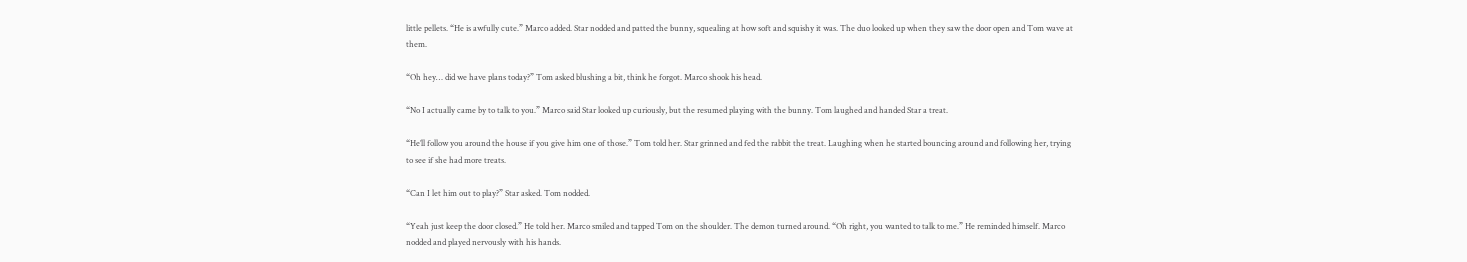little pellets. “He is awfully cute.” Marco added. Star nodded and patted the bunny, squealing at how soft and squishy it was. The duo looked up when they saw the door open and Tom wave at them.

“Oh hey… did we have plans today?” Tom asked blushing a bit, think he forgot. Marco shook his head.

“No I actually came by to talk to you.” Marco said Star looked up curiously, but the resumed playing with the bunny. Tom laughed and handed Star a treat.

“He’ll follow you around the house if you give him one of those.” Tom told her. Star grinned and fed the rabbit the treat. Laughing when he started bouncing around and following her, trying to see if she had more treats.

“Can I let him out to play?” Star asked. Tom nodded.

“Yeah just keep the door closed.” He told her. Marco smiled and tapped Tom on the shoulder. The demon turned around. “Oh right, you wanted to talk to me.” He reminded himself. Marco nodded and played nervously with his hands.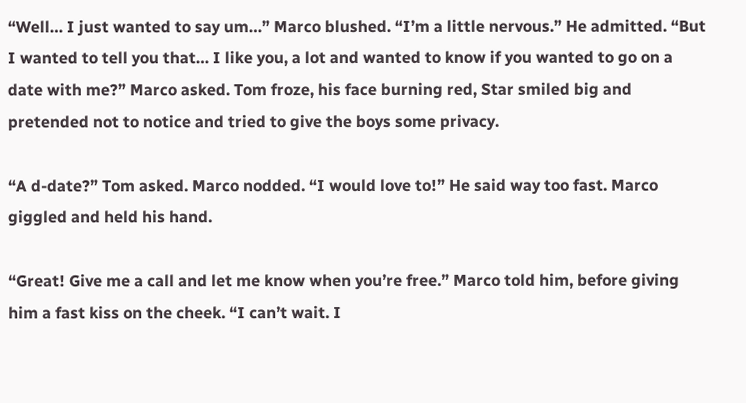“Well… I just wanted to say um…” Marco blushed. “I’m a little nervous.” He admitted. “But I wanted to tell you that… I like you, a lot and wanted to know if you wanted to go on a date with me?” Marco asked. Tom froze, his face burning red, Star smiled big and pretended not to notice and tried to give the boys some privacy.

“A d-date?” Tom asked. Marco nodded. “I would love to!” He said way too fast. Marco giggled and held his hand.

“Great! Give me a call and let me know when you’re free.” Marco told him, before giving him a fast kiss on the cheek. “I can’t wait. I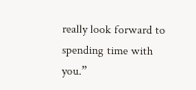really look forward to spending time with you.”